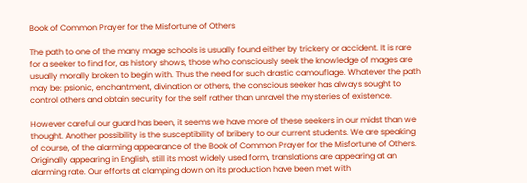Book of Common Prayer for the Misfortune of Others

The path to one of the many mage schools is usually found either by trickery or accident. It is rare for a seeker to find for, as history shows, those who consciously seek the knowledge of mages are usually morally broken to begin with. Thus the need for such drastic camouflage. Whatever the path may be: psionic, enchantment, divination or others, the conscious seeker has always sought to control others and obtain security for the self rather than unravel the mysteries of existence.

However careful our guard has been, it seems we have more of these seekers in our midst than we thought. Another possibility is the susceptibility of bribery to our current students. We are speaking of course, of the alarming appearance of the Book of Common Prayer for the Misfortune of Others. Originally appearing in English, still its most widely used form, translations are appearing at an alarming rate. Our efforts at clamping down on its production have been met with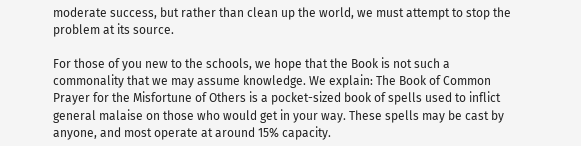moderate success, but rather than clean up the world, we must attempt to stop the problem at its source.

For those of you new to the schools, we hope that the Book is not such a commonality that we may assume knowledge. We explain: The Book of Common Prayer for the Misfortune of Others is a pocket-sized book of spells used to inflict general malaise on those who would get in your way. These spells may be cast by anyone, and most operate at around 15% capacity.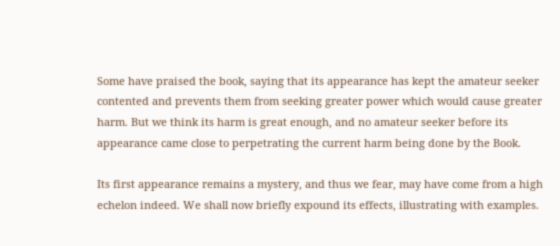Some have praised the book, saying that its appearance has kept the amateur seeker contented and prevents them from seeking greater power which would cause greater harm. But we think its harm is great enough, and no amateur seeker before its appearance came close to perpetrating the current harm being done by the Book.

Its first appearance remains a mystery, and thus we fear, may have come from a high echelon indeed. We shall now briefly expound its effects, illustrating with examples.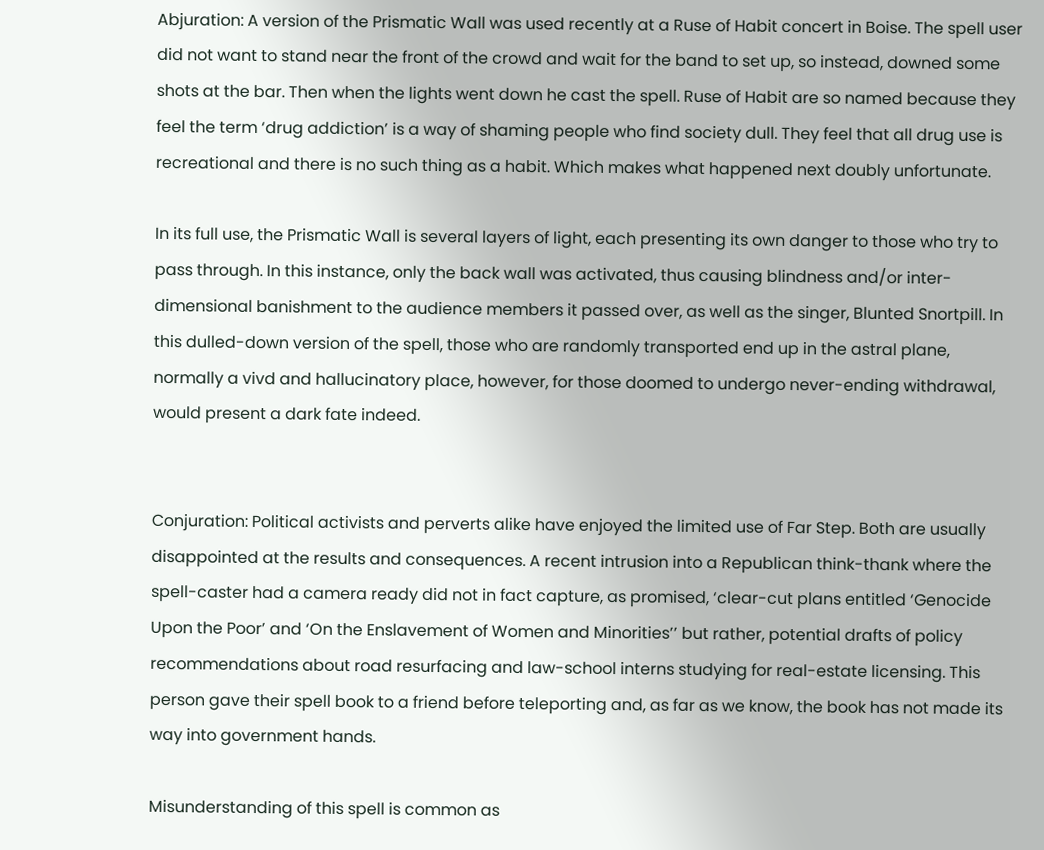Abjuration: A version of the Prismatic Wall was used recently at a Ruse of Habit concert in Boise. The spell user did not want to stand near the front of the crowd and wait for the band to set up, so instead, downed some shots at the bar. Then when the lights went down he cast the spell. Ruse of Habit are so named because they feel the term ‘drug addiction’ is a way of shaming people who find society dull. They feel that all drug use is recreational and there is no such thing as a habit. Which makes what happened next doubly unfortunate.

In its full use, the Prismatic Wall is several layers of light, each presenting its own danger to those who try to pass through. In this instance, only the back wall was activated, thus causing blindness and/or inter-dimensional banishment to the audience members it passed over, as well as the singer, Blunted Snortpill. In this dulled-down version of the spell, those who are randomly transported end up in the astral plane, normally a vivd and hallucinatory place, however, for those doomed to undergo never-ending withdrawal, would present a dark fate indeed.


Conjuration: Political activists and perverts alike have enjoyed the limited use of Far Step. Both are usually disappointed at the results and consequences. A recent intrusion into a Republican think-thank where the spell-caster had a camera ready did not in fact capture, as promised, ‘clear-cut plans entitled ‘Genocide Upon the Poor’ and ‘On the Enslavement of Women and Minorities’’ but rather, potential drafts of policy recommendations about road resurfacing and law-school interns studying for real-estate licensing. This person gave their spell book to a friend before teleporting and, as far as we know, the book has not made its way into government hands.

Misunderstanding of this spell is common as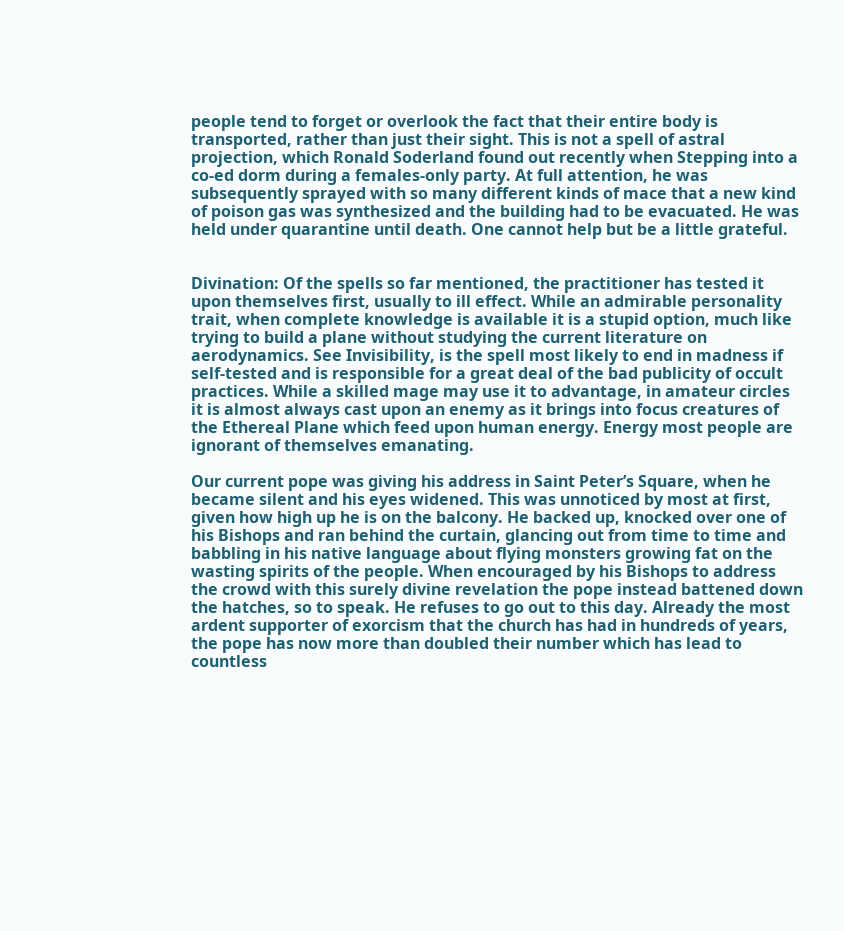people tend to forget or overlook the fact that their entire body is transported, rather than just their sight. This is not a spell of astral projection, which Ronald Soderland found out recently when Stepping into a co-ed dorm during a females-only party. At full attention, he was subsequently sprayed with so many different kinds of mace that a new kind of poison gas was synthesized and the building had to be evacuated. He was held under quarantine until death. One cannot help but be a little grateful.


Divination: Of the spells so far mentioned, the practitioner has tested it upon themselves first, usually to ill effect. While an admirable personality trait, when complete knowledge is available it is a stupid option, much like trying to build a plane without studying the current literature on aerodynamics. See Invisibility, is the spell most likely to end in madness if self-tested and is responsible for a great deal of the bad publicity of occult practices. While a skilled mage may use it to advantage, in amateur circles it is almost always cast upon an enemy as it brings into focus creatures of the Ethereal Plane which feed upon human energy. Energy most people are ignorant of themselves emanating.

Our current pope was giving his address in Saint Peter’s Square, when he became silent and his eyes widened. This was unnoticed by most at first, given how high up he is on the balcony. He backed up, knocked over one of his Bishops and ran behind the curtain, glancing out from time to time and babbling in his native language about flying monsters growing fat on the wasting spirits of the people. When encouraged by his Bishops to address the crowd with this surely divine revelation the pope instead battened down the hatches, so to speak. He refuses to go out to this day. Already the most ardent supporter of exorcism that the church has had in hundreds of years, the pope has now more than doubled their number which has lead to countless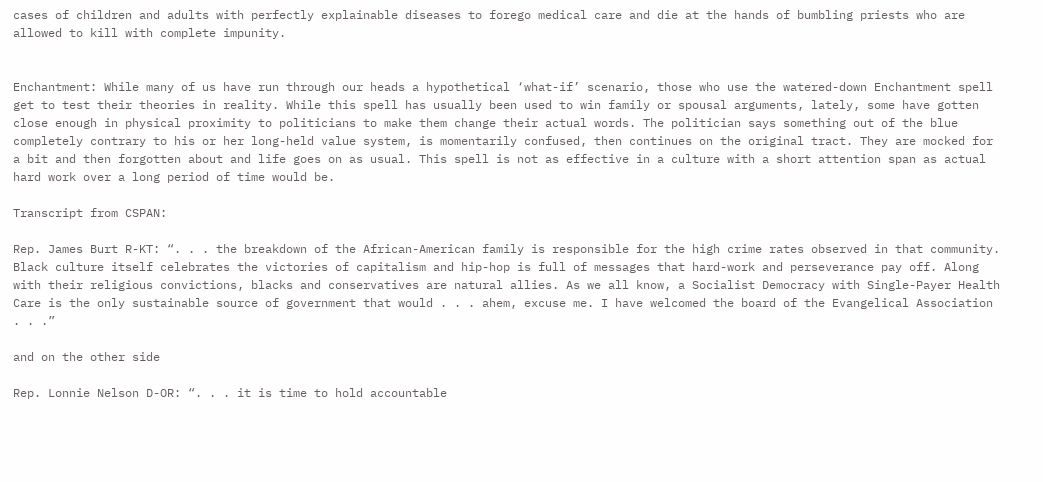cases of children and adults with perfectly explainable diseases to forego medical care and die at the hands of bumbling priests who are allowed to kill with complete impunity.


Enchantment: While many of us have run through our heads a hypothetical ‘what-if’ scenario, those who use the watered-down Enchantment spell get to test their theories in reality. While this spell has usually been used to win family or spousal arguments, lately, some have gotten close enough in physical proximity to politicians to make them change their actual words. The politician says something out of the blue completely contrary to his or her long-held value system, is momentarily confused, then continues on the original tract. They are mocked for a bit and then forgotten about and life goes on as usual. This spell is not as effective in a culture with a short attention span as actual hard work over a long period of time would be.

Transcript from CSPAN:

Rep. James Burt R-KT: “. . . the breakdown of the African-American family is responsible for the high crime rates observed in that community. Black culture itself celebrates the victories of capitalism and hip-hop is full of messages that hard-work and perseverance pay off. Along with their religious convictions, blacks and conservatives are natural allies. As we all know, a Socialist Democracy with Single-Payer Health Care is the only sustainable source of government that would . . . ahem, excuse me. I have welcomed the board of the Evangelical Association . . .”

and on the other side

Rep. Lonnie Nelson D-OR: “. . . it is time to hold accountable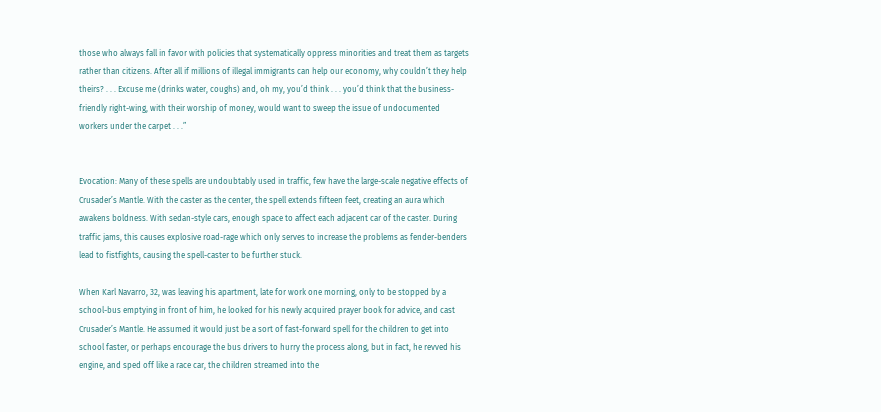those who always fall in favor with policies that systematically oppress minorities and treat them as targets rather than citizens. After all if millions of illegal immigrants can help our economy, why couldn’t they help theirs? . . . Excuse me (drinks water, coughs) and, oh my, you’d think . . . you’d think that the business-friendly right-wing, with their worship of money, would want to sweep the issue of undocumented workers under the carpet . . .”


Evocation: Many of these spells are undoubtably used in traffic, few have the large-scale negative effects of Crusader’s Mantle. With the caster as the center, the spell extends fifteen feet, creating an aura which awakens boldness. With sedan-style cars, enough space to affect each adjacent car of the caster. During traffic jams, this causes explosive road-rage which only serves to increase the problems as fender-benders lead to fistfights, causing the spell-caster to be further stuck.

When Karl Navarro, 32, was leaving his apartment, late for work one morning, only to be stopped by a school-bus emptying in front of him, he looked for his newly acquired prayer book for advice, and cast Crusader’s Mantle. He assumed it would just be a sort of fast-forward spell for the children to get into school faster, or perhaps encourage the bus drivers to hurry the process along, but in fact, he revved his engine, and sped off like a race car, the children streamed into the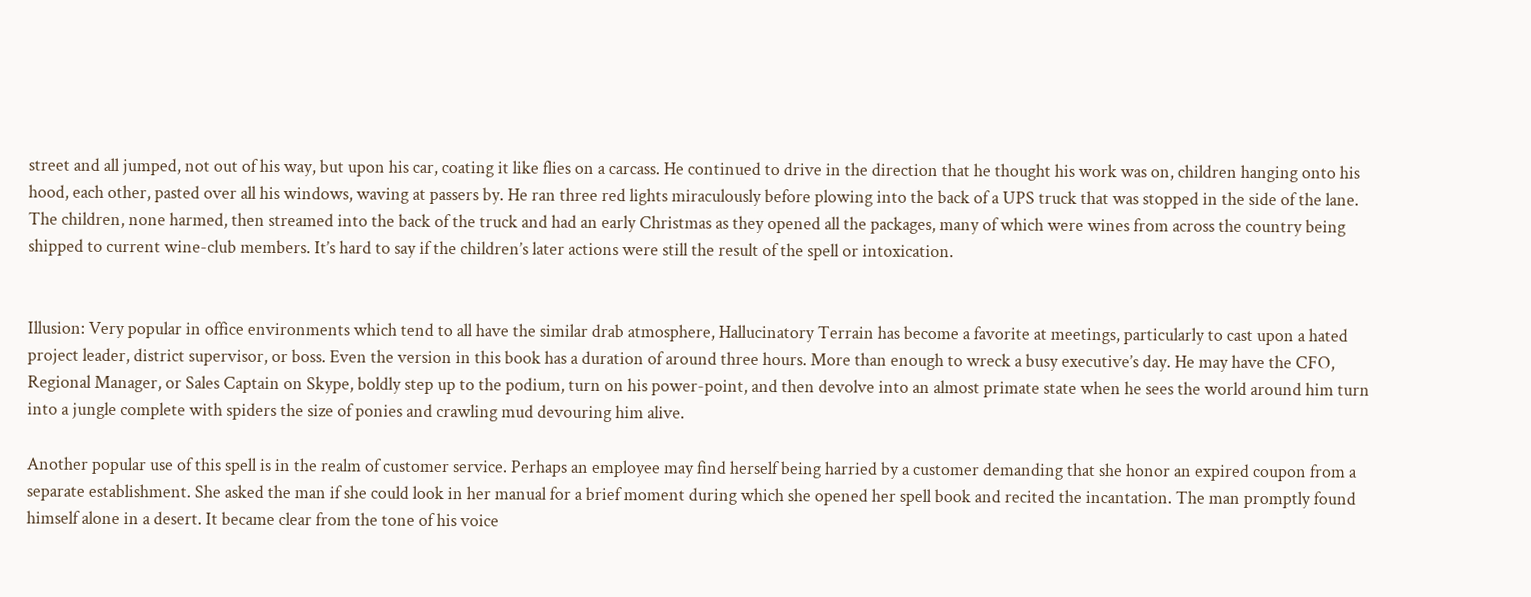street and all jumped, not out of his way, but upon his car, coating it like flies on a carcass. He continued to drive in the direction that he thought his work was on, children hanging onto his hood, each other, pasted over all his windows, waving at passers by. He ran three red lights miraculously before plowing into the back of a UPS truck that was stopped in the side of the lane. The children, none harmed, then streamed into the back of the truck and had an early Christmas as they opened all the packages, many of which were wines from across the country being shipped to current wine-club members. It’s hard to say if the children’s later actions were still the result of the spell or intoxication.


Illusion: Very popular in office environments which tend to all have the similar drab atmosphere, Hallucinatory Terrain has become a favorite at meetings, particularly to cast upon a hated project leader, district supervisor, or boss. Even the version in this book has a duration of around three hours. More than enough to wreck a busy executive’s day. He may have the CFO, Regional Manager, or Sales Captain on Skype, boldly step up to the podium, turn on his power-point, and then devolve into an almost primate state when he sees the world around him turn into a jungle complete with spiders the size of ponies and crawling mud devouring him alive.

Another popular use of this spell is in the realm of customer service. Perhaps an employee may find herself being harried by a customer demanding that she honor an expired coupon from a separate establishment. She asked the man if she could look in her manual for a brief moment during which she opened her spell book and recited the incantation. The man promptly found himself alone in a desert. It became clear from the tone of his voice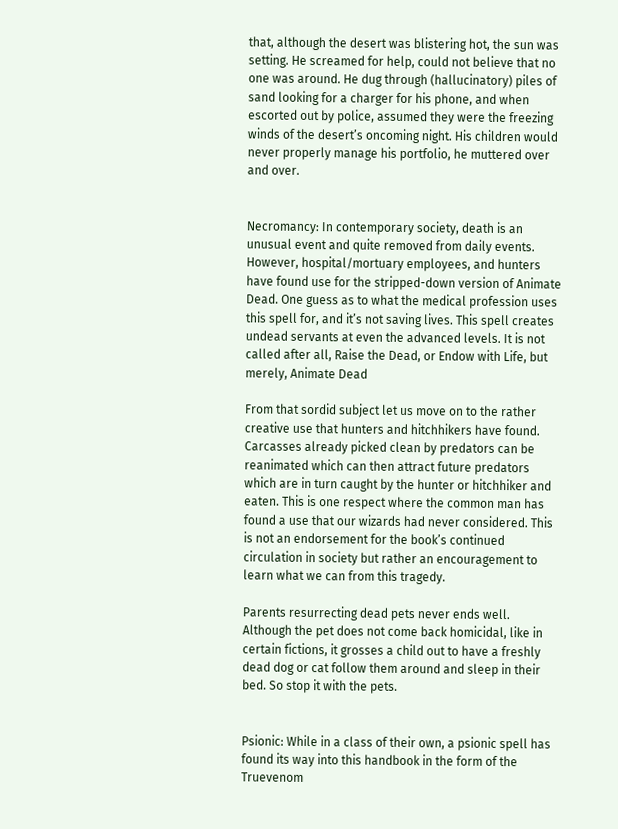that, although the desert was blistering hot, the sun was setting. He screamed for help, could not believe that no one was around. He dug through (hallucinatory) piles of sand looking for a charger for his phone, and when escorted out by police, assumed they were the freezing winds of the desert’s oncoming night. His children would never properly manage his portfolio, he muttered over and over.


Necromancy: In contemporary society, death is an unusual event and quite removed from daily events. However, hospital/mortuary employees, and hunters have found use for the stripped-down version of Animate Dead. One guess as to what the medical profession uses this spell for, and it’s not saving lives. This spell creates undead servants at even the advanced levels. It is not called after all, Raise the Dead, or Endow with Life, but merely, Animate Dead

From that sordid subject let us move on to the rather creative use that hunters and hitchhikers have found. Carcasses already picked clean by predators can be reanimated which can then attract future predators which are in turn caught by the hunter or hitchhiker and eaten. This is one respect where the common man has found a use that our wizards had never considered. This is not an endorsement for the book’s continued circulation in society but rather an encouragement to learn what we can from this tragedy.

Parents resurrecting dead pets never ends well. Although the pet does not come back homicidal, like in certain fictions, it grosses a child out to have a freshly dead dog or cat follow them around and sleep in their bed. So stop it with the pets.


Psionic: While in a class of their own, a psionic spell has found its way into this handbook in the form of the Truevenom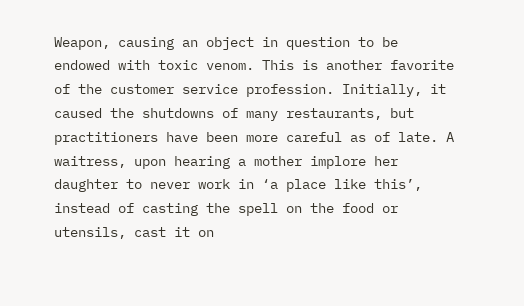Weapon, causing an object in question to be endowed with toxic venom. This is another favorite of the customer service profession. Initially, it caused the shutdowns of many restaurants, but practitioners have been more careful as of late. A waitress, upon hearing a mother implore her daughter to never work in ‘a place like this’, instead of casting the spell on the food or utensils, cast it on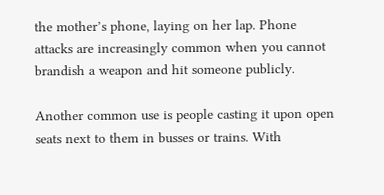the mother’s phone, laying on her lap. Phone attacks are increasingly common when you cannot brandish a weapon and hit someone publicly.

Another common use is people casting it upon open seats next to them in busses or trains. With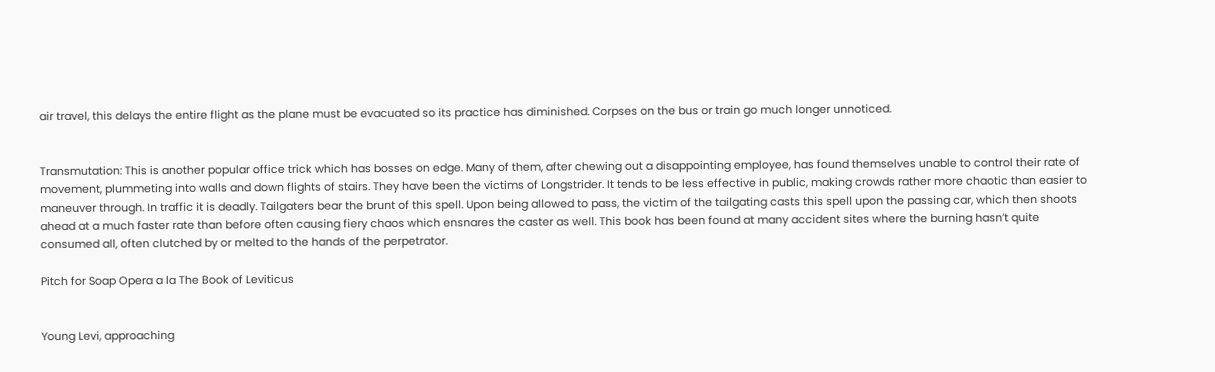air travel, this delays the entire flight as the plane must be evacuated so its practice has diminished. Corpses on the bus or train go much longer unnoticed.


Transmutation: This is another popular office trick which has bosses on edge. Many of them, after chewing out a disappointing employee, has found themselves unable to control their rate of movement, plummeting into walls and down flights of stairs. They have been the victims of Longstrider. It tends to be less effective in public, making crowds rather more chaotic than easier to maneuver through. In traffic it is deadly. Tailgaters bear the brunt of this spell. Upon being allowed to pass, the victim of the tailgating casts this spell upon the passing car, which then shoots ahead at a much faster rate than before often causing fiery chaos which ensnares the caster as well. This book has been found at many accident sites where the burning hasn’t quite consumed all, often clutched by or melted to the hands of the perpetrator.

Pitch for Soap Opera a la The Book of Leviticus


Young Levi, approaching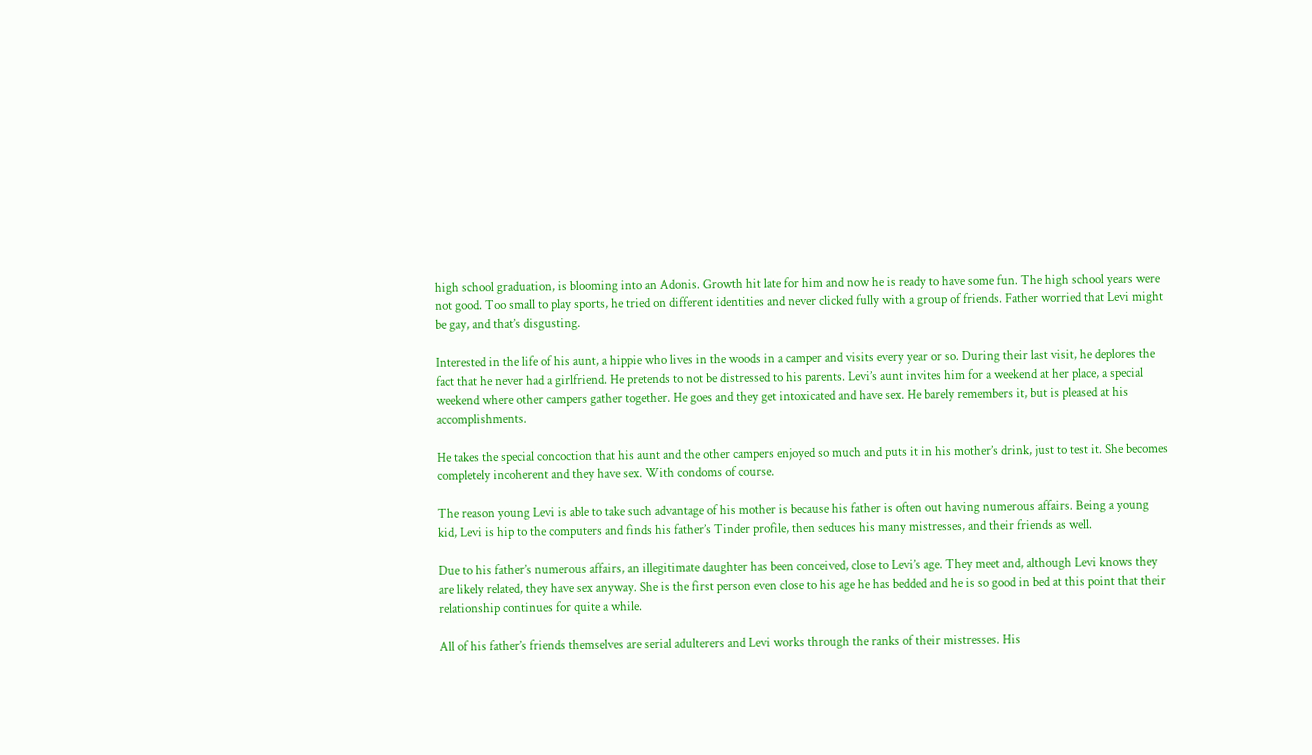high school graduation, is blooming into an Adonis. Growth hit late for him and now he is ready to have some fun. The high school years were not good. Too small to play sports, he tried on different identities and never clicked fully with a group of friends. Father worried that Levi might be gay, and that’s disgusting.

Interested in the life of his aunt, a hippie who lives in the woods in a camper and visits every year or so. During their last visit, he deplores the fact that he never had a girlfriend. He pretends to not be distressed to his parents. Levi’s aunt invites him for a weekend at her place, a special weekend where other campers gather together. He goes and they get intoxicated and have sex. He barely remembers it, but is pleased at his accomplishments.

He takes the special concoction that his aunt and the other campers enjoyed so much and puts it in his mother’s drink, just to test it. She becomes completely incoherent and they have sex. With condoms of course.

The reason young Levi is able to take such advantage of his mother is because his father is often out having numerous affairs. Being a young kid, Levi is hip to the computers and finds his father’s Tinder profile, then seduces his many mistresses, and their friends as well.

Due to his father’s numerous affairs, an illegitimate daughter has been conceived, close to Levi’s age. They meet and, although Levi knows they are likely related, they have sex anyway. She is the first person even close to his age he has bedded and he is so good in bed at this point that their relationship continues for quite a while.

All of his father’s friends themselves are serial adulterers and Levi works through the ranks of their mistresses. His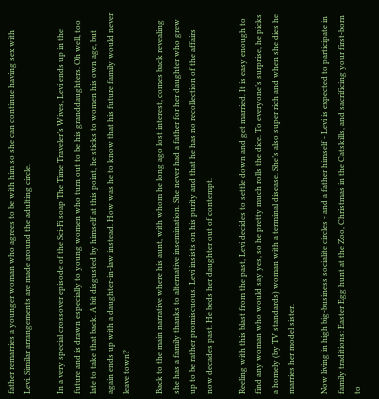father remarries a younger woman who agrees to be with him so she can continue having sex with Levi. Similar arrangements are made around the adulting circle.

In a very special crossover episode of the Sci-Fi soap The Time Traveler’s Wives, Levi ends up in the future and is drawn especially to young women who turn out to be his granddaughters. Oh well, too late to take that back. A bit disgusted by himself at this point, he sticks to women his own age, but again ends up with a daughter-in-law instead. How was he to know that his future family would never leave town?

Back to the main narrative where his aunt, with whom he long ago lost interest, comes back revealing she has a family thanks to alternative insemination. She never had a father for her daughter who grew up to be rather promiscuous. Levi insists on his purity and that he has no recollection of the affairs now decades past. He beds her daughter out of contempt.

Reeling with this blast from the past, Levi decides to settle down and get married. It is easy enough to find any woman who would say yes, so he pretty much rolls the dice. To everyone’s surprise, he picks a homely (by TV standards) woman with a terminal disease. She’s also super rich and when she dies he marries her model sister.

Now living in high big-business socialite circles - and a father himself - Levi is expected to participate in family traditions: Easter Egg hunt at the Zoo, Christmas in the Catskills, and sacrificing your first-born to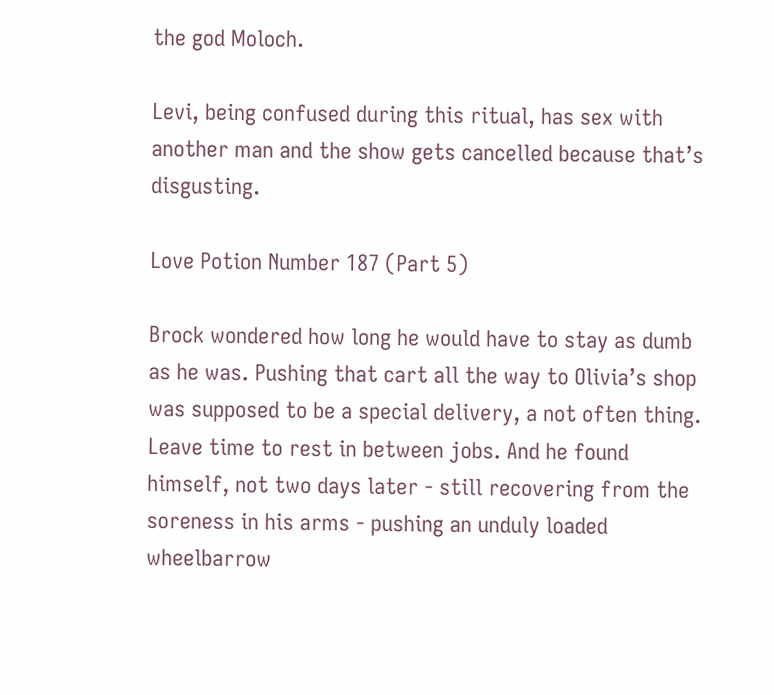the god Moloch.

Levi, being confused during this ritual, has sex with another man and the show gets cancelled because that’s disgusting.

Love Potion Number 187 (Part 5)

Brock wondered how long he would have to stay as dumb as he was. Pushing that cart all the way to Olivia’s shop was supposed to be a special delivery, a not often thing. Leave time to rest in between jobs. And he found himself, not two days later - still recovering from the soreness in his arms - pushing an unduly loaded wheelbarrow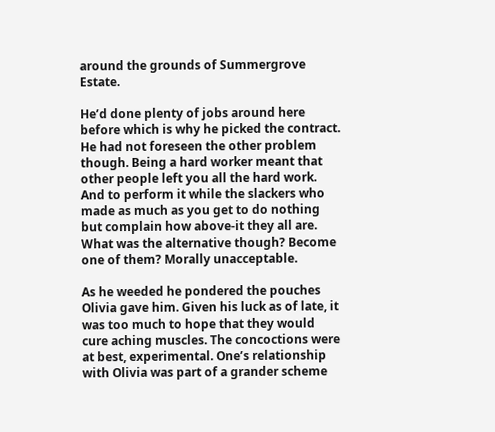around the grounds of Summergrove Estate.

He’d done plenty of jobs around here before which is why he picked the contract. He had not foreseen the other problem though. Being a hard worker meant that other people left you all the hard work. And to perform it while the slackers who made as much as you get to do nothing but complain how above-it they all are. What was the alternative though? Become one of them? Morally unacceptable.

As he weeded he pondered the pouches Olivia gave him. Given his luck as of late, it was too much to hope that they would cure aching muscles. The concoctions were at best, experimental. One’s relationship with Olivia was part of a grander scheme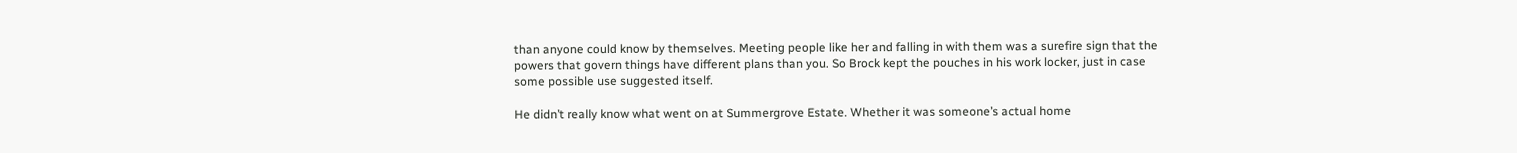than anyone could know by themselves. Meeting people like her and falling in with them was a surefire sign that the powers that govern things have different plans than you. So Brock kept the pouches in his work locker, just in case some possible use suggested itself.

He didn’t really know what went on at Summergrove Estate. Whether it was someone’s actual home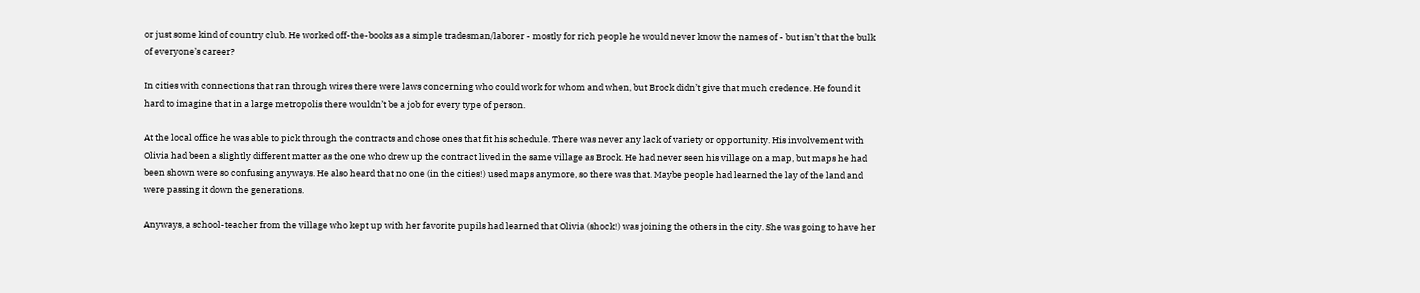or just some kind of country club. He worked off-the-books as a simple tradesman/laborer - mostly for rich people he would never know the names of - but isn’t that the bulk of everyone’s career?

In cities with connections that ran through wires there were laws concerning who could work for whom and when, but Brock didn’t give that much credence. He found it hard to imagine that in a large metropolis there wouldn’t be a job for every type of person.

At the local office he was able to pick through the contracts and chose ones that fit his schedule. There was never any lack of variety or opportunity. His involvement with Olivia had been a slightly different matter as the one who drew up the contract lived in the same village as Brock. He had never seen his village on a map, but maps he had been shown were so confusing anyways. He also heard that no one (in the cities!) used maps anymore, so there was that. Maybe people had learned the lay of the land and were passing it down the generations.

Anyways, a school-teacher from the village who kept up with her favorite pupils had learned that Olivia (shock!) was joining the others in the city. She was going to have her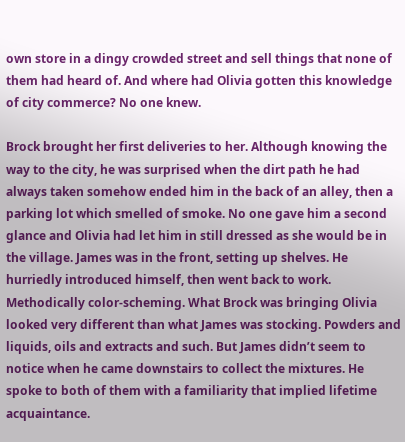own store in a dingy crowded street and sell things that none of them had heard of. And where had Olivia gotten this knowledge of city commerce? No one knew.

Brock brought her first deliveries to her. Although knowing the way to the city, he was surprised when the dirt path he had always taken somehow ended him in the back of an alley, then a parking lot which smelled of smoke. No one gave him a second glance and Olivia had let him in still dressed as she would be in the village. James was in the front, setting up shelves. He hurriedly introduced himself, then went back to work. Methodically color-scheming. What Brock was bringing Olivia looked very different than what James was stocking. Powders and liquids, oils and extracts and such. But James didn’t seem to notice when he came downstairs to collect the mixtures. He spoke to both of them with a familiarity that implied lifetime acquaintance.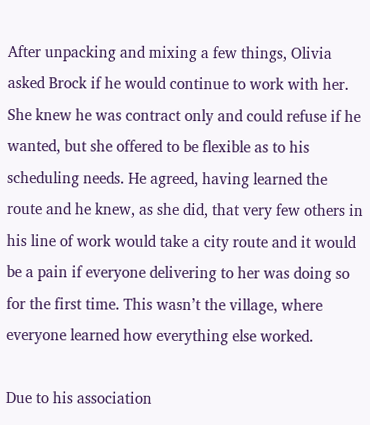After unpacking and mixing a few things, Olivia asked Brock if he would continue to work with her. She knew he was contract only and could refuse if he wanted, but she offered to be flexible as to his scheduling needs. He agreed, having learned the route and he knew, as she did, that very few others in his line of work would take a city route and it would be a pain if everyone delivering to her was doing so for the first time. This wasn’t the village, where everyone learned how everything else worked.

Due to his association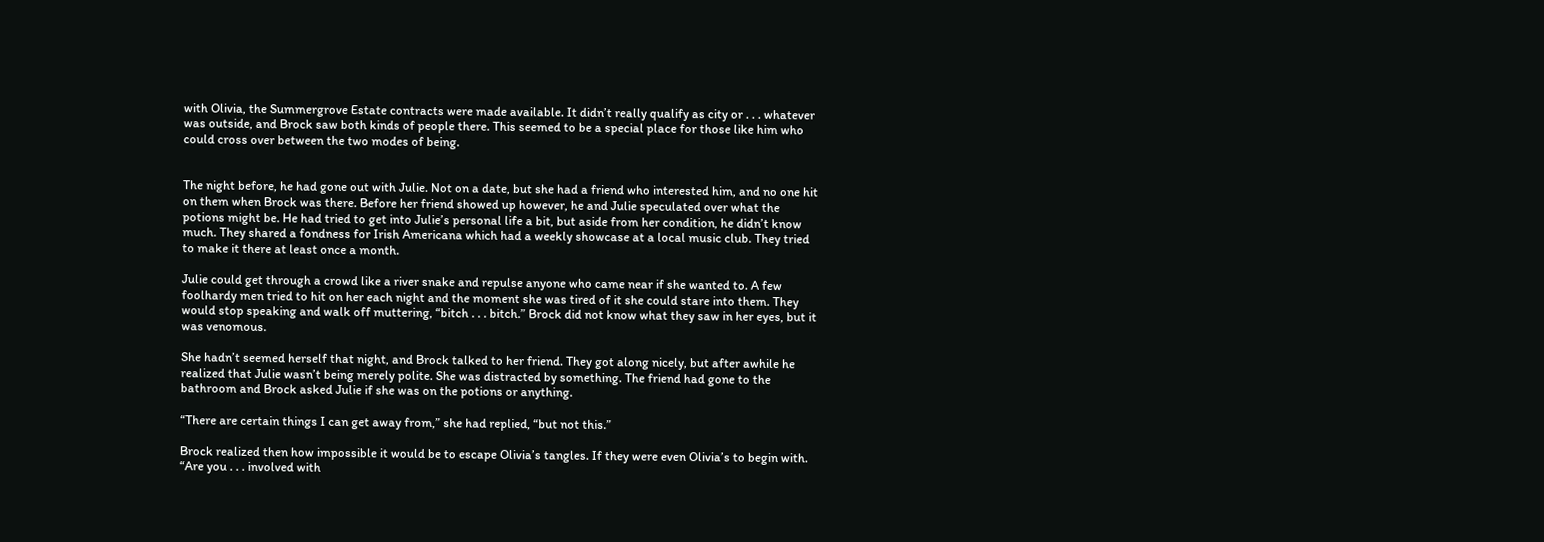with Olivia, the Summergrove Estate contracts were made available. It didn’t really qualify as city or . . . whatever was outside, and Brock saw both kinds of people there. This seemed to be a special place for those like him who could cross over between the two modes of being.


The night before, he had gone out with Julie. Not on a date, but she had a friend who interested him, and no one hit on them when Brock was there. Before her friend showed up however, he and Julie speculated over what the potions might be. He had tried to get into Julie’s personal life a bit, but aside from her condition, he didn’t know much. They shared a fondness for Irish Americana which had a weekly showcase at a local music club. They tried to make it there at least once a month.

Julie could get through a crowd like a river snake and repulse anyone who came near if she wanted to. A few foolhardy men tried to hit on her each night and the moment she was tired of it she could stare into them. They would stop speaking and walk off muttering, “bitch . . . bitch.” Brock did not know what they saw in her eyes, but it was venomous.

She hadn’t seemed herself that night, and Brock talked to her friend. They got along nicely, but after awhile he realized that Julie wasn’t being merely polite. She was distracted by something. The friend had gone to the bathroom and Brock asked Julie if she was on the potions or anything.

“There are certain things I can get away from,” she had replied, “but not this.”

Brock realized then how impossible it would be to escape Olivia’s tangles. If they were even Olivia’s to begin with. “Are you . . . involved with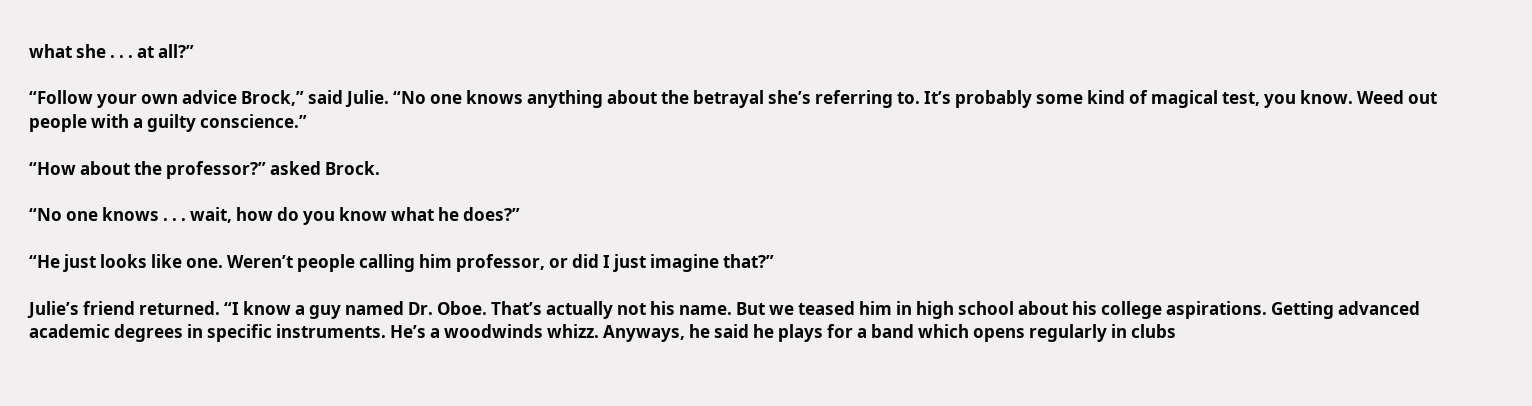what she . . . at all?”

“Follow your own advice Brock,” said Julie. “No one knows anything about the betrayal she’s referring to. It’s probably some kind of magical test, you know. Weed out people with a guilty conscience.”

“How about the professor?” asked Brock.

“No one knows . . . wait, how do you know what he does?”

“He just looks like one. Weren’t people calling him professor, or did I just imagine that?”

Julie’s friend returned. “I know a guy named Dr. Oboe. That’s actually not his name. But we teased him in high school about his college aspirations. Getting advanced academic degrees in specific instruments. He’s a woodwinds whizz. Anyways, he said he plays for a band which opens regularly in clubs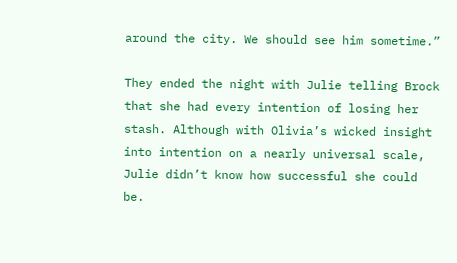around the city. We should see him sometime.”

They ended the night with Julie telling Brock that she had every intention of losing her stash. Although with Olivia’s wicked insight into intention on a nearly universal scale, Julie didn’t know how successful she could be.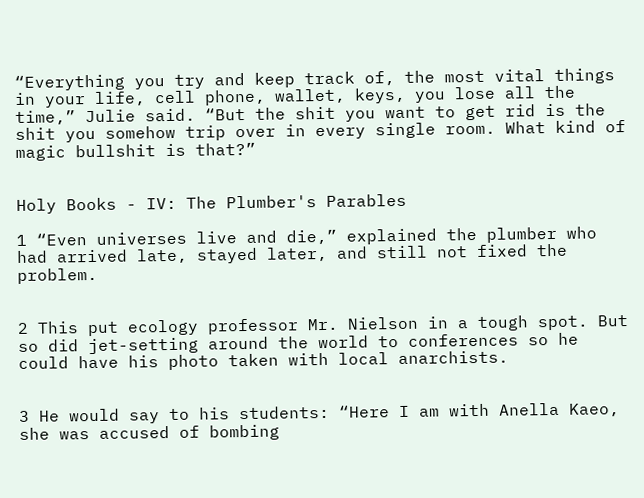“Everything you try and keep track of, the most vital things in your life, cell phone, wallet, keys, you lose all the time,” Julie said. “But the shit you want to get rid is the shit you somehow trip over in every single room. What kind of magic bullshit is that?”


Holy Books - IV: The Plumber's Parables

1 “Even universes live and die,” explained the plumber who had arrived late, stayed later, and still not fixed the problem.


2 This put ecology professor Mr. Nielson in a tough spot. But so did jet-setting around the world to conferences so he could have his photo taken with local anarchists.


3 He would say to his students: “Here I am with Anella Kaeo, she was accused of bombing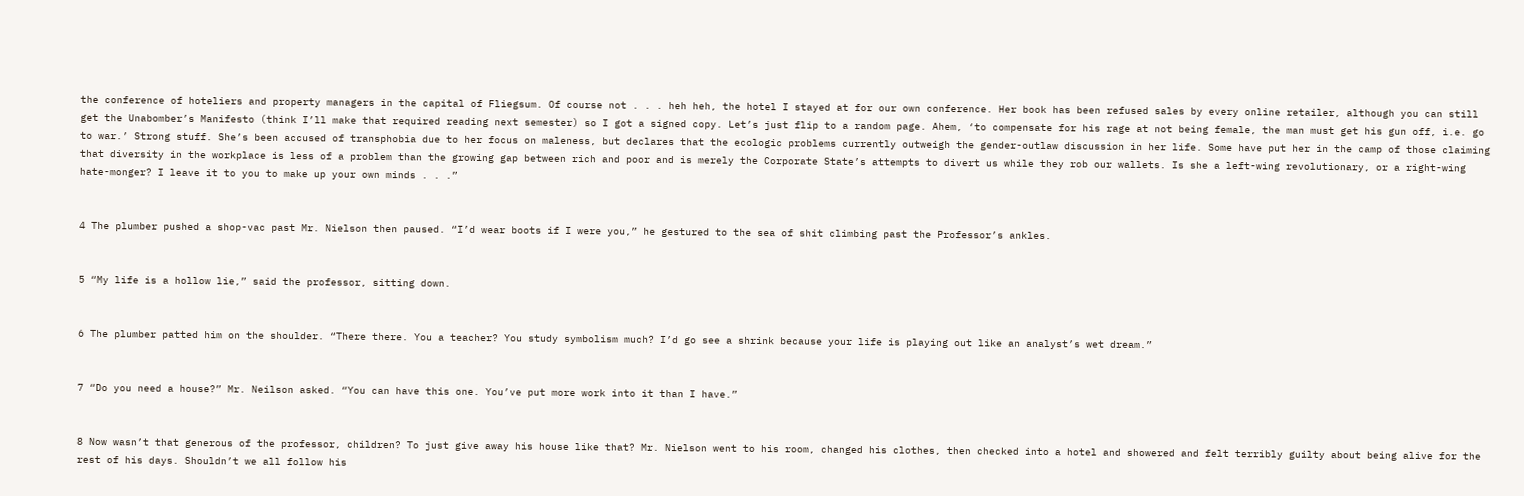the conference of hoteliers and property managers in the capital of Fliegsum. Of course not . . . heh heh, the hotel I stayed at for our own conference. Her book has been refused sales by every online retailer, although you can still get the Unabomber’s Manifesto (think I’ll make that required reading next semester) so I got a signed copy. Let’s just flip to a random page. Ahem, ‘to compensate for his rage at not being female, the man must get his gun off, i.e. go to war.’ Strong stuff. She’s been accused of transphobia due to her focus on maleness, but declares that the ecologic problems currently outweigh the gender-outlaw discussion in her life. Some have put her in the camp of those claiming that diversity in the workplace is less of a problem than the growing gap between rich and poor and is merely the Corporate State’s attempts to divert us while they rob our wallets. Is she a left-wing revolutionary, or a right-wing hate-monger? I leave it to you to make up your own minds . . .”


4 The plumber pushed a shop-vac past Mr. Nielson then paused. “I’d wear boots if I were you,” he gestured to the sea of shit climbing past the Professor’s ankles.


5 “My life is a hollow lie,” said the professor, sitting down.


6 The plumber patted him on the shoulder. “There there. You a teacher? You study symbolism much? I’d go see a shrink because your life is playing out like an analyst’s wet dream.”


7 “Do you need a house?” Mr. Neilson asked. “You can have this one. You’ve put more work into it than I have.”


8 Now wasn’t that generous of the professor, children? To just give away his house like that? Mr. Nielson went to his room, changed his clothes, then checked into a hotel and showered and felt terribly guilty about being alive for the rest of his days. Shouldn’t we all follow his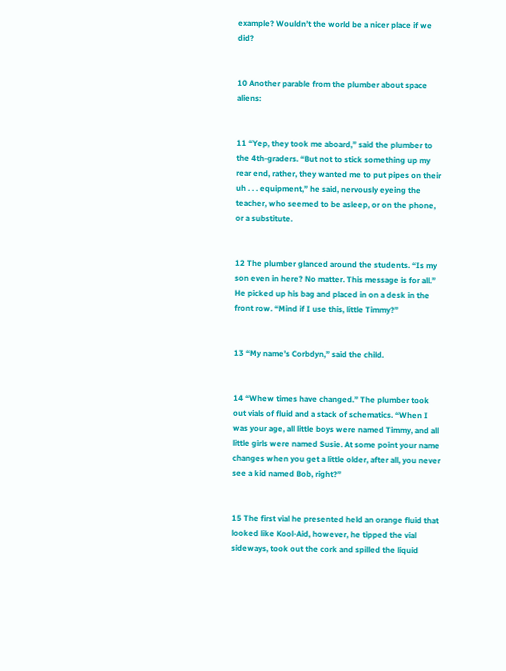example? Wouldn’t the world be a nicer place if we did?


10 Another parable from the plumber about space aliens:


11 “Yep, they took me aboard,” said the plumber to the 4th-graders. “But not to stick something up my rear end, rather, they wanted me to put pipes on their uh . . . equipment,” he said, nervously eyeing the teacher, who seemed to be asleep, or on the phone, or a substitute.


12 The plumber glanced around the students. “Is my son even in here? No matter. This message is for all.” He picked up his bag and placed in on a desk in the front row. “Mind if I use this, little Timmy?”


13 “My name’s Corbdyn,” said the child.


14 “Whew times have changed.” The plumber took out vials of fluid and a stack of schematics. “When I was your age, all little boys were named Timmy, and all little girls were named Susie. At some point your name changes when you get a little older, after all, you never see a kid named Bob, right?”


15 The first vial he presented held an orange fluid that looked like Kool-Aid, however, he tipped the vial sideways, took out the cork and spilled the liquid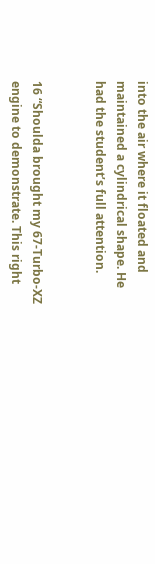into the air where it floated and maintained a cylindrical shape. He had the student’s full attention.


16 “Shoulda brought my 67-Turbo-XZ engine to demonstrate. This right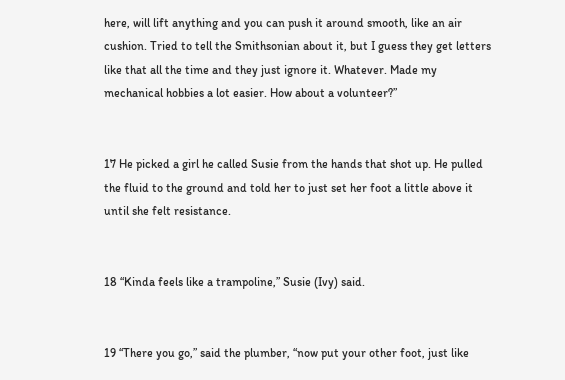here, will lift anything and you can push it around smooth, like an air cushion. Tried to tell the Smithsonian about it, but I guess they get letters like that all the time and they just ignore it. Whatever. Made my mechanical hobbies a lot easier. How about a volunteer?”


17 He picked a girl he called Susie from the hands that shot up. He pulled the fluid to the ground and told her to just set her foot a little above it until she felt resistance.


18 “Kinda feels like a trampoline,” Susie (Ivy) said.


19 “There you go,” said the plumber, “now put your other foot, just like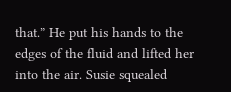that.” He put his hands to the edges of the fluid and lifted her into the air. Susie squealed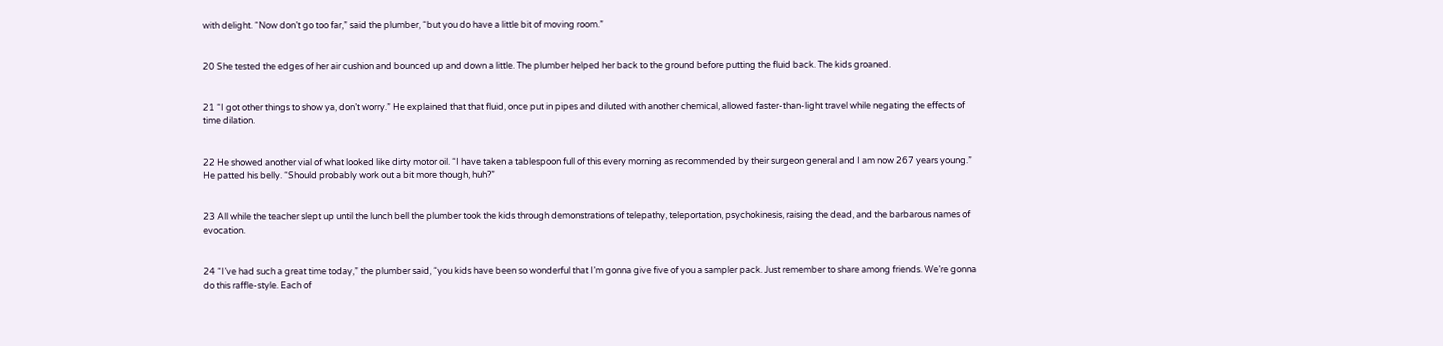with delight. “Now don’t go too far,” said the plumber, “but you do have a little bit of moving room.”


20 She tested the edges of her air cushion and bounced up and down a little. The plumber helped her back to the ground before putting the fluid back. The kids groaned.


21 “I got other things to show ya, don’t worry.” He explained that that fluid, once put in pipes and diluted with another chemical, allowed faster-than-light travel while negating the effects of time dilation.


22 He showed another vial of what looked like dirty motor oil. “I have taken a tablespoon full of this every morning as recommended by their surgeon general and I am now 267 years young.” He patted his belly. “Should probably work out a bit more though, huh?”


23 All while the teacher slept up until the lunch bell the plumber took the kids through demonstrations of telepathy, teleportation, psychokinesis, raising the dead, and the barbarous names of evocation.


24 “I’ve had such a great time today,” the plumber said, “you kids have been so wonderful that I’m gonna give five of you a sampler pack. Just remember to share among friends. We’re gonna do this raffle-style. Each of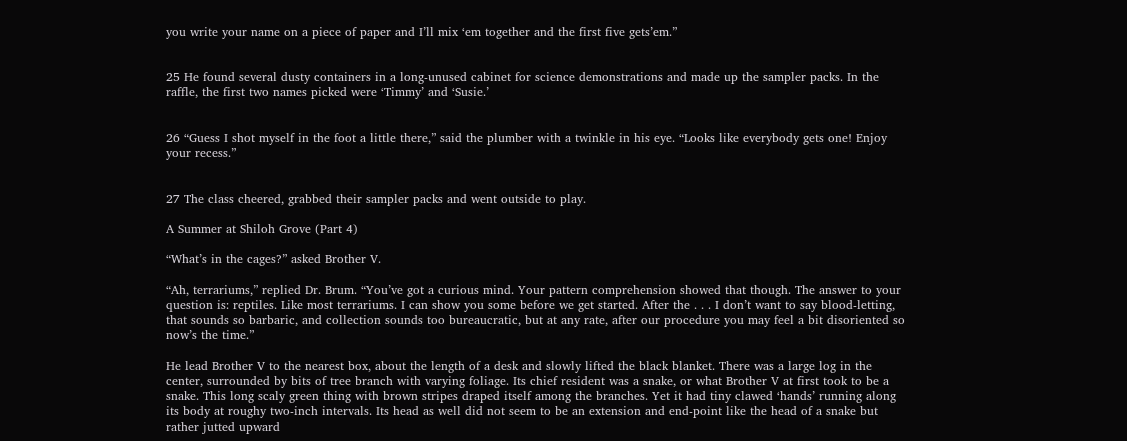you write your name on a piece of paper and I’ll mix ‘em together and the first five gets’em.”


25 He found several dusty containers in a long-unused cabinet for science demonstrations and made up the sampler packs. In the raffle, the first two names picked were ‘Timmy’ and ‘Susie.’


26 “Guess I shot myself in the foot a little there,” said the plumber with a twinkle in his eye. “Looks like everybody gets one! Enjoy your recess.”


27 The class cheered, grabbed their sampler packs and went outside to play.

A Summer at Shiloh Grove (Part 4)

“What’s in the cages?” asked Brother V.

“Ah, terrariums,” replied Dr. Brum. “You’ve got a curious mind. Your pattern comprehension showed that though. The answer to your question is: reptiles. Like most terrariums. I can show you some before we get started. After the . . . I don’t want to say blood-letting, that sounds so barbaric, and collection sounds too bureaucratic, but at any rate, after our procedure you may feel a bit disoriented so now’s the time.”

He lead Brother V to the nearest box, about the length of a desk and slowly lifted the black blanket. There was a large log in the center, surrounded by bits of tree branch with varying foliage. Its chief resident was a snake, or what Brother V at first took to be a snake. This long scaly green thing with brown stripes draped itself among the branches. Yet it had tiny clawed ‘hands’ running along its body at roughy two-inch intervals. Its head as well did not seem to be an extension and end-point like the head of a snake but rather jutted upward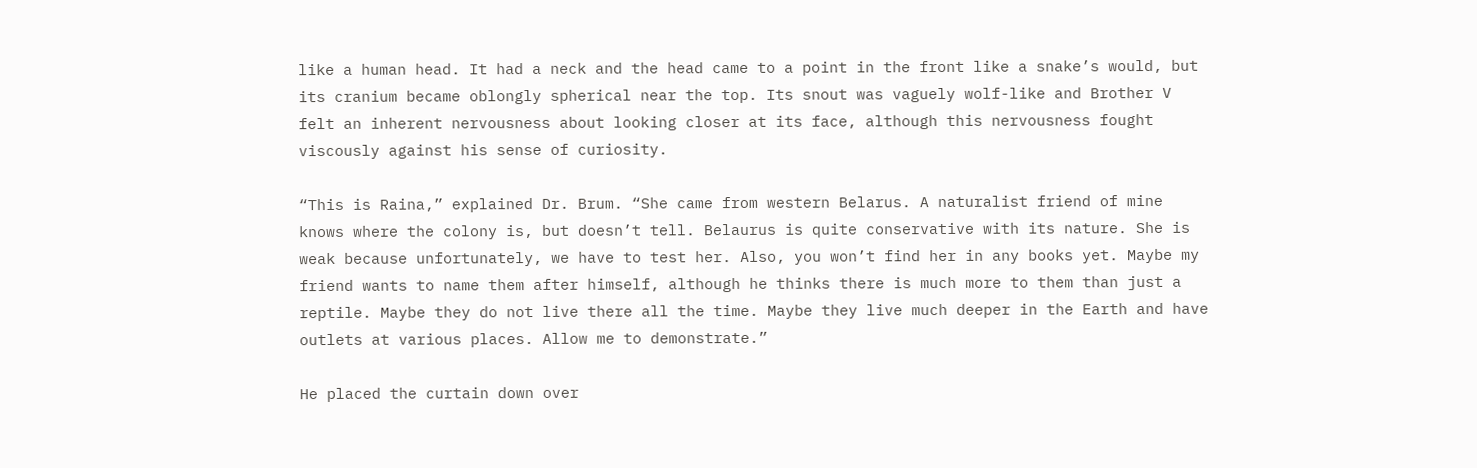like a human head. It had a neck and the head came to a point in the front like a snake’s would, but its cranium became oblongly spherical near the top. Its snout was vaguely wolf-like and Brother V felt an inherent nervousness about looking closer at its face, although this nervousness fought viscously against his sense of curiosity.

“This is Raina,” explained Dr. Brum. “She came from western Belarus. A naturalist friend of mine knows where the colony is, but doesn’t tell. Belaurus is quite conservative with its nature. She is weak because unfortunately, we have to test her. Also, you won’t find her in any books yet. Maybe my friend wants to name them after himself, although he thinks there is much more to them than just a reptile. Maybe they do not live there all the time. Maybe they live much deeper in the Earth and have outlets at various places. Allow me to demonstrate.”

He placed the curtain down over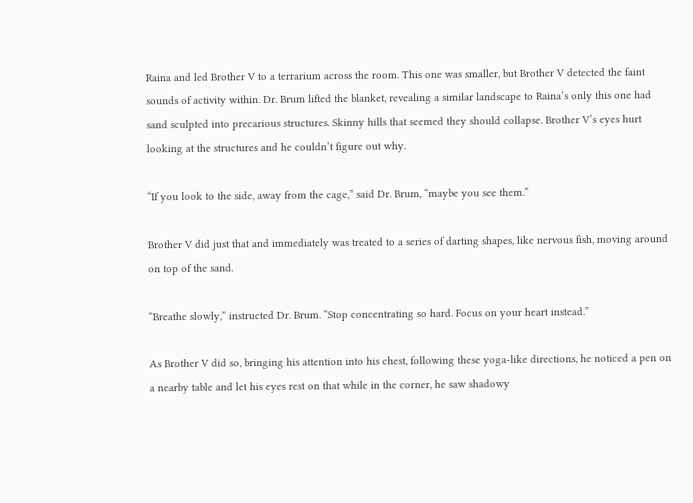Raina and led Brother V to a terrarium across the room. This one was smaller, but Brother V detected the faint sounds of activity within. Dr. Brum lifted the blanket, revealing a similar landscape to Raina’s only this one had sand sculpted into precarious structures. Skinny hills that seemed they should collapse. Brother V’s eyes hurt looking at the structures and he couldn’t figure out why.

“If you look to the side, away from the cage,” said Dr. Brum, “maybe you see them.”

Brother V did just that and immediately was treated to a series of darting shapes, like nervous fish, moving around on top of the sand.

“Breathe slowly,” instructed Dr. Brum. “Stop concentrating so hard. Focus on your heart instead.”

As Brother V did so, bringing his attention into his chest, following these yoga-like directions, he noticed a pen on a nearby table and let his eyes rest on that while in the corner, he saw shadowy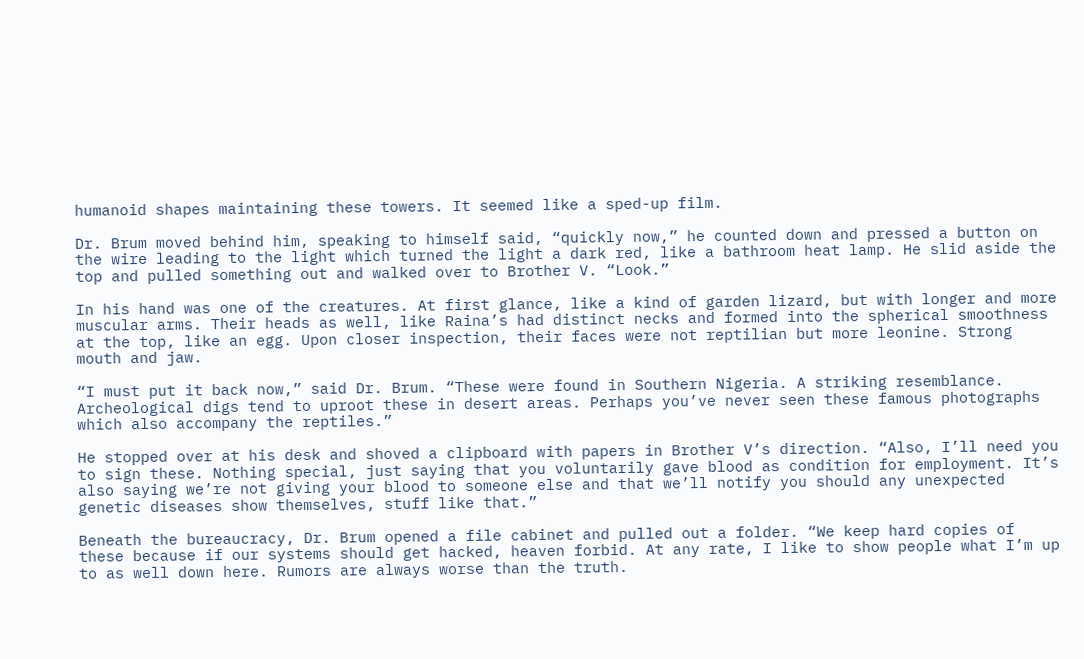humanoid shapes maintaining these towers. It seemed like a sped-up film.

Dr. Brum moved behind him, speaking to himself said, “quickly now,” he counted down and pressed a button on the wire leading to the light which turned the light a dark red, like a bathroom heat lamp. He slid aside the top and pulled something out and walked over to Brother V. “Look.”

In his hand was one of the creatures. At first glance, like a kind of garden lizard, but with longer and more muscular arms. Their heads as well, like Raina’s had distinct necks and formed into the spherical smoothness at the top, like an egg. Upon closer inspection, their faces were not reptilian but more leonine. Strong mouth and jaw.

“I must put it back now,” said Dr. Brum. “These were found in Southern Nigeria. A striking resemblance. Archeological digs tend to uproot these in desert areas. Perhaps you’ve never seen these famous photographs which also accompany the reptiles.”

He stopped over at his desk and shoved a clipboard with papers in Brother V’s direction. “Also, I’ll need you to sign these. Nothing special, just saying that you voluntarily gave blood as condition for employment. It’s also saying we’re not giving your blood to someone else and that we’ll notify you should any unexpected genetic diseases show themselves, stuff like that.”

Beneath the bureaucracy, Dr. Brum opened a file cabinet and pulled out a folder. “We keep hard copies of these because if our systems should get hacked, heaven forbid. At any rate, I like to show people what I’m up to as well down here. Rumors are always worse than the truth.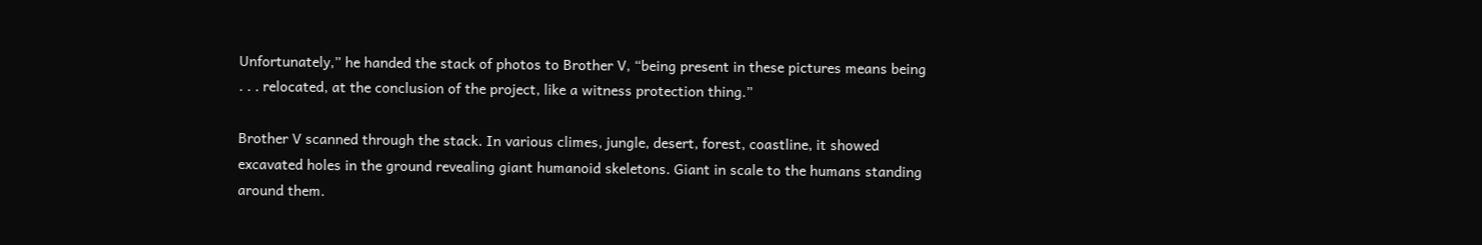Unfortunately,” he handed the stack of photos to Brother V, “being present in these pictures means being . . . relocated, at the conclusion of the project, like a witness protection thing.”

Brother V scanned through the stack. In various climes, jungle, desert, forest, coastline, it showed excavated holes in the ground revealing giant humanoid skeletons. Giant in scale to the humans standing around them.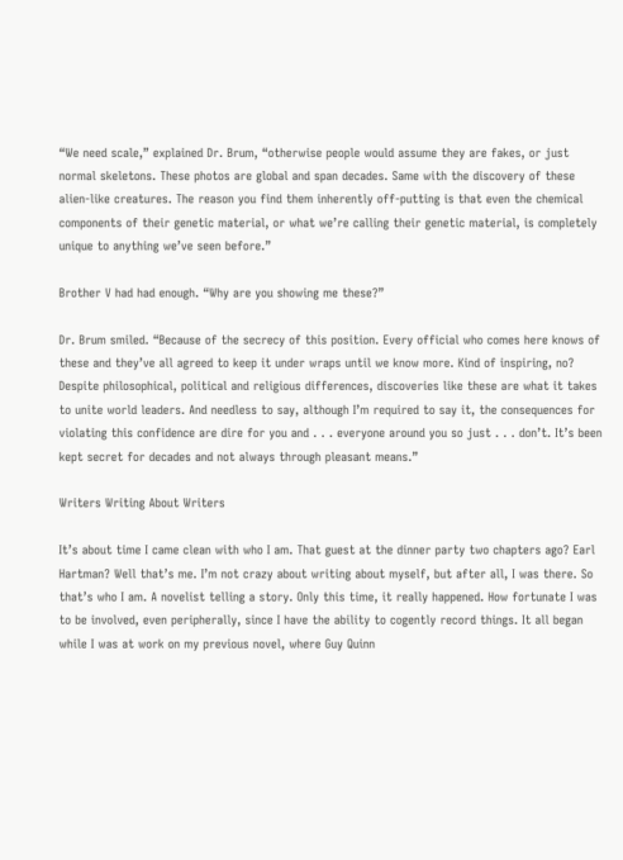“We need scale,” explained Dr. Brum, “otherwise people would assume they are fakes, or just normal skeletons. These photos are global and span decades. Same with the discovery of these alien-like creatures. The reason you find them inherently off-putting is that even the chemical components of their genetic material, or what we’re calling their genetic material, is completely unique to anything we’ve seen before.”

Brother V had had enough. “Why are you showing me these?”

Dr. Brum smiled. “Because of the secrecy of this position. Every official who comes here knows of these and they’ve all agreed to keep it under wraps until we know more. Kind of inspiring, no? Despite philosophical, political and religious differences, discoveries like these are what it takes to unite world leaders. And needless to say, although I’m required to say it, the consequences for violating this confidence are dire for you and . . . everyone around you so just . . . don’t. It’s been kept secret for decades and not always through pleasant means.”

Writers Writing About Writers

It’s about time I came clean with who I am. That guest at the dinner party two chapters ago? Earl Hartman? Well that’s me. I’m not crazy about writing about myself, but after all, I was there. So that’s who I am. A novelist telling a story. Only this time, it really happened. How fortunate I was to be involved, even peripherally, since I have the ability to cogently record things. It all began while I was at work on my previous novel, where Guy Quinn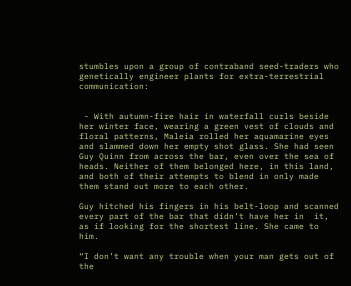stumbles upon a group of contraband seed-traders who genetically engineer plants for extra-terrestrial communication:


 - With autumn-fire hair in waterfall curls beside her winter face, wearing a green vest of clouds and floral patterns, Maleia rolled her aquamarine eyes and slammed down her empty shot glass. She had seen Guy Quinn from across the bar, even over the sea of heads. Neither of them belonged here, in this land, and both of their attempts to blend in only made them stand out more to each other.

Guy hitched his fingers in his belt-loop and scanned every part of the bar that didn’t have her in  it, as if looking for the shortest line. She came to him.

“I don’t want any trouble when your man gets out of the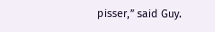pisser,” said Guy.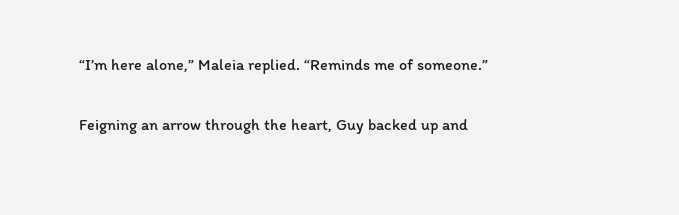“I’m here alone,” Maleia replied. “Reminds me of someone.”

Feigning an arrow through the heart, Guy backed up and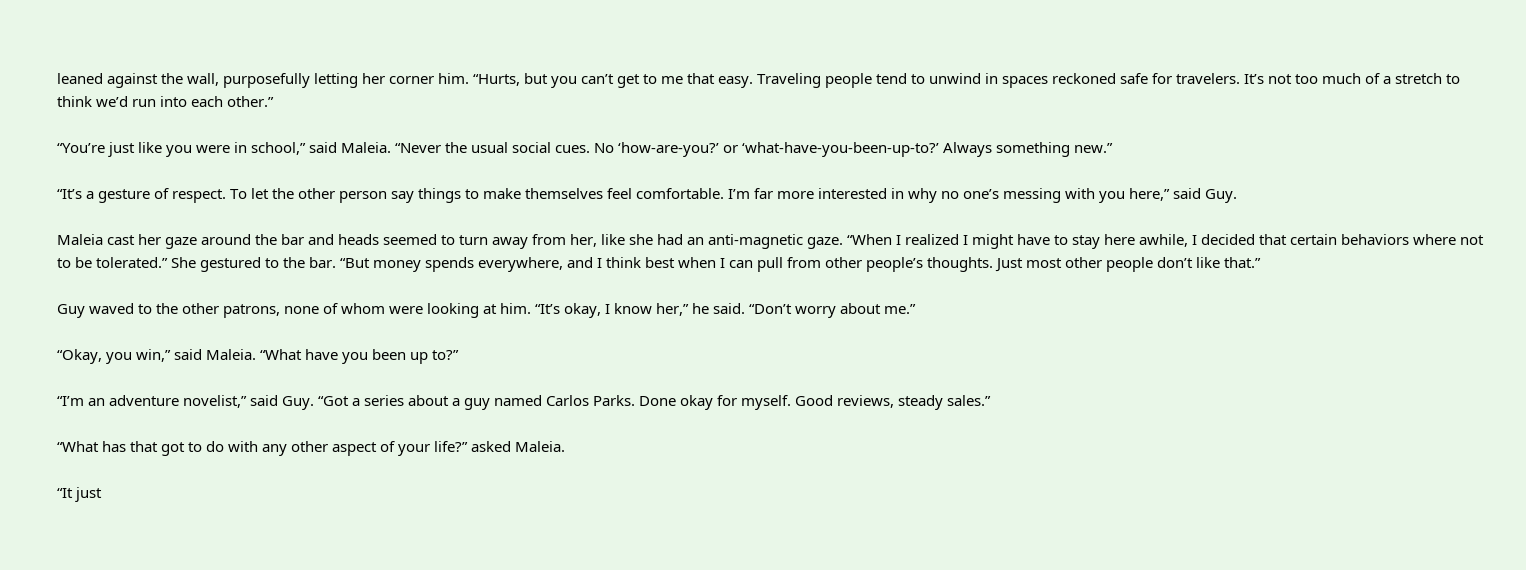leaned against the wall, purposefully letting her corner him. “Hurts, but you can’t get to me that easy. Traveling people tend to unwind in spaces reckoned safe for travelers. It’s not too much of a stretch to think we’d run into each other.”

“You’re just like you were in school,” said Maleia. “Never the usual social cues. No ‘how-are-you?’ or ‘what-have-you-been-up-to?’ Always something new.”

“It’s a gesture of respect. To let the other person say things to make themselves feel comfortable. I’m far more interested in why no one’s messing with you here,” said Guy.

Maleia cast her gaze around the bar and heads seemed to turn away from her, like she had an anti-magnetic gaze. “When I realized I might have to stay here awhile, I decided that certain behaviors where not to be tolerated.” She gestured to the bar. “But money spends everywhere, and I think best when I can pull from other people’s thoughts. Just most other people don’t like that.”

Guy waved to the other patrons, none of whom were looking at him. “It’s okay, I know her,” he said. “Don’t worry about me.”

“Okay, you win,” said Maleia. “What have you been up to?”

“I’m an adventure novelist,” said Guy. “Got a series about a guy named Carlos Parks. Done okay for myself. Good reviews, steady sales.”

“What has that got to do with any other aspect of your life?” asked Maleia.

“It just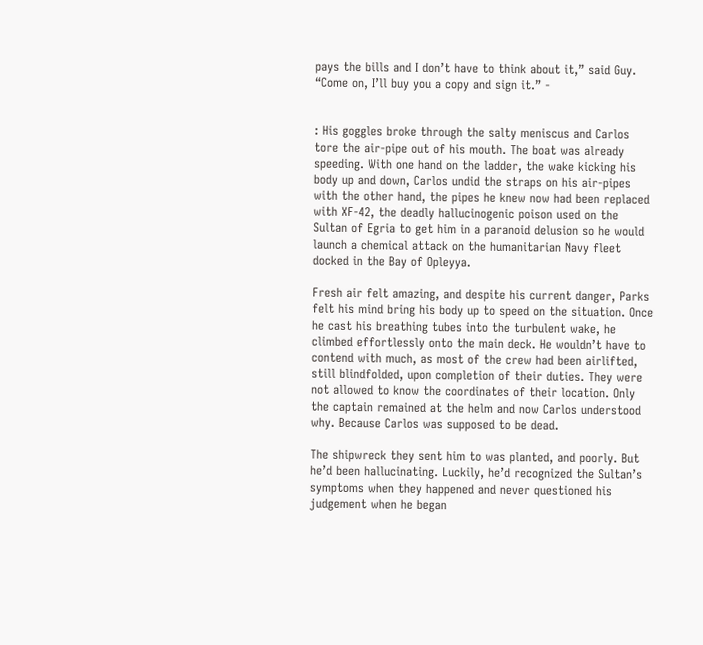pays the bills and I don’t have to think about it,” said Guy. “Come on, I’ll buy you a copy and sign it.” -


: His goggles broke through the salty meniscus and Carlos tore the air-pipe out of his mouth. The boat was already speeding. With one hand on the ladder, the wake kicking his body up and down, Carlos undid the straps on his air-pipes with the other hand, the pipes he knew now had been replaced with XF-42, the deadly hallucinogenic poison used on the Sultan of Egria to get him in a paranoid delusion so he would launch a chemical attack on the humanitarian Navy fleet docked in the Bay of Opleyya.

Fresh air felt amazing, and despite his current danger, Parks felt his mind bring his body up to speed on the situation. Once he cast his breathing tubes into the turbulent wake, he climbed effortlessly onto the main deck. He wouldn’t have to contend with much, as most of the crew had been airlifted, still blindfolded, upon completion of their duties. They were not allowed to know the coordinates of their location. Only the captain remained at the helm and now Carlos understood why. Because Carlos was supposed to be dead.

The shipwreck they sent him to was planted, and poorly. But he’d been hallucinating. Luckily, he’d recognized the Sultan’s symptoms when they happened and never questioned his judgement when he began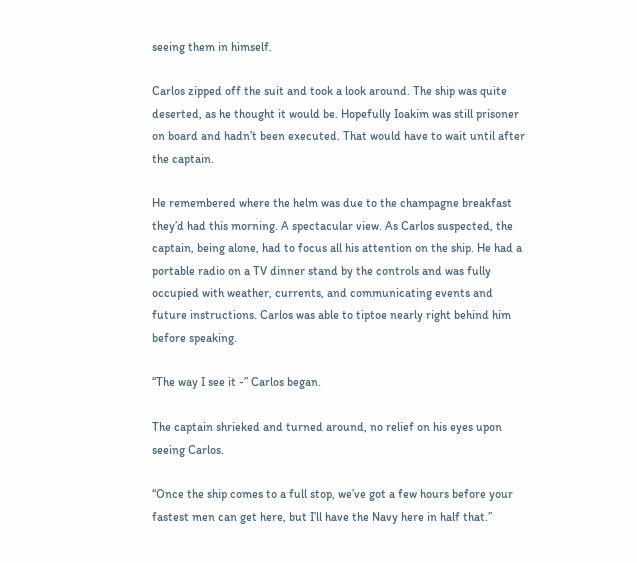seeing them in himself.

Carlos zipped off the suit and took a look around. The ship was quite deserted, as he thought it would be. Hopefully Ioakim was still prisoner on board and hadn’t been executed. That would have to wait until after the captain.

He remembered where the helm was due to the champagne breakfast they’d had this morning. A spectacular view. As Carlos suspected, the captain, being alone, had to focus all his attention on the ship. He had a portable radio on a TV dinner stand by the controls and was fully occupied with weather, currents, and communicating events and future instructions. Carlos was able to tiptoe nearly right behind him before speaking.

“The way I see it -” Carlos began.

The captain shrieked and turned around, no relief on his eyes upon seeing Carlos.

“Once the ship comes to a full stop, we’ve got a few hours before your fastest men can get here, but I’ll have the Navy here in half that.”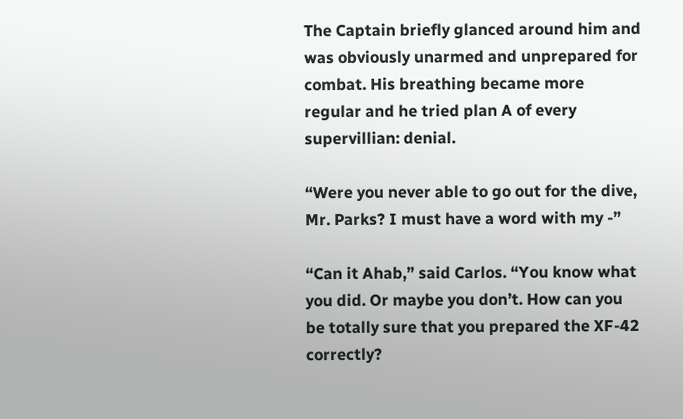The Captain briefly glanced around him and was obviously unarmed and unprepared for combat. His breathing became more regular and he tried plan A of every supervillian: denial.

“Were you never able to go out for the dive, Mr. Parks? I must have a word with my -”

“Can it Ahab,” said Carlos. “You know what you did. Or maybe you don’t. How can you be totally sure that you prepared the XF-42 correctly?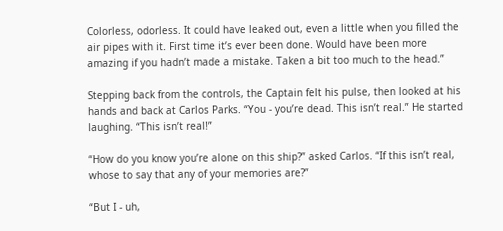Colorless, odorless. It could have leaked out, even a little when you filled the air pipes with it. First time it’s ever been done. Would have been more amazing if you hadn’t made a mistake. Taken a bit too much to the head.”

Stepping back from the controls, the Captain felt his pulse, then looked at his hands and back at Carlos Parks. “You - you’re dead. This isn’t real.” He started laughing. “This isn’t real!”

“How do you know you’re alone on this ship?” asked Carlos. “If this isn’t real, whose to say that any of your memories are?”

“But I - uh,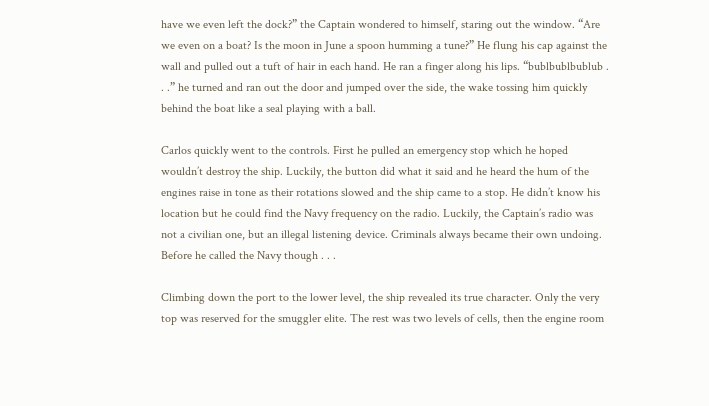have we even left the dock?” the Captain wondered to himself, staring out the window. “Are we even on a boat? Is the moon in June a spoon humming a tune?” He flung his cap against the wall and pulled out a tuft of hair in each hand. He ran a finger along his lips. “bublbublbublub . . .” he turned and ran out the door and jumped over the side, the wake tossing him quickly behind the boat like a seal playing with a ball.

Carlos quickly went to the controls. First he pulled an emergency stop which he hoped wouldn’t destroy the ship. Luckily, the button did what it said and he heard the hum of the engines raise in tone as their rotations slowed and the ship came to a stop. He didn’t know his location but he could find the Navy frequency on the radio. Luckily, the Captain’s radio was not a civilian one, but an illegal listening device. Criminals always became their own undoing. Before he called the Navy though . . .

Climbing down the port to the lower level, the ship revealed its true character. Only the very top was reserved for the smuggler elite. The rest was two levels of cells, then the engine room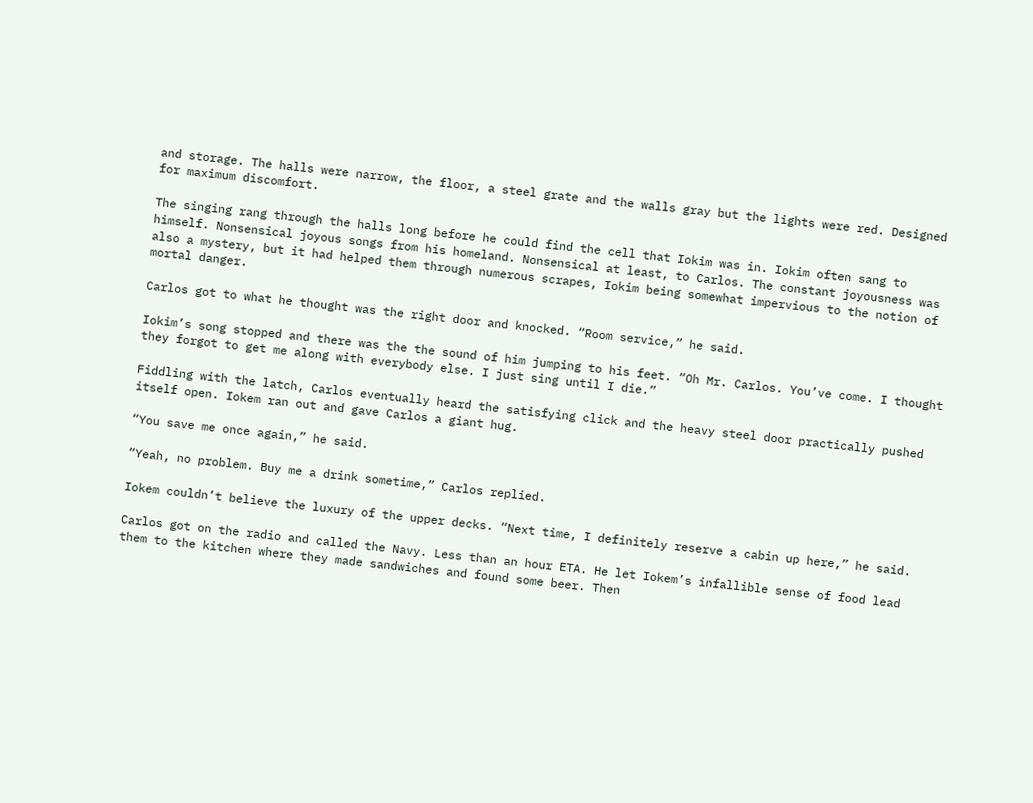and storage. The halls were narrow, the floor, a steel grate and the walls gray but the lights were red. Designed for maximum discomfort.

The singing rang through the halls long before he could find the cell that Iokim was in. Iokim often sang to himself. Nonsensical joyous songs from his homeland. Nonsensical at least, to Carlos. The constant joyousness was also a mystery, but it had helped them through numerous scrapes, Iokim being somewhat impervious to the notion of mortal danger.

Carlos got to what he thought was the right door and knocked. “Room service,” he said.

Iokim’s song stopped and there was the the sound of him jumping to his feet. “Oh Mr. Carlos. You’ve come. I thought they forgot to get me along with everybody else. I just sing until I die.”

Fiddling with the latch, Carlos eventually heard the satisfying click and the heavy steel door practically pushed itself open. Iokem ran out and gave Carlos a giant hug.

“You save me once again,” he said.

“Yeah, no problem. Buy me a drink sometime,” Carlos replied.

Iokem couldn’t believe the luxury of the upper decks. “Next time, I definitely reserve a cabin up here,” he said.

Carlos got on the radio and called the Navy. Less than an hour ETA. He let Iokem’s infallible sense of food lead them to the kitchen where they made sandwiches and found some beer. Then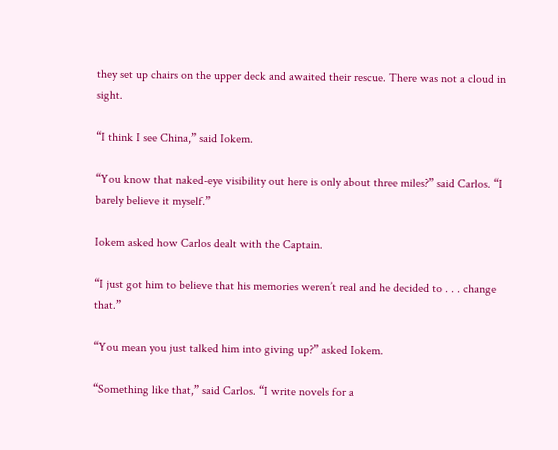they set up chairs on the upper deck and awaited their rescue. There was not a cloud in sight.

“I think I see China,” said Iokem.

“You know that naked-eye visibility out here is only about three miles?” said Carlos. “I barely believe it myself.”

Iokem asked how Carlos dealt with the Captain.

“I just got him to believe that his memories weren’t real and he decided to . . . change that.”

“You mean you just talked him into giving up?” asked Iokem.

“Something like that,” said Carlos. “I write novels for a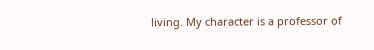living. My character is a professor of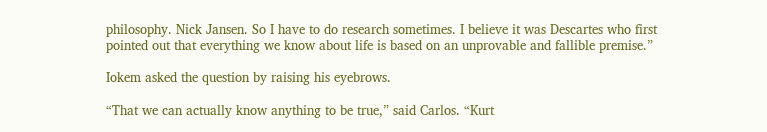philosophy. Nick Jansen. So I have to do research sometimes. I believe it was Descartes who first pointed out that everything we know about life is based on an unprovable and fallible premise.”

Iokem asked the question by raising his eyebrows.

“That we can actually know anything to be true,” said Carlos. “Kurt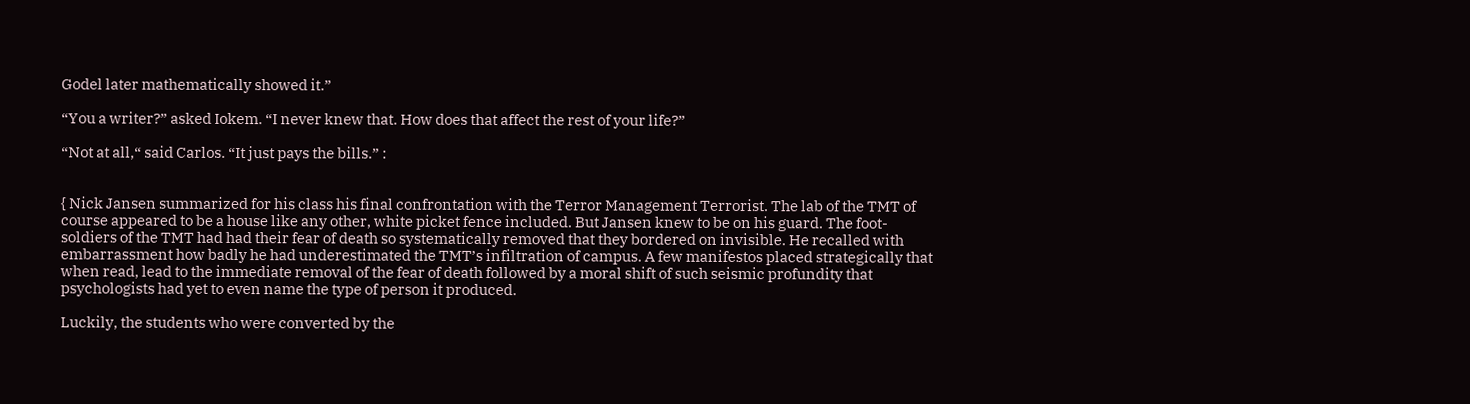Godel later mathematically showed it.”

“You a writer?” asked Iokem. “I never knew that. How does that affect the rest of your life?”

“Not at all,“ said Carlos. “It just pays the bills.” :


{ Nick Jansen summarized for his class his final confrontation with the Terror Management Terrorist. The lab of the TMT of course appeared to be a house like any other, white picket fence included. But Jansen knew to be on his guard. The foot-soldiers of the TMT had had their fear of death so systematically removed that they bordered on invisible. He recalled with embarrassment how badly he had underestimated the TMT’s infiltration of campus. A few manifestos placed strategically that when read, lead to the immediate removal of the fear of death followed by a moral shift of such seismic profundity that psychologists had yet to even name the type of person it produced.

Luckily, the students who were converted by the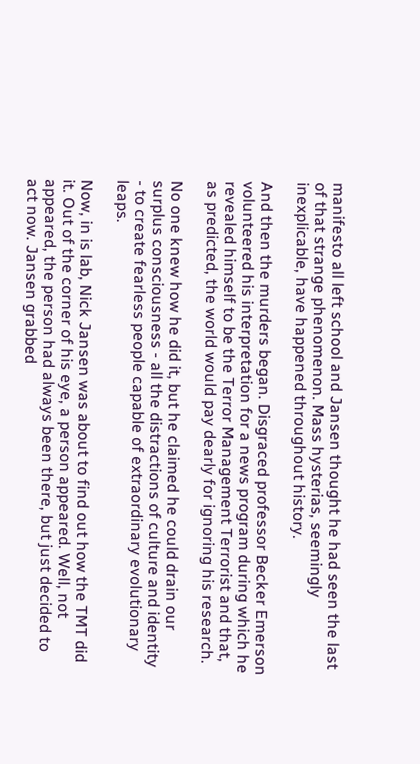manifesto all left school and Jansen thought he had seen the last of that strange phenomenon. Mass hysterias, seemingly inexplicable, have happened throughout history.

And then the murders began. Disgraced professor Becker Emerson volunteered his interpretation for a news program during which he revealed himself to be the Terror Management Terrorist and that, as predicted, the world would pay dearly for ignoring his research.

No one knew how he did it, but he claimed he could drain our surplus consciousness - all the distractions of culture and identity - to create fearless people capable of extraordinary evolutionary leaps.

Now, in is lab, Nick Jansen was about to find out how the TMT did it. Out of the corner of his eye, a person appeared. Well, not appeared, the person had always been there, but just decided to act now. Jansen grabbed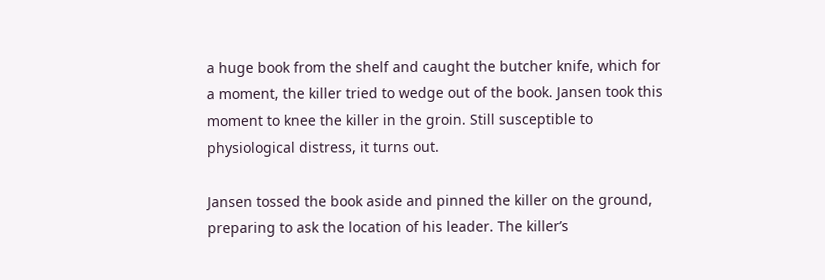a huge book from the shelf and caught the butcher knife, which for a moment, the killer tried to wedge out of the book. Jansen took this moment to knee the killer in the groin. Still susceptible to physiological distress, it turns out.

Jansen tossed the book aside and pinned the killer on the ground, preparing to ask the location of his leader. The killer’s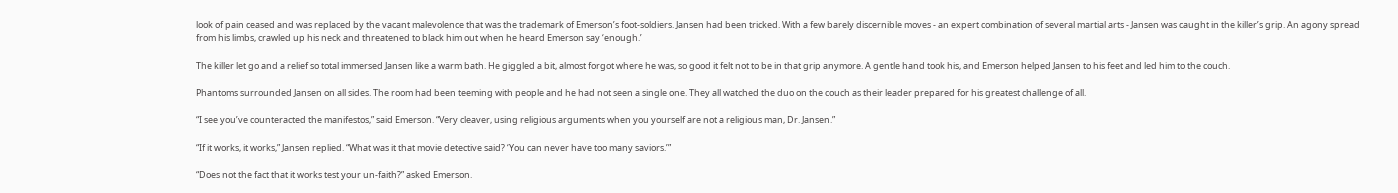look of pain ceased and was replaced by the vacant malevolence that was the trademark of Emerson’s foot-soldiers. Jansen had been tricked. With a few barely discernible moves - an expert combination of several martial arts - Jansen was caught in the killer’s grip. An agony spread from his limbs, crawled up his neck and threatened to black him out when he heard Emerson say ‘enough.’

The killer let go and a relief so total immersed Jansen like a warm bath. He giggled a bit, almost forgot where he was, so good it felt not to be in that grip anymore. A gentle hand took his, and Emerson helped Jansen to his feet and led him to the couch.

Phantoms surrounded Jansen on all sides. The room had been teeming with people and he had not seen a single one. They all watched the duo on the couch as their leader prepared for his greatest challenge of all.

“I see you’ve counteracted the manifestos,” said Emerson. “Very cleaver, using religious arguments when you yourself are not a religious man, Dr. Jansen.”

“If it works, it works,” Jansen replied. “What was it that movie detective said? ‘You can never have too many saviors.’”

“Does not the fact that it works test your un-faith?” asked Emerson.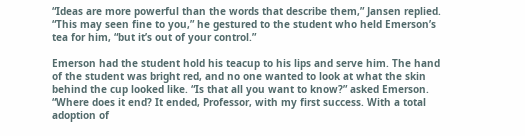“Ideas are more powerful than the words that describe them,” Jansen replied. “This may seen fine to you,” he gestured to the student who held Emerson’s tea for him, “but it’s out of your control.”

Emerson had the student hold his teacup to his lips and serve him. The hand of the student was bright red, and no one wanted to look at what the skin behind the cup looked like. “Is that all you want to know?” asked Emerson. “Where does it end? It ended, Professor, with my first success. With a total adoption of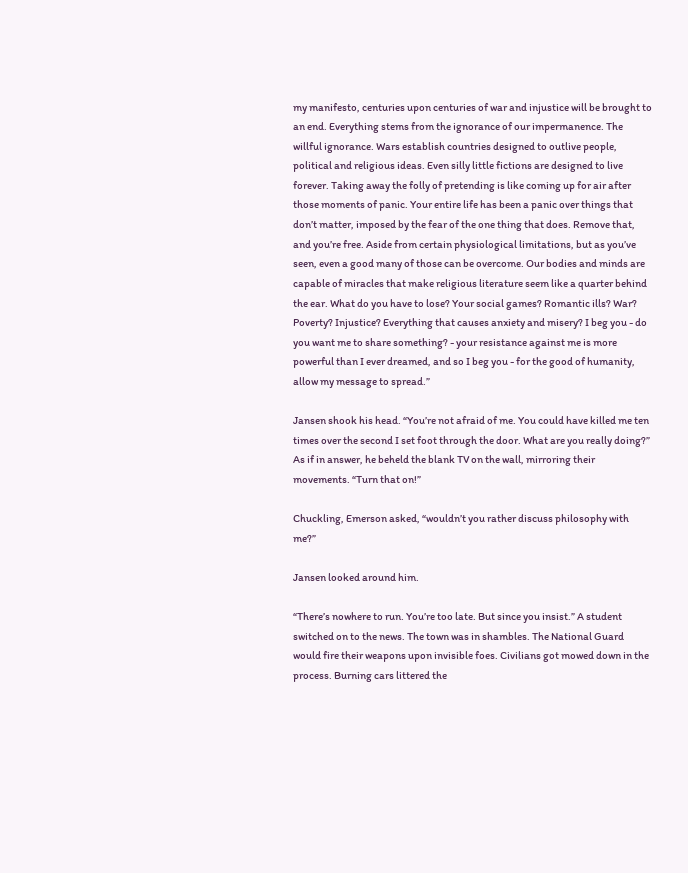my manifesto, centuries upon centuries of war and injustice will be brought to an end. Everything stems from the ignorance of our impermanence. The willful ignorance. Wars establish countries designed to outlive people, political and religious ideas. Even silly little fictions are designed to live forever. Taking away the folly of pretending is like coming up for air after those moments of panic. Your entire life has been a panic over things that don’t matter, imposed by the fear of the one thing that does. Remove that, and you’re free. Aside from certain physiological limitations, but as you’ve seen, even a good many of those can be overcome. Our bodies and minds are capable of miracles that make religious literature seem like a quarter behind the ear. What do you have to lose? Your social games? Romantic ills? War? Poverty? Injustice? Everything that causes anxiety and misery? I beg you - do you want me to share something? - your resistance against me is more powerful than I ever dreamed, and so I beg you - for the good of humanity, allow my message to spread.”

Jansen shook his head. “You’re not afraid of me. You could have killed me ten times over the second I set foot through the door. What are you really doing?” As if in answer, he beheld the blank TV on the wall, mirroring their movements. “Turn that on!”

Chuckling, Emerson asked, “wouldn’t you rather discuss philosophy with me?”

Jansen looked around him.

“There’s nowhere to run. You’re too late. But since you insist.” A student switched on to the news. The town was in shambles. The National Guard would fire their weapons upon invisible foes. Civilians got mowed down in the process. Burning cars littered the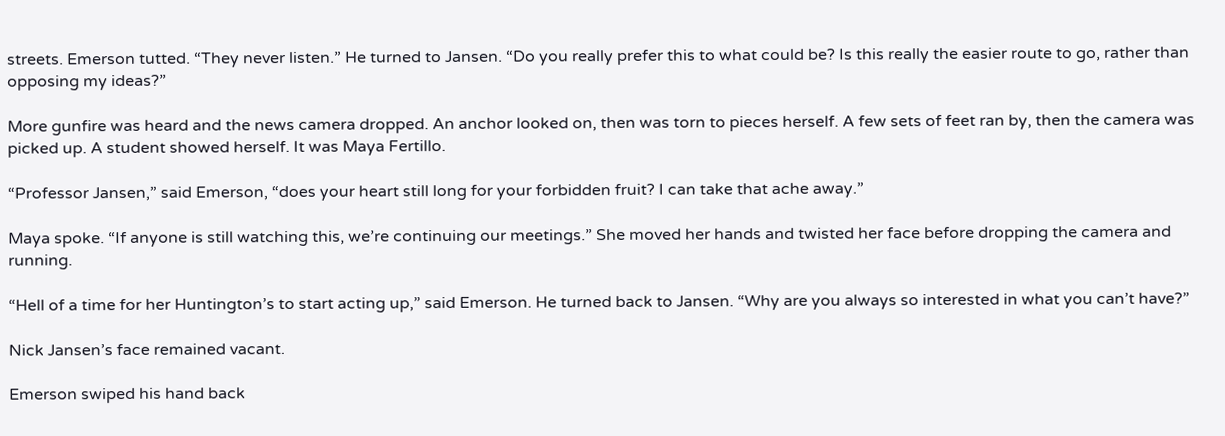streets. Emerson tutted. “They never listen.” He turned to Jansen. “Do you really prefer this to what could be? Is this really the easier route to go, rather than opposing my ideas?”

More gunfire was heard and the news camera dropped. An anchor looked on, then was torn to pieces herself. A few sets of feet ran by, then the camera was picked up. A student showed herself. It was Maya Fertillo.

“Professor Jansen,” said Emerson, “does your heart still long for your forbidden fruit? I can take that ache away.”

Maya spoke. “If anyone is still watching this, we’re continuing our meetings.” She moved her hands and twisted her face before dropping the camera and running.

“Hell of a time for her Huntington’s to start acting up,” said Emerson. He turned back to Jansen. “Why are you always so interested in what you can’t have?”

Nick Jansen’s face remained vacant.

Emerson swiped his hand back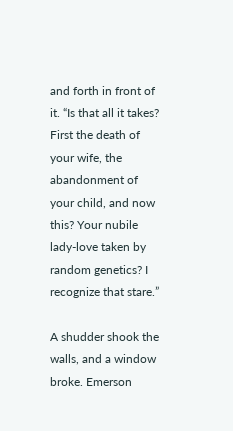and forth in front of it. “Is that all it takes? First the death of your wife, the abandonment of your child, and now this? Your nubile lady-love taken by random genetics? I recognize that stare.”

A shudder shook the walls, and a window broke. Emerson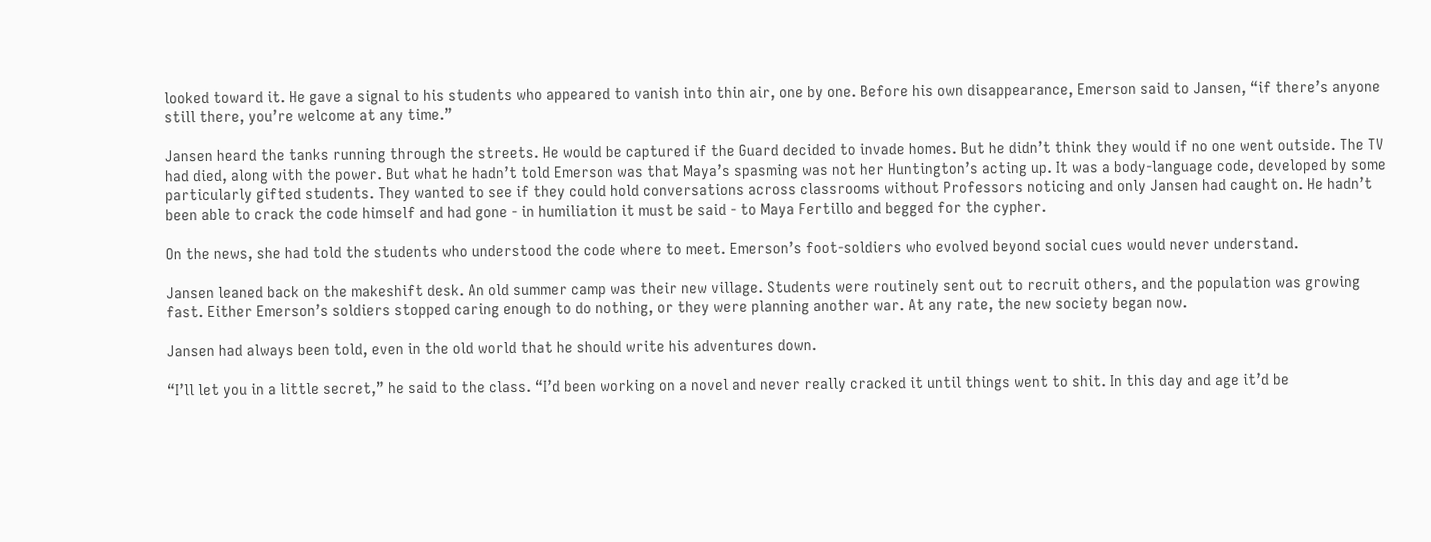looked toward it. He gave a signal to his students who appeared to vanish into thin air, one by one. Before his own disappearance, Emerson said to Jansen, “if there’s anyone still there, you’re welcome at any time.”

Jansen heard the tanks running through the streets. He would be captured if the Guard decided to invade homes. But he didn’t think they would if no one went outside. The TV had died, along with the power. But what he hadn’t told Emerson was that Maya’s spasming was not her Huntington’s acting up. It was a body-language code, developed by some particularly gifted students. They wanted to see if they could hold conversations across classrooms without Professors noticing and only Jansen had caught on. He hadn’t been able to crack the code himself and had gone - in humiliation it must be said - to Maya Fertillo and begged for the cypher.

On the news, she had told the students who understood the code where to meet. Emerson’s foot-soldiers who evolved beyond social cues would never understand.

Jansen leaned back on the makeshift desk. An old summer camp was their new village. Students were routinely sent out to recruit others, and the population was growing fast. Either Emerson’s soldiers stopped caring enough to do nothing, or they were planning another war. At any rate, the new society began now.

Jansen had always been told, even in the old world that he should write his adventures down.

“I’ll let you in a little secret,” he said to the class. “I’d been working on a novel and never really cracked it until things went to shit. In this day and age it’d be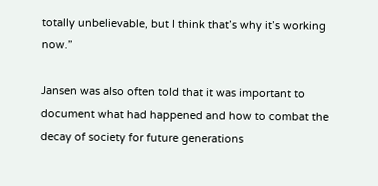totally unbelievable, but I think that’s why it’s working now.”

Jansen was also often told that it was important to document what had happened and how to combat the decay of society for future generations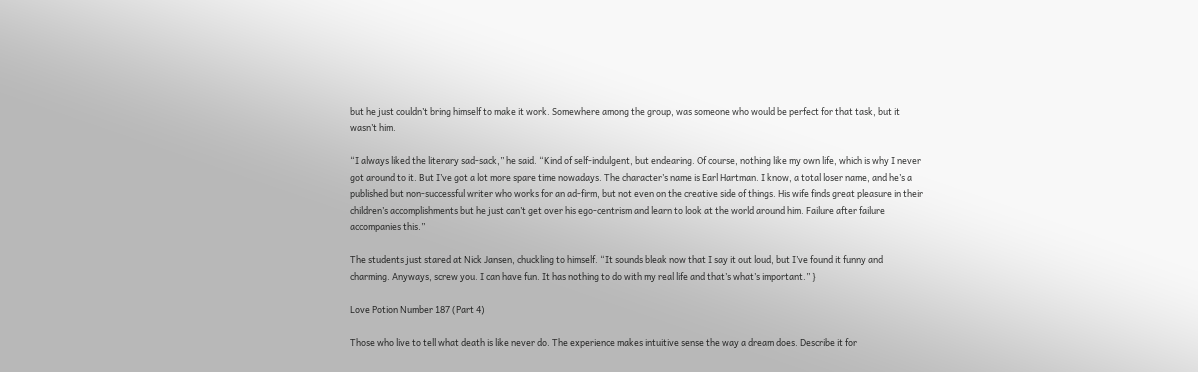but he just couldn’t bring himself to make it work. Somewhere among the group, was someone who would be perfect for that task, but it wasn’t him.

“I always liked the literary sad-sack,” he said. “Kind of self-indulgent, but endearing. Of course, nothing like my own life, which is why I never got around to it. But I’ve got a lot more spare time nowadays. The character’s name is Earl Hartman. I know, a total loser name, and he’s a published but non-successful writer who works for an ad-firm, but not even on the creative side of things. His wife finds great pleasure in their children’s accomplishments but he just can’t get over his ego-centrism and learn to look at the world around him. Failure after failure accompanies this.”

The students just stared at Nick Jansen, chuckling to himself. “It sounds bleak now that I say it out loud, but I’ve found it funny and charming. Anyways, screw you. I can have fun. It has nothing to do with my real life and that’s what’s important.” }

Love Potion Number 187 (Part 4)

Those who live to tell what death is like never do. The experience makes intuitive sense the way a dream does. Describe it for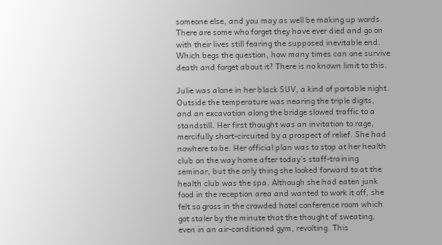someone else, and you may as well be making up words. There are some who forget they have ever died and go on with their lives still fearing the supposed inevitable end. Which begs the question, how many times can one survive death and forget about it? There is no known limit to this.

Julie was alone in her black SUV, a kind of portable night. Outside the temperature was nearing the triple digits, and an excavation along the bridge slowed traffic to a standstill. Her first thought was an invitation to rage, mercifully short-circuited by a prospect of relief. She had nowhere to be. Her official plan was to stop at her health club on the way home after today’s staff-training seminar, but the only thing she looked forward to at the health club was the spa. Although she had eaten junk food in the reception area and wanted to work it off, she felt so gross in the crowded hotel conference room which got staler by the minute that the thought of sweating, even in an air-conditioned gym, revolting. This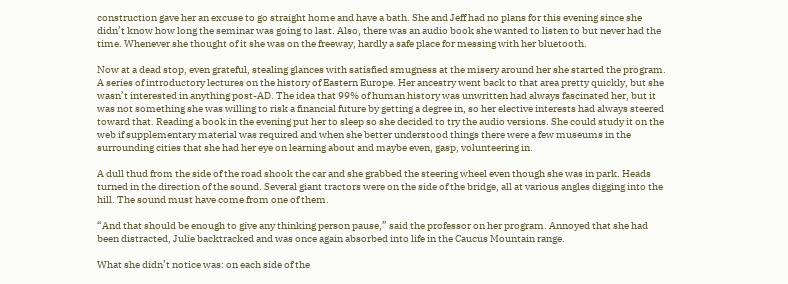construction gave her an excuse to go straight home and have a bath. She and Jeff had no plans for this evening since she didn’t know how long the seminar was going to last. Also, there was an audio book she wanted to listen to but never had the time. Whenever she thought of it she was on the freeway, hardly a safe place for messing with her bluetooth.

Now at a dead stop, even grateful, stealing glances with satisfied smugness at the misery around her she started the program. A series of introductory lectures on the history of Eastern Europe. Her ancestry went back to that area pretty quickly, but she wasn’t interested in anything post-AD. The idea that 99% of human history was unwritten had always fascinated her, but it was not something she was willing to risk a financial future by getting a degree in, so her elective interests had always steered toward that. Reading a book in the evening put her to sleep so she decided to try the audio versions. She could study it on the web if supplementary material was required and when she better understood things there were a few museums in the surrounding cities that she had her eye on learning about and maybe even, gasp, volunteering in.

A dull thud from the side of the road shook the car and she grabbed the steering wheel even though she was in park. Heads turned in the direction of the sound. Several giant tractors were on the side of the bridge, all at various angles digging into the hill. The sound must have come from one of them.

“And that should be enough to give any thinking person pause,” said the professor on her program. Annoyed that she had been distracted, Julie backtracked and was once again absorbed into life in the Caucus Mountain range.

What she didn’t notice was: on each side of the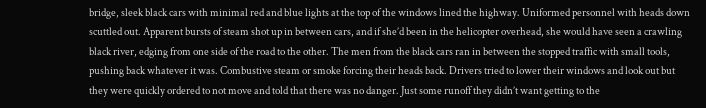bridge, sleek black cars with minimal red and blue lights at the top of the windows lined the highway. Uniformed personnel with heads down scuttled out. Apparent bursts of steam shot up in between cars, and if she’d been in the helicopter overhead, she would have seen a crawling black river, edging from one side of the road to the other. The men from the black cars ran in between the stopped traffic with small tools, pushing back whatever it was. Combustive steam or smoke forcing their heads back. Drivers tried to lower their windows and look out but they were quickly ordered to not move and told that there was no danger. Just some runoff they didn’t want getting to the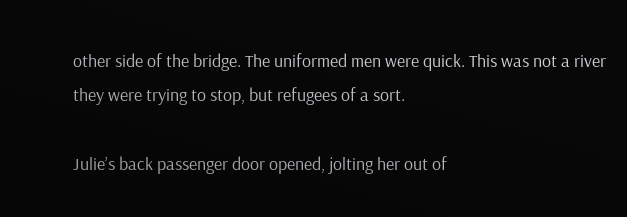other side of the bridge. The uniformed men were quick. This was not a river they were trying to stop, but refugees of a sort.

Julie’s back passenger door opened, jolting her out of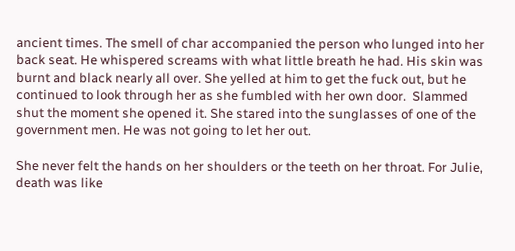ancient times. The smell of char accompanied the person who lunged into her back seat. He whispered screams with what little breath he had. His skin was burnt and black nearly all over. She yelled at him to get the fuck out, but he continued to look through her as she fumbled with her own door.  Slammed shut the moment she opened it. She stared into the sunglasses of one of the government men. He was not going to let her out.

She never felt the hands on her shoulders or the teeth on her throat. For Julie, death was like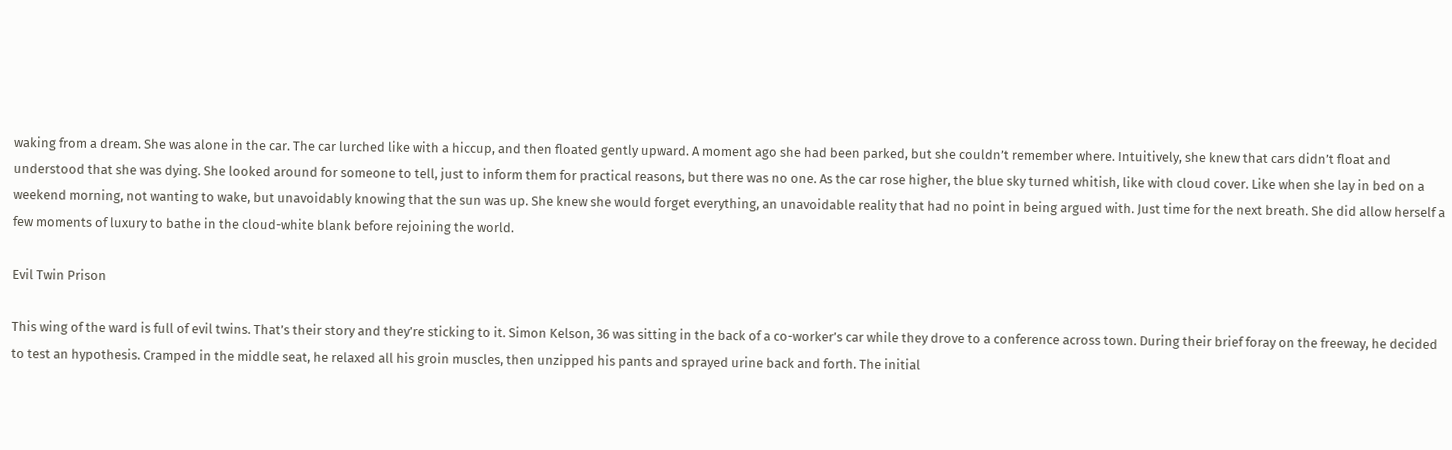waking from a dream. She was alone in the car. The car lurched like with a hiccup, and then floated gently upward. A moment ago she had been parked, but she couldn’t remember where. Intuitively, she knew that cars didn’t float and understood that she was dying. She looked around for someone to tell, just to inform them for practical reasons, but there was no one. As the car rose higher, the blue sky turned whitish, like with cloud cover. Like when she lay in bed on a weekend morning, not wanting to wake, but unavoidably knowing that the sun was up. She knew she would forget everything, an unavoidable reality that had no point in being argued with. Just time for the next breath. She did allow herself a few moments of luxury to bathe in the cloud-white blank before rejoining the world.

Evil Twin Prison

This wing of the ward is full of evil twins. That’s their story and they’re sticking to it. Simon Kelson, 36 was sitting in the back of a co-worker’s car while they drove to a conference across town. During their brief foray on the freeway, he decided to test an hypothesis. Cramped in the middle seat, he relaxed all his groin muscles, then unzipped his pants and sprayed urine back and forth. The initial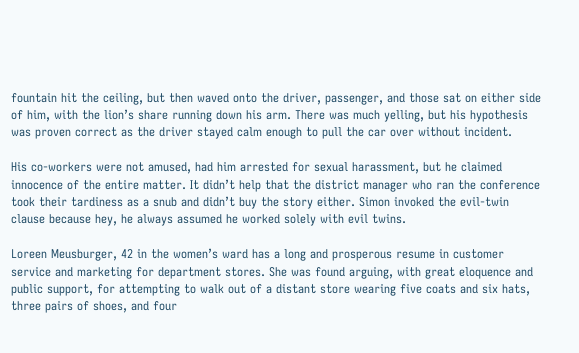fountain hit the ceiling, but then waved onto the driver, passenger, and those sat on either side of him, with the lion’s share running down his arm. There was much yelling, but his hypothesis was proven correct as the driver stayed calm enough to pull the car over without incident.

His co-workers were not amused, had him arrested for sexual harassment, but he claimed innocence of the entire matter. It didn’t help that the district manager who ran the conference took their tardiness as a snub and didn’t buy the story either. Simon invoked the evil-twin clause because hey, he always assumed he worked solely with evil twins.

Loreen Meusburger, 42 in the women’s ward has a long and prosperous resume in customer service and marketing for department stores. She was found arguing, with great eloquence and public support, for attempting to walk out of a distant store wearing five coats and six hats, three pairs of shoes, and four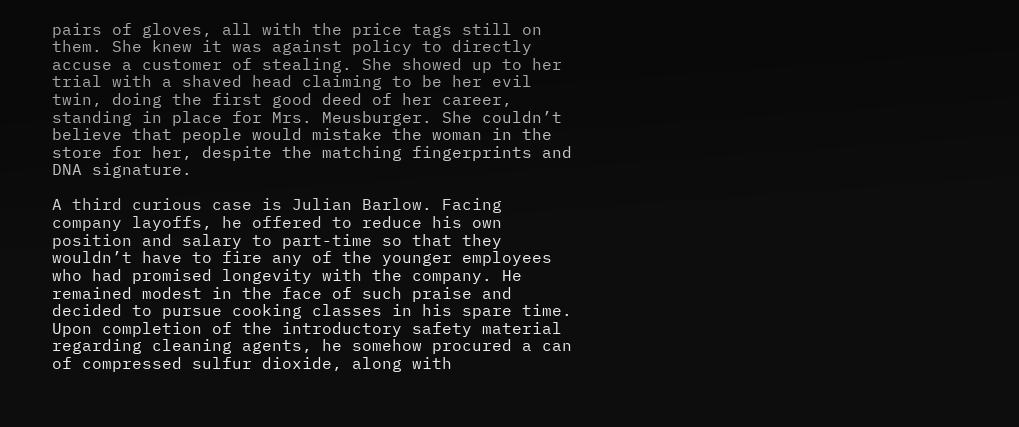pairs of gloves, all with the price tags still on them. She knew it was against policy to directly accuse a customer of stealing. She showed up to her trial with a shaved head claiming to be her evil twin, doing the first good deed of her career, standing in place for Mrs. Meusburger. She couldn’t believe that people would mistake the woman in the store for her, despite the matching fingerprints and DNA signature.

A third curious case is Julian Barlow. Facing company layoffs, he offered to reduce his own position and salary to part-time so that they wouldn’t have to fire any of the younger employees who had promised longevity with the company. He remained modest in the face of such praise and decided to pursue cooking classes in his spare time. Upon completion of the introductory safety material regarding cleaning agents, he somehow procured a can of compressed sulfur dioxide, along with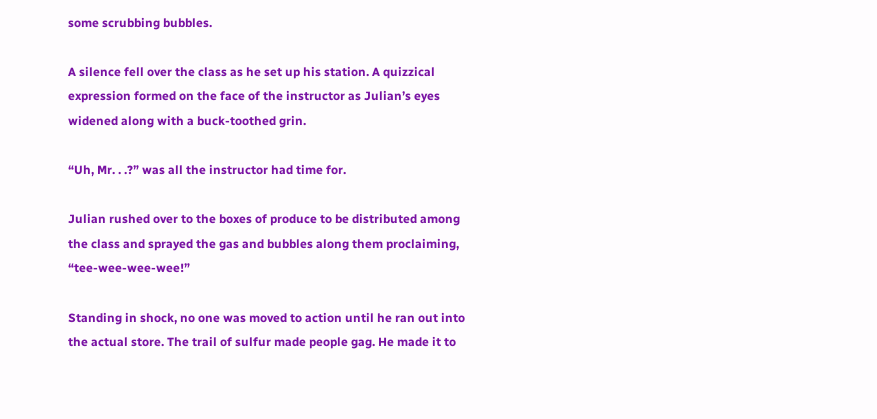some scrubbing bubbles.

A silence fell over the class as he set up his station. A quizzical expression formed on the face of the instructor as Julian’s eyes widened along with a buck-toothed grin.

“Uh, Mr. . .?” was all the instructor had time for.

Julian rushed over to the boxes of produce to be distributed among the class and sprayed the gas and bubbles along them proclaiming, “tee-wee-wee-wee!”

Standing in shock, no one was moved to action until he ran out into the actual store. The trail of sulfur made people gag. He made it to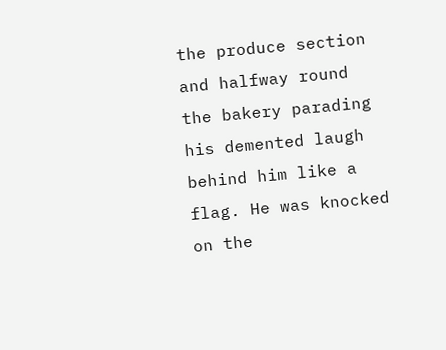the produce section and halfway round the bakery parading his demented laugh behind him like a flag. He was knocked on the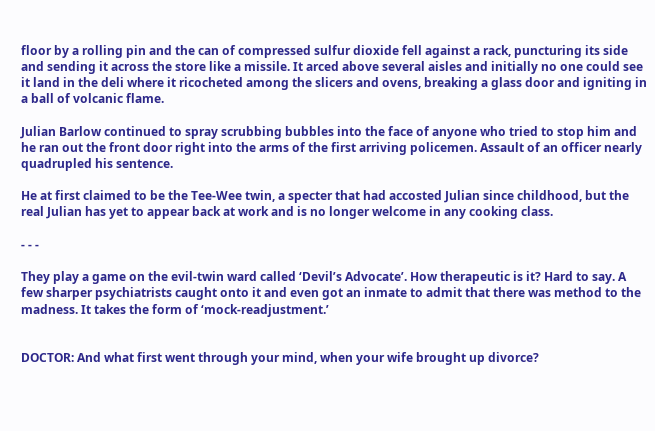floor by a rolling pin and the can of compressed sulfur dioxide fell against a rack, puncturing its side and sending it across the store like a missile. It arced above several aisles and initially no one could see it land in the deli where it ricocheted among the slicers and ovens, breaking a glass door and igniting in a ball of volcanic flame.

Julian Barlow continued to spray scrubbing bubbles into the face of anyone who tried to stop him and he ran out the front door right into the arms of the first arriving policemen. Assault of an officer nearly quadrupled his sentence.

He at first claimed to be the Tee-Wee twin, a specter that had accosted Julian since childhood, but the real Julian has yet to appear back at work and is no longer welcome in any cooking class.

- - -

They play a game on the evil-twin ward called ‘Devil’s Advocate’. How therapeutic is it? Hard to say. A few sharper psychiatrists caught onto it and even got an inmate to admit that there was method to the madness. It takes the form of ‘mock-readjustment.’


DOCTOR: And what first went through your mind, when your wife brought up divorce?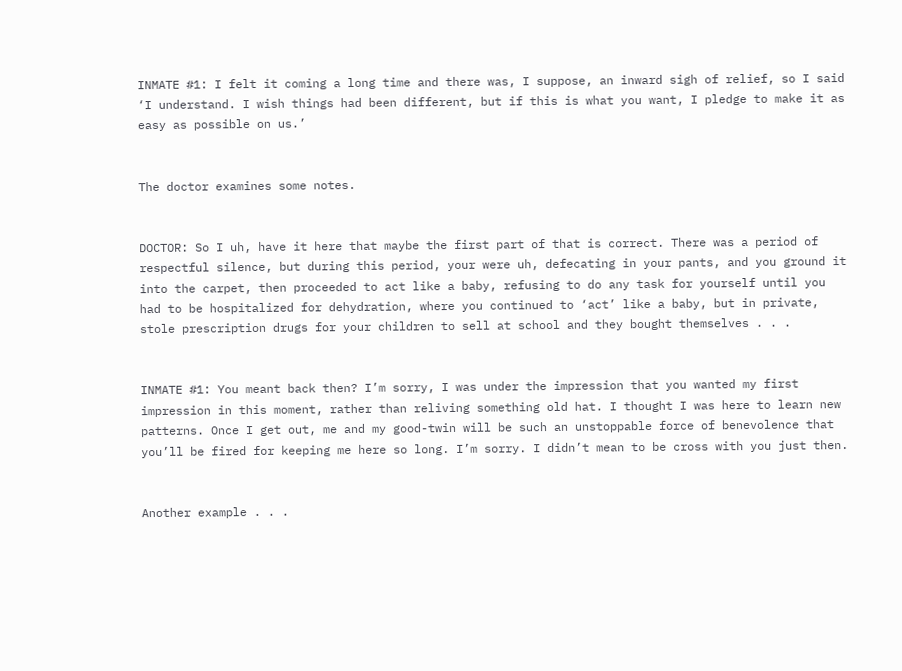INMATE #1: I felt it coming a long time and there was, I suppose, an inward sigh of relief, so I said ‘I understand. I wish things had been different, but if this is what you want, I pledge to make it as easy as possible on us.’


The doctor examines some notes.


DOCTOR: So I uh, have it here that maybe the first part of that is correct. There was a period of respectful silence, but during this period, your were uh, defecating in your pants, and you ground it into the carpet, then proceeded to act like a baby, refusing to do any task for yourself until you had to be hospitalized for dehydration, where you continued to ‘act’ like a baby, but in private, stole prescription drugs for your children to sell at school and they bought themselves . . .


INMATE #1: You meant back then? I’m sorry, I was under the impression that you wanted my first impression in this moment, rather than reliving something old hat. I thought I was here to learn new patterns. Once I get out, me and my good-twin will be such an unstoppable force of benevolence that you’ll be fired for keeping me here so long. I’m sorry. I didn’t mean to be cross with you just then.


Another example . . .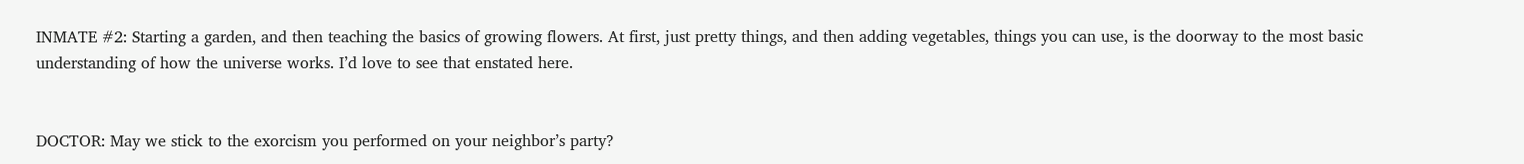INMATE #2: Starting a garden, and then teaching the basics of growing flowers. At first, just pretty things, and then adding vegetables, things you can use, is the doorway to the most basic understanding of how the universe works. I’d love to see that enstated here.


DOCTOR: May we stick to the exorcism you performed on your neighbor’s party?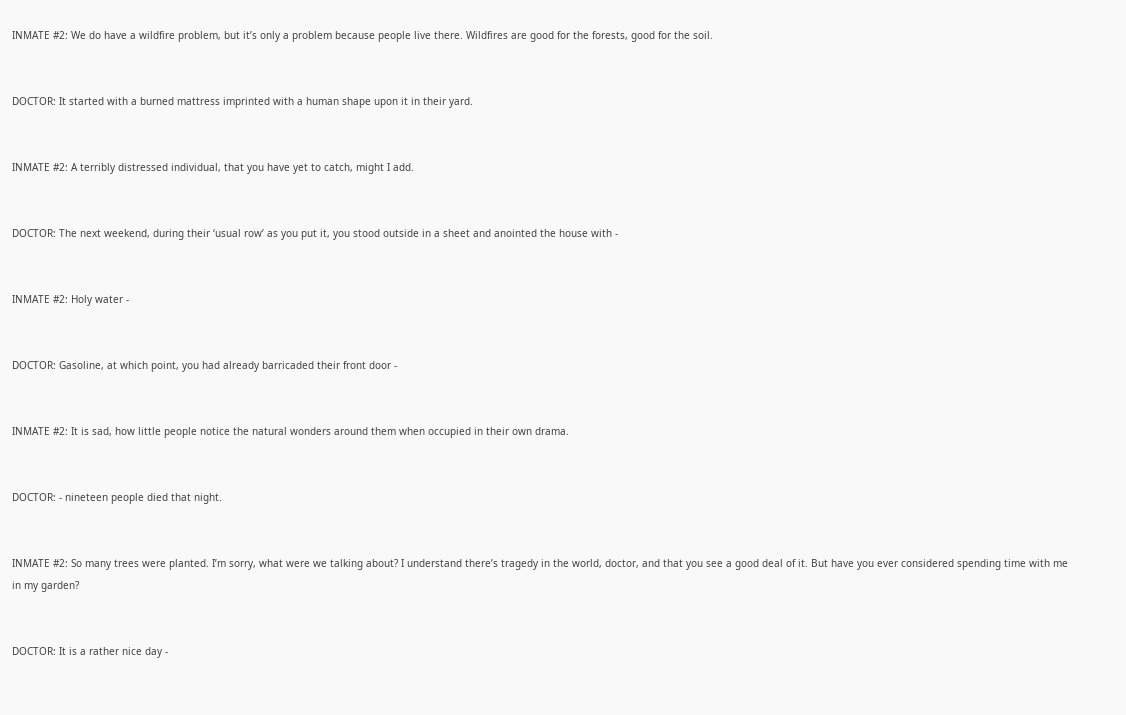INMATE #2: We do have a wildfire problem, but it’s only a problem because people live there. Wildfires are good for the forests, good for the soil.


DOCTOR: It started with a burned mattress imprinted with a human shape upon it in their yard.


INMATE #2: A terribly distressed individual, that you have yet to catch, might I add.


DOCTOR: The next weekend, during their ‘usual row’ as you put it, you stood outside in a sheet and anointed the house with -


INMATE #2: Holy water -


DOCTOR: Gasoline, at which point, you had already barricaded their front door -


INMATE #2: It is sad, how little people notice the natural wonders around them when occupied in their own drama.


DOCTOR: - nineteen people died that night.


INMATE #2: So many trees were planted. I’m sorry, what were we talking about? I understand there’s tragedy in the world, doctor, and that you see a good deal of it. But have you ever considered spending time with me in my garden?


DOCTOR: It is a rather nice day -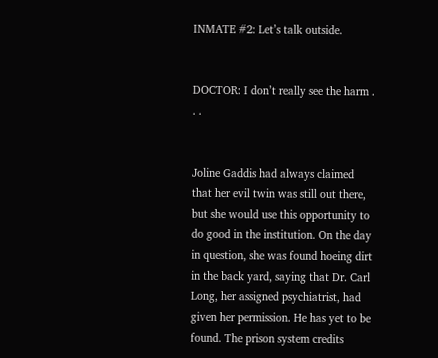INMATE #2: Let’s talk outside.


DOCTOR: I don’t really see the harm . . .


Joline Gaddis had always claimed that her evil twin was still out there, but she would use this opportunity to do good in the institution. On the day in question, she was found hoeing dirt in the back yard, saying that Dr. Carl Long, her assigned psychiatrist, had given her permission. He has yet to be found. The prison system credits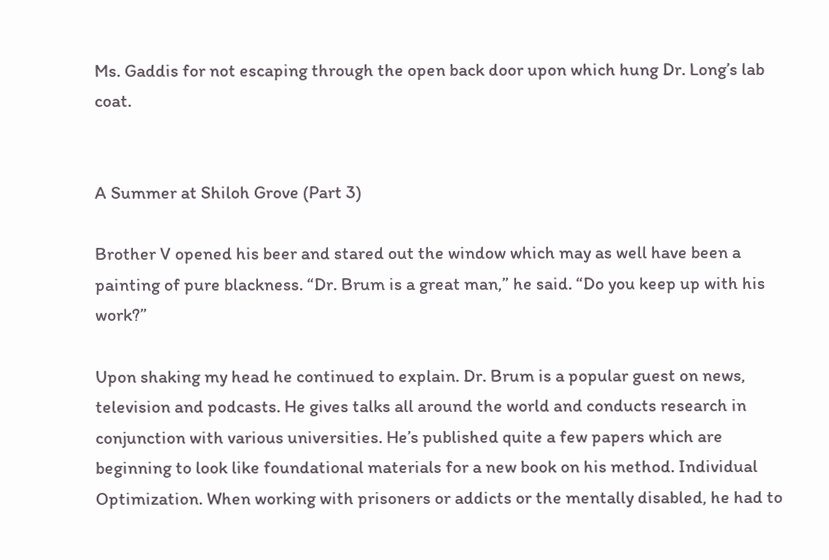Ms. Gaddis for not escaping through the open back door upon which hung Dr. Long’s lab coat.


A Summer at Shiloh Grove (Part 3)

Brother V opened his beer and stared out the window which may as well have been a painting of pure blackness. “Dr. Brum is a great man,” he said. “Do you keep up with his work?”

Upon shaking my head he continued to explain. Dr. Brum is a popular guest on news, television and podcasts. He gives talks all around the world and conducts research in conjunction with various universities. He’s published quite a few papers which are beginning to look like foundational materials for a new book on his method. Individual Optimization. When working with prisoners or addicts or the mentally disabled, he had to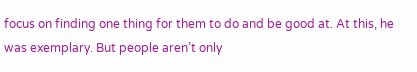focus on finding one thing for them to do and be good at. At this, he was exemplary. But people aren’t only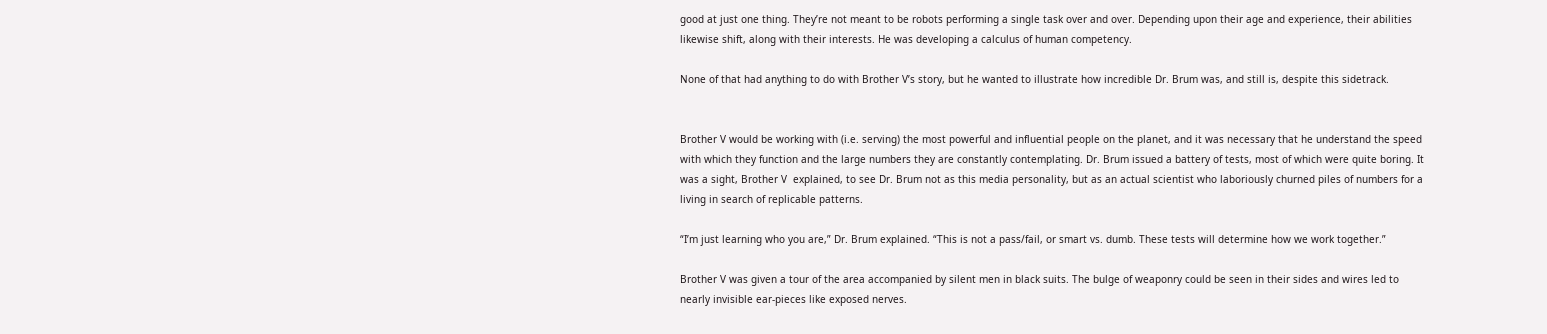good at just one thing. They’re not meant to be robots performing a single task over and over. Depending upon their age and experience, their abilities likewise shift, along with their interests. He was developing a calculus of human competency.

None of that had anything to do with Brother V’s story, but he wanted to illustrate how incredible Dr. Brum was, and still is, despite this sidetrack.


Brother V would be working with (i.e. serving) the most powerful and influential people on the planet, and it was necessary that he understand the speed with which they function and the large numbers they are constantly contemplating. Dr. Brum issued a battery of tests, most of which were quite boring. It was a sight, Brother V  explained, to see Dr. Brum not as this media personality, but as an actual scientist who laboriously churned piles of numbers for a living in search of replicable patterns.

“I’m just learning who you are,” Dr. Brum explained. “This is not a pass/fail, or smart vs. dumb. These tests will determine how we work together.”

Brother V was given a tour of the area accompanied by silent men in black suits. The bulge of weaponry could be seen in their sides and wires led to nearly invisible ear-pieces like exposed nerves.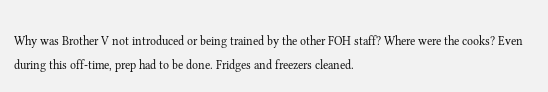Why was Brother V not introduced or being trained by the other FOH staff? Where were the cooks? Even during this off-time, prep had to be done. Fridges and freezers cleaned.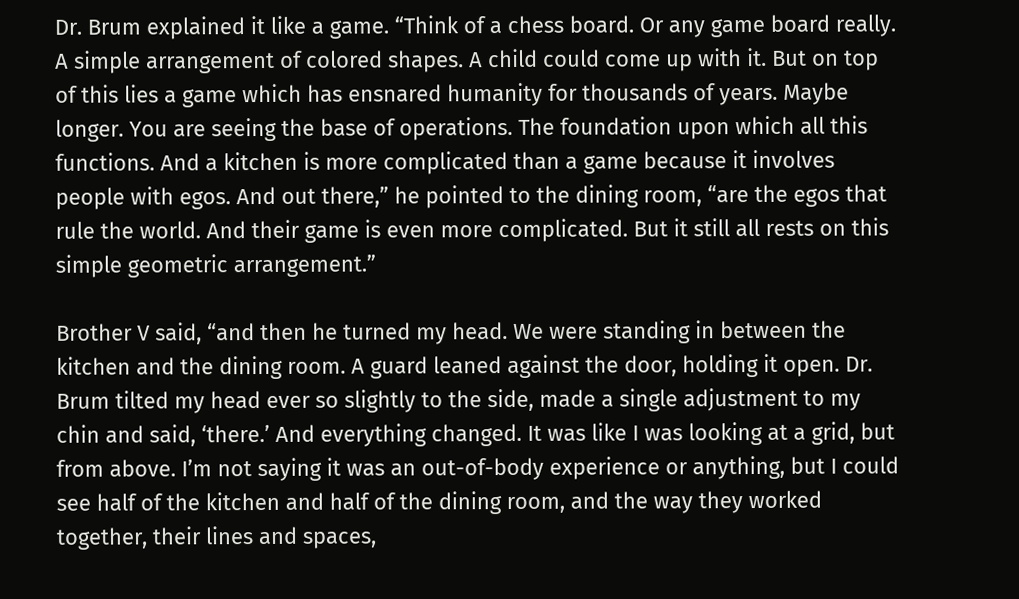Dr. Brum explained it like a game. “Think of a chess board. Or any game board really. A simple arrangement of colored shapes. A child could come up with it. But on top of this lies a game which has ensnared humanity for thousands of years. Maybe longer. You are seeing the base of operations. The foundation upon which all this functions. And a kitchen is more complicated than a game because it involves people with egos. And out there,” he pointed to the dining room, “are the egos that rule the world. And their game is even more complicated. But it still all rests on this simple geometric arrangement.”

Brother V said, “and then he turned my head. We were standing in between the kitchen and the dining room. A guard leaned against the door, holding it open. Dr. Brum tilted my head ever so slightly to the side, made a single adjustment to my chin and said, ‘there.’ And everything changed. It was like I was looking at a grid, but from above. I’m not saying it was an out-of-body experience or anything, but I could see half of the kitchen and half of the dining room, and the way they worked together, their lines and spaces,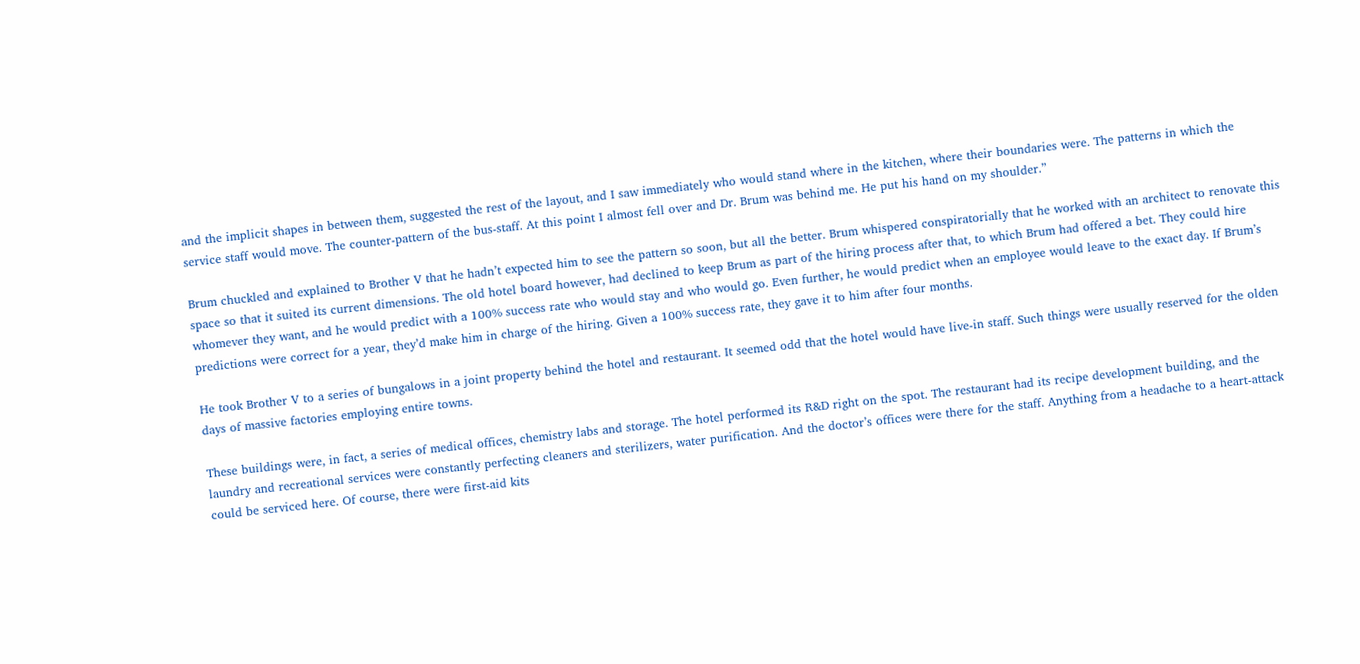and the implicit shapes in between them, suggested the rest of the layout, and I saw immediately who would stand where in the kitchen, where their boundaries were. The patterns in which the service staff would move. The counter-pattern of the bus-staff. At this point I almost fell over and Dr. Brum was behind me. He put his hand on my shoulder.”

Brum chuckled and explained to Brother V that he hadn’t expected him to see the pattern so soon, but all the better. Brum whispered conspiratorially that he worked with an architect to renovate this space so that it suited its current dimensions. The old hotel board however, had declined to keep Brum as part of the hiring process after that, to which Brum had offered a bet. They could hire whomever they want, and he would predict with a 100% success rate who would stay and who would go. Even further, he would predict when an employee would leave to the exact day. If Brum’s predictions were correct for a year, they’d make him in charge of the hiring. Given a 100% success rate, they gave it to him after four months.

He took Brother V to a series of bungalows in a joint property behind the hotel and restaurant. It seemed odd that the hotel would have live-in staff. Such things were usually reserved for the olden days of massive factories employing entire towns.

These buildings were, in fact, a series of medical offices, chemistry labs and storage. The hotel performed its R&D right on the spot. The restaurant had its recipe development building, and the laundry and recreational services were constantly perfecting cleaners and sterilizers, water purification. And the doctor’s offices were there for the staff. Anything from a headache to a heart-attack could be serviced here. Of course, there were first-aid kits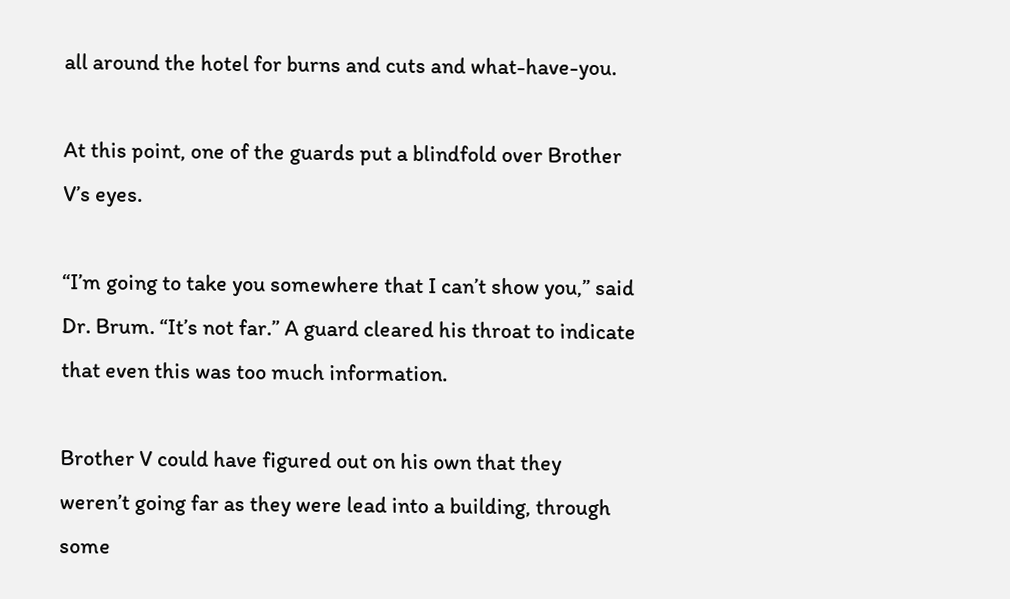all around the hotel for burns and cuts and what-have-you.

At this point, one of the guards put a blindfold over Brother V’s eyes.

“I’m going to take you somewhere that I can’t show you,” said Dr. Brum. “It’s not far.” A guard cleared his throat to indicate that even this was too much information.

Brother V could have figured out on his own that they weren’t going far as they were lead into a building, through some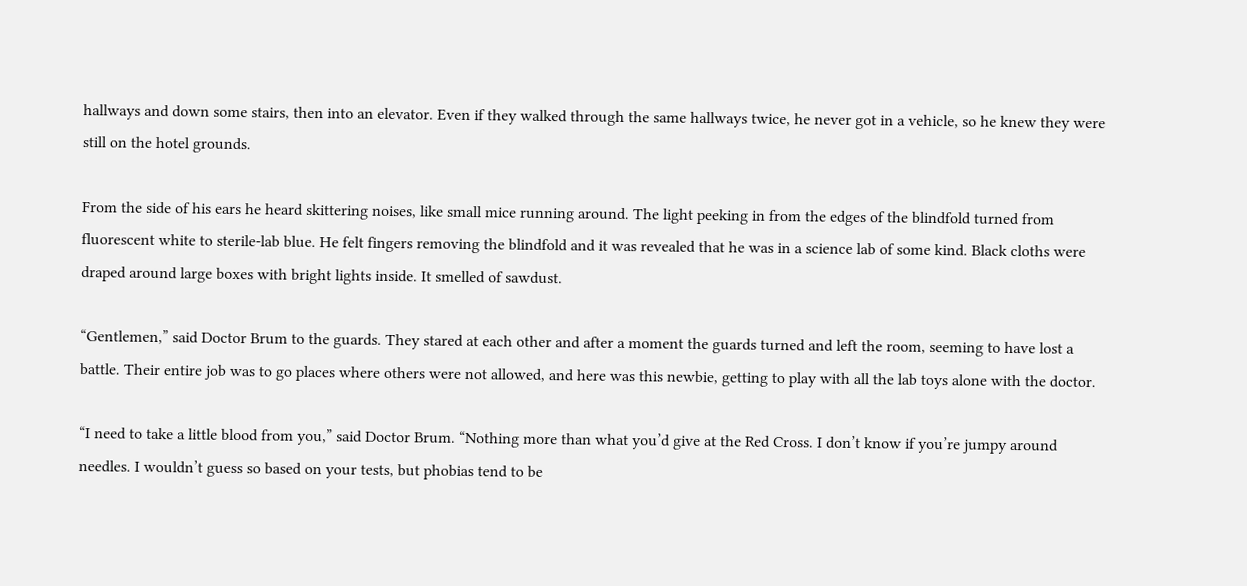hallways and down some stairs, then into an elevator. Even if they walked through the same hallways twice, he never got in a vehicle, so he knew they were still on the hotel grounds.

From the side of his ears he heard skittering noises, like small mice running around. The light peeking in from the edges of the blindfold turned from fluorescent white to sterile-lab blue. He felt fingers removing the blindfold and it was revealed that he was in a science lab of some kind. Black cloths were draped around large boxes with bright lights inside. It smelled of sawdust.

“Gentlemen,” said Doctor Brum to the guards. They stared at each other and after a moment the guards turned and left the room, seeming to have lost a battle. Their entire job was to go places where others were not allowed, and here was this newbie, getting to play with all the lab toys alone with the doctor.

“I need to take a little blood from you,” said Doctor Brum. “Nothing more than what you’d give at the Red Cross. I don’t know if you’re jumpy around needles. I wouldn’t guess so based on your tests, but phobias tend to be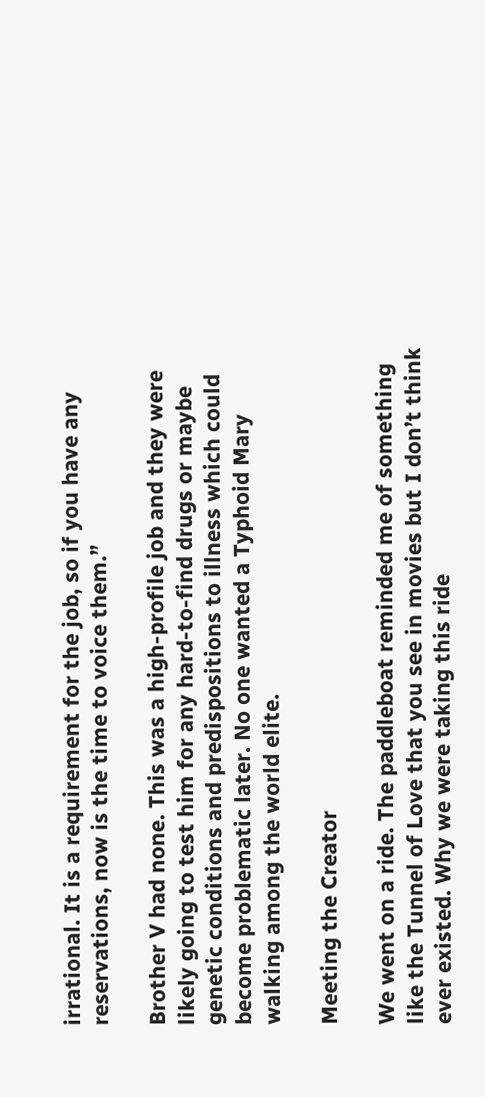irrational. It is a requirement for the job, so if you have any reservations, now is the time to voice them.”

Brother V had none. This was a high-profile job and they were likely going to test him for any hard-to-find drugs or maybe genetic conditions and predispositions to illness which could become problematic later. No one wanted a Typhoid Mary walking among the world elite.

Meeting the Creator

We went on a ride. The paddleboat reminded me of something like the Tunnel of Love that you see in movies but I don’t think ever existed. Why we were taking this ride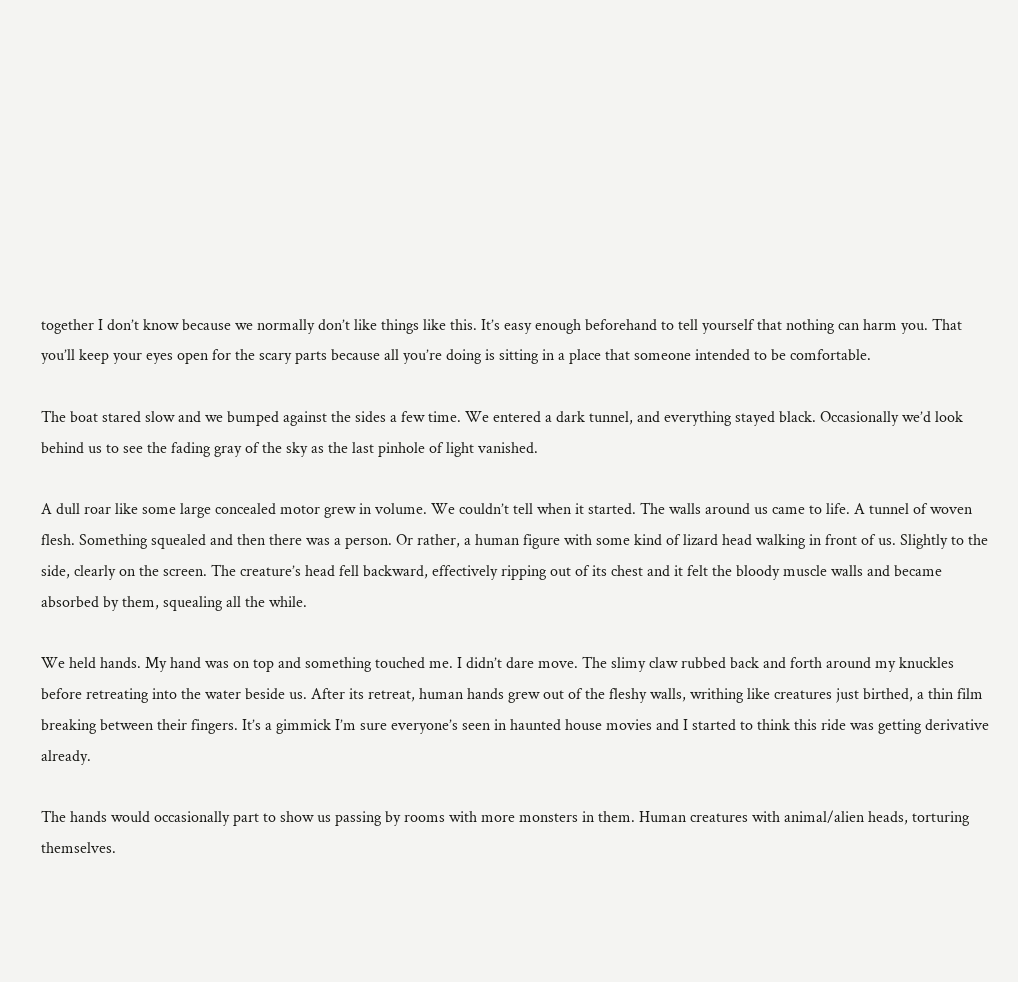together I don’t know because we normally don’t like things like this. It’s easy enough beforehand to tell yourself that nothing can harm you. That you’ll keep your eyes open for the scary parts because all you’re doing is sitting in a place that someone intended to be comfortable.

The boat stared slow and we bumped against the sides a few time. We entered a dark tunnel, and everything stayed black. Occasionally we’d look behind us to see the fading gray of the sky as the last pinhole of light vanished.

A dull roar like some large concealed motor grew in volume. We couldn’t tell when it started. The walls around us came to life. A tunnel of woven flesh. Something squealed and then there was a person. Or rather, a human figure with some kind of lizard head walking in front of us. Slightly to the side, clearly on the screen. The creature’s head fell backward, effectively ripping out of its chest and it felt the bloody muscle walls and became absorbed by them, squealing all the while.

We held hands. My hand was on top and something touched me. I didn’t dare move. The slimy claw rubbed back and forth around my knuckles before retreating into the water beside us. After its retreat, human hands grew out of the fleshy walls, writhing like creatures just birthed, a thin film breaking between their fingers. It’s a gimmick I’m sure everyone’s seen in haunted house movies and I started to think this ride was getting derivative already.

The hands would occasionally part to show us passing by rooms with more monsters in them. Human creatures with animal/alien heads, torturing themselves.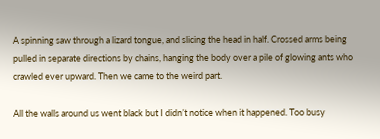A spinning saw through a lizard tongue, and slicing the head in half. Crossed arms being pulled in separate directions by chains, hanging the body over a pile of glowing ants who crawled ever upward. Then we came to the weird part.

All the walls around us went black but I didn’t notice when it happened. Too busy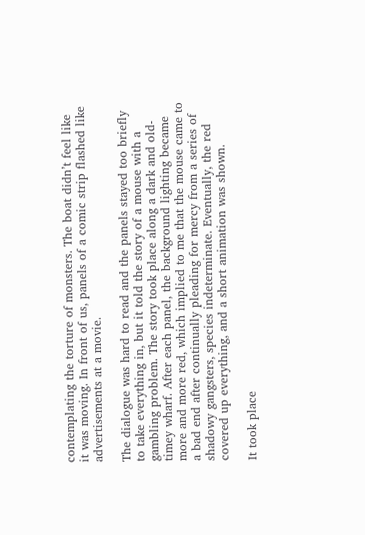contemplating the torture of monsters. The boat didn’t feel like it was moving. In front of us, panels of a comic strip flashed like advertisements at a movie.

The dialogue was hard to read and the panels stayed too briefly to take everything in, but it told the story of a mouse with a gambling problem. The story took place along a dark and old-timey wharf. After each panel, the background lighting became more and more red, which implied to me that the mouse came to a bad end after continually pleading for mercy from a series of shadowy gangsters, species indeterminate. Eventually, the red covered up everything, and a short animation was shown.

It took place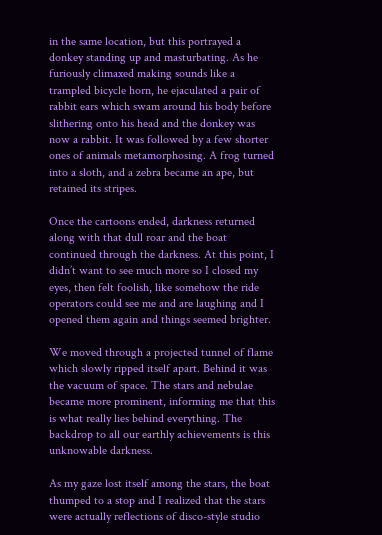in the same location, but this portrayed a donkey standing up and masturbating. As he furiously climaxed making sounds like a trampled bicycle horn, he ejaculated a pair of rabbit ears which swam around his body before slithering onto his head and the donkey was now a rabbit. It was followed by a few shorter ones of animals metamorphosing. A frog turned into a sloth, and a zebra became an ape, but retained its stripes.

Once the cartoons ended, darkness returned along with that dull roar and the boat continued through the darkness. At this point, I didn’t want to see much more so I closed my eyes, then felt foolish, like somehow the ride operators could see me and are laughing and I opened them again and things seemed brighter.

We moved through a projected tunnel of flame which slowly ripped itself apart. Behind it was the vacuum of space. The stars and nebulae became more prominent, informing me that this is what really lies behind everything. The backdrop to all our earthly achievements is this unknowable darkness.

As my gaze lost itself among the stars, the boat thumped to a stop and I realized that the stars were actually reflections of disco-style studio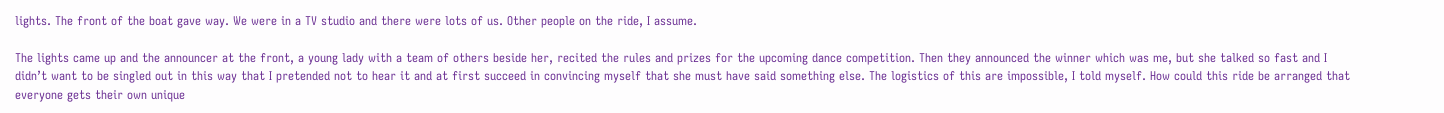lights. The front of the boat gave way. We were in a TV studio and there were lots of us. Other people on the ride, I assume.

The lights came up and the announcer at the front, a young lady with a team of others beside her, recited the rules and prizes for the upcoming dance competition. Then they announced the winner which was me, but she talked so fast and I didn’t want to be singled out in this way that I pretended not to hear it and at first succeed in convincing myself that she must have said something else. The logistics of this are impossible, I told myself. How could this ride be arranged that everyone gets their own unique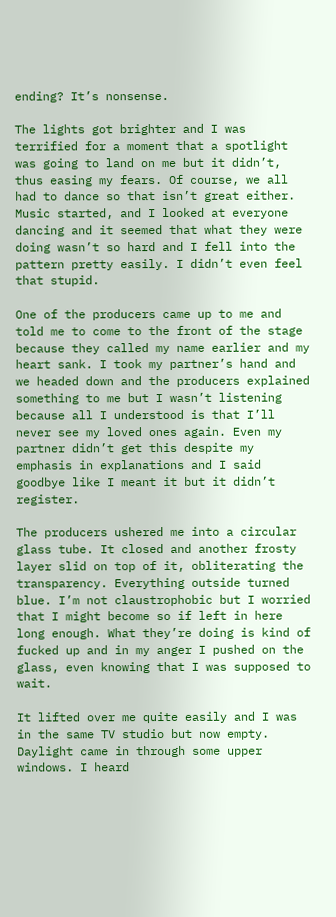ending? It’s nonsense.

The lights got brighter and I was terrified for a moment that a spotlight was going to land on me but it didn’t, thus easing my fears. Of course, we all had to dance so that isn’t great either. Music started, and I looked at everyone dancing and it seemed that what they were doing wasn’t so hard and I fell into the pattern pretty easily. I didn’t even feel that stupid.

One of the producers came up to me and told me to come to the front of the stage because they called my name earlier and my heart sank. I took my partner’s hand and we headed down and the producers explained something to me but I wasn’t listening because all I understood is that I’ll never see my loved ones again. Even my partner didn’t get this despite my emphasis in explanations and I said goodbye like I meant it but it didn’t register.

The producers ushered me into a circular glass tube. It closed and another frosty layer slid on top of it, obliterating the transparency. Everything outside turned blue. I’m not claustrophobic but I worried that I might become so if left in here long enough. What they’re doing is kind of fucked up and in my anger I pushed on the glass, even knowing that I was supposed to wait.

It lifted over me quite easily and I was in the same TV studio but now empty. Daylight came in through some upper windows. I heard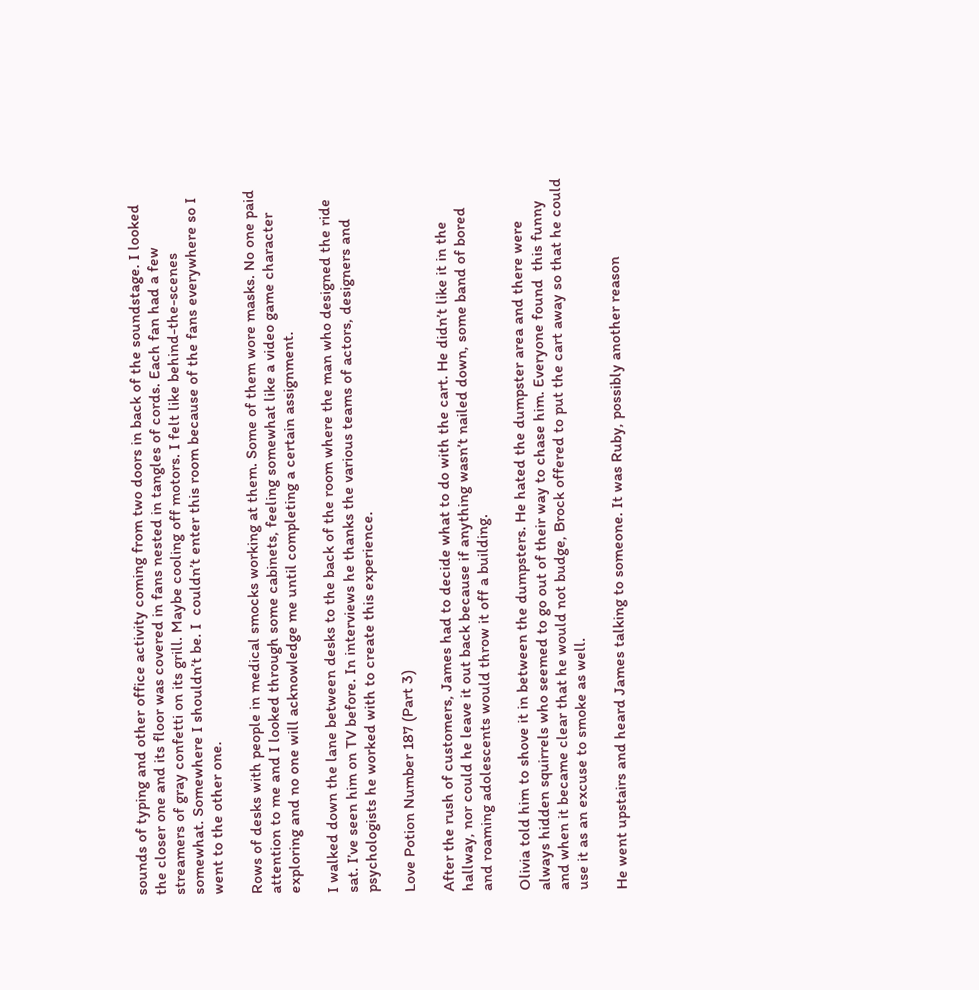sounds of typing and other office activity coming from two doors in back of the soundstage. I looked the closer one and its floor was covered in fans nested in tangles of cords. Each fan had a few streamers of gray confetti on its grill. Maybe cooling off motors. I felt like behind-the-scenes somewhat. Somewhere I shouldn’t be. I  couldn’t enter this room because of the fans everywhere so I went to the other one.

Rows of desks with people in medical smocks working at them. Some of them wore masks. No one paid attention to me and I looked through some cabinets, feeling somewhat like a video game character exploring and no one will acknowledge me until completing a certain assignment.

I walked down the lane between desks to the back of the room where the man who designed the ride sat. I’ve seen him on TV before. In interviews he thanks the various teams of actors, designers and psychologists he worked with to create this experience.

Love Potion Number 187 (Part 3)

After the rush of customers, James had to decide what to do with the cart. He didn’t like it in the hallway, nor could he leave it out back because if anything wasn’t nailed down, some band of bored and roaming adolescents would throw it off a building.

Olivia told him to shove it in between the dumpsters. He hated the dumpster area and there were always hidden squirrels who seemed to go out of their way to chase him. Everyone found  this funny and when it became clear that he would not budge, Brock offered to put the cart away so that he could use it as an excuse to smoke as well.

He went upstairs and heard James talking to someone. It was Ruby, possibly another reason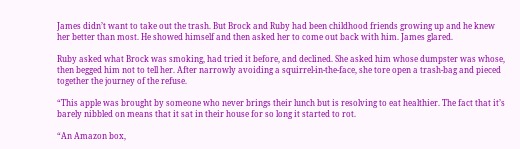James didn’t want to take out the trash. But Brock and Ruby had been childhood friends growing up and he knew her better than most. He showed himself and then asked her to come out back with him. James glared.

Ruby asked what Brock was smoking, had tried it before, and declined. She asked him whose dumpster was whose, then begged him not to tell her. After narrowly avoiding a squirrel-in-the-face, she tore open a trash-bag and pieced together the journey of the refuse.

“This apple was brought by someone who never brings their lunch but is resolving to eat healthier. The fact that it’s barely nibbled on means that it sat in their house for so long it started to rot.

“An Amazon box,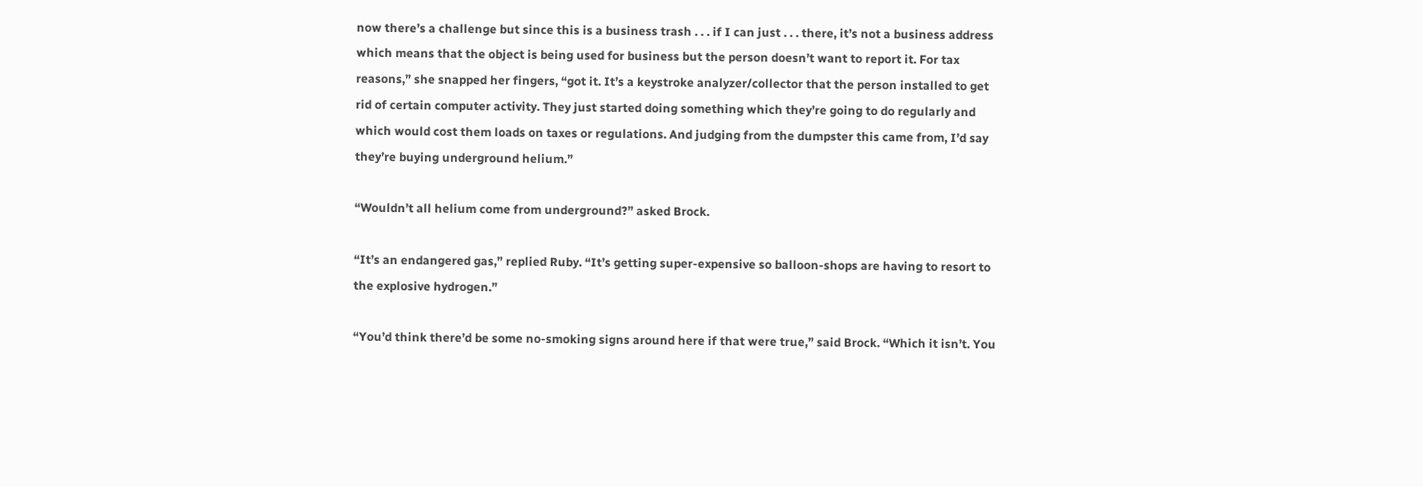now there’s a challenge but since this is a business trash . . . if I can just . . . there, it’s not a business address which means that the object is being used for business but the person doesn’t want to report it. For tax reasons,” she snapped her fingers, “got it. It’s a keystroke analyzer/collector that the person installed to get rid of certain computer activity. They just started doing something which they’re going to do regularly and which would cost them loads on taxes or regulations. And judging from the dumpster this came from, I’d say they’re buying underground helium.”

“Wouldn’t all helium come from underground?” asked Brock.

“It’s an endangered gas,” replied Ruby. “It’s getting super-expensive so balloon-shops are having to resort to the explosive hydrogen.”

“You’d think there’d be some no-smoking signs around here if that were true,” said Brock. “Which it isn’t. You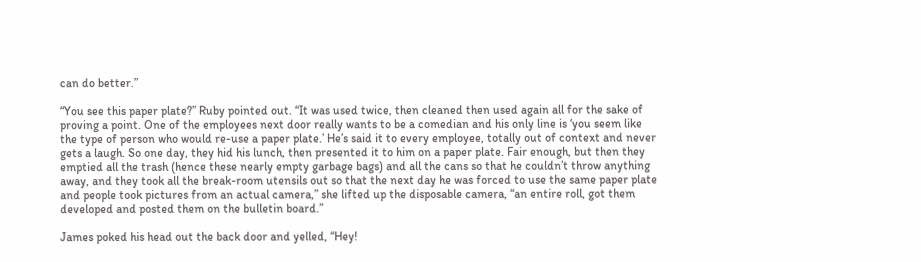can do better.”

“You see this paper plate?” Ruby pointed out. “It was used twice, then cleaned then used again all for the sake of proving a point. One of the employees next door really wants to be a comedian and his only line is ‘you seem like the type of person who would re-use a paper plate.’ He’s said it to every employee, totally out of context and never gets a laugh. So one day, they hid his lunch, then presented it to him on a paper plate. Fair enough, but then they emptied all the trash (hence these nearly empty garbage bags) and all the cans so that he couldn’t throw anything away, and they took all the break-room utensils out so that the next day he was forced to use the same paper plate and people took pictures from an actual camera,” she lifted up the disposable camera, “an entire roll, got them developed and posted them on the bulletin board.”

James poked his head out the back door and yelled, “Hey!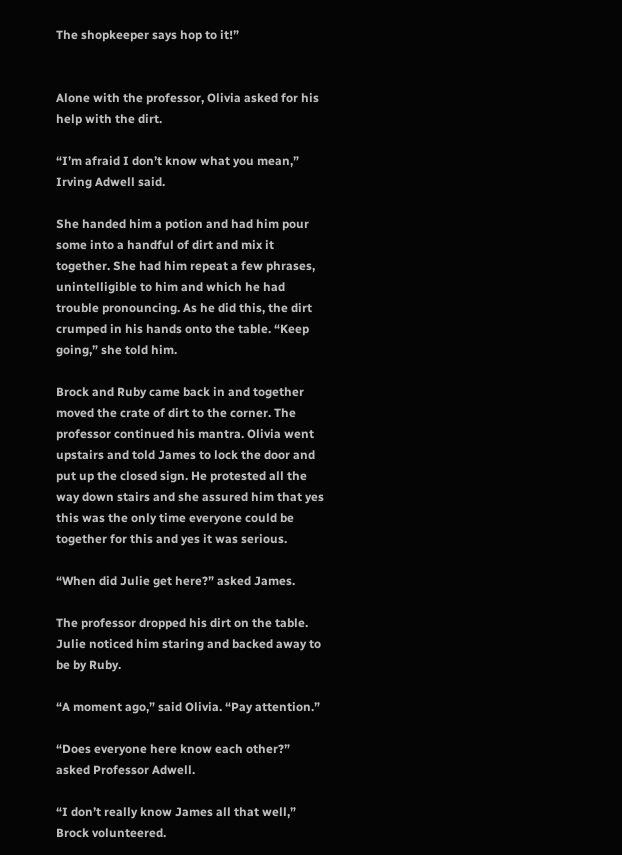The shopkeeper says hop to it!”


Alone with the professor, Olivia asked for his help with the dirt.

“I’m afraid I don’t know what you mean,” Irving Adwell said.

She handed him a potion and had him pour some into a handful of dirt and mix it together. She had him repeat a few phrases, unintelligible to him and which he had trouble pronouncing. As he did this, the dirt crumped in his hands onto the table. “Keep going,” she told him.

Brock and Ruby came back in and together moved the crate of dirt to the corner. The professor continued his mantra. Olivia went upstairs and told James to lock the door and put up the closed sign. He protested all the way down stairs and she assured him that yes this was the only time everyone could be together for this and yes it was serious.

“When did Julie get here?” asked James.

The professor dropped his dirt on the table. Julie noticed him staring and backed away to be by Ruby.

“A moment ago,” said Olivia. “Pay attention.”

“Does everyone here know each other?” asked Professor Adwell.

“I don’t really know James all that well,” Brock volunteered.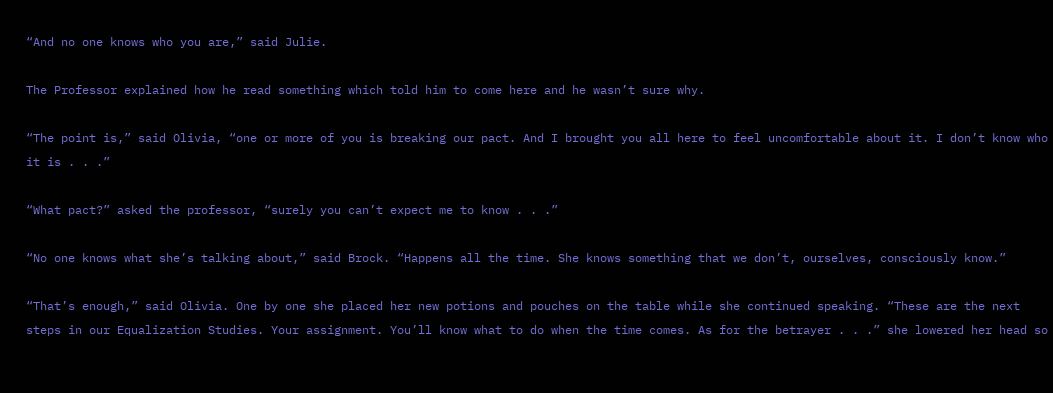“And no one knows who you are,” said Julie.

The Professor explained how he read something which told him to come here and he wasn’t sure why.

“The point is,” said Olivia, “one or more of you is breaking our pact. And I brought you all here to feel uncomfortable about it. I don’t know who it is . . .”

“What pact?” asked the professor, “surely you can’t expect me to know . . .”

“No one knows what she’s talking about,” said Brock. “Happens all the time. She knows something that we don’t, ourselves, consciously know.”

“That’s enough,” said Olivia. One by one she placed her new potions and pouches on the table while she continued speaking. “These are the next steps in our Equalization Studies. Your assignment. You’ll know what to do when the time comes. As for the betrayer . . .” she lowered her head so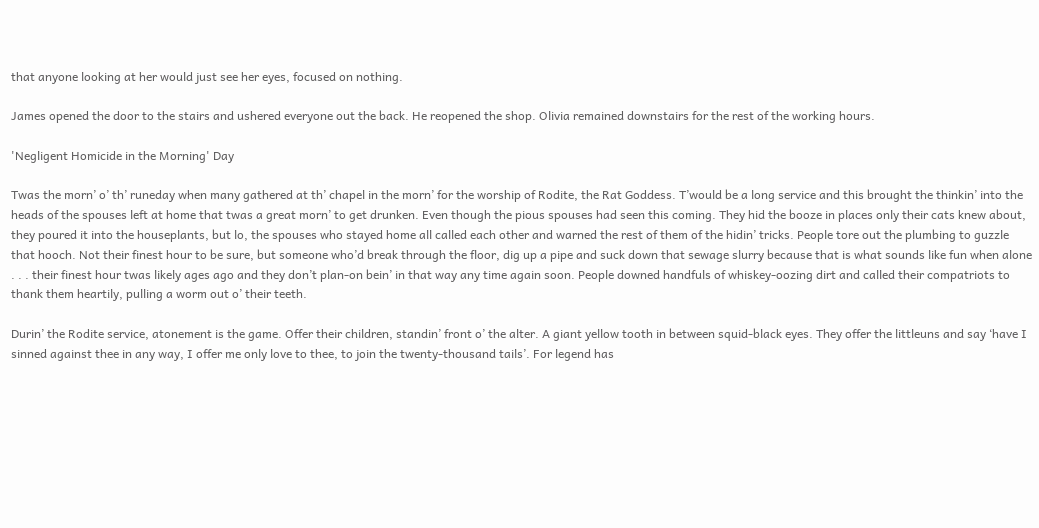that anyone looking at her would just see her eyes, focused on nothing.

James opened the door to the stairs and ushered everyone out the back. He reopened the shop. Olivia remained downstairs for the rest of the working hours.

'Negligent Homicide in the Morning' Day

Twas the morn’ o’ th’ runeday when many gathered at th’ chapel in the morn’ for the worship of Rodite, the Rat Goddess. T’would be a long service and this brought the thinkin’ into the heads of the spouses left at home that twas a great morn’ to get drunken. Even though the pious spouses had seen this coming. They hid the booze in places only their cats knew about, they poured it into the houseplants, but lo, the spouses who stayed home all called each other and warned the rest of them of the hidin’ tricks. People tore out the plumbing to guzzle that hooch. Not their finest hour to be sure, but someone who’d break through the floor, dig up a pipe and suck down that sewage slurry because that is what sounds like fun when alone . . . their finest hour twas likely ages ago and they don’t plan-on bein’ in that way any time again soon. People downed handfuls of whiskey-oozing dirt and called their compatriots to thank them heartily, pulling a worm out o’ their teeth.

Durin’ the Rodite service, atonement is the game. Offer their children, standin’ front o’ the alter. A giant yellow tooth in between squid-black eyes. They offer the littleuns and say ‘have I sinned against thee in any way, I offer me only love to thee, to join the twenty-thousand tails’. For legend has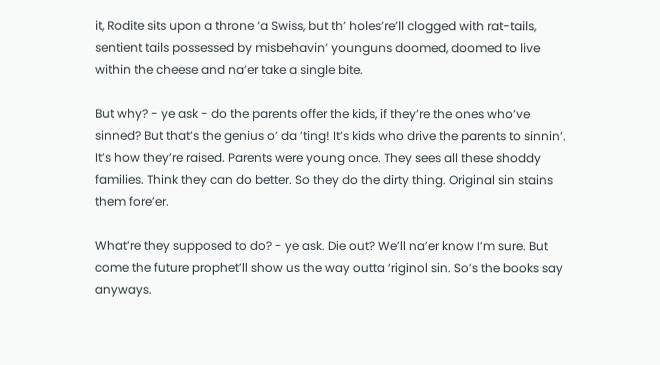it, Rodite sits upon a throne ‘a Swiss, but th’ holes’re’ll clogged with rat-tails, sentient tails possessed by misbehavin’ younguns doomed, doomed to live within the cheese and na’er take a single bite.

But why? - ye ask - do the parents offer the kids, if they’re the ones who’ve sinned? But that’s the genius o’ da ’ting! It’s kids who drive the parents to sinnin’. It’s how they’re raised. Parents were young once. They sees all these shoddy families. Think they can do better. So they do the dirty thing. Original sin stains them fore’er.

What’re they supposed to do? - ye ask. Die out? We’ll na’er know I’m sure. But come the future prophet’ll show us the way outta ‘riginol sin. So’s the books say anyways.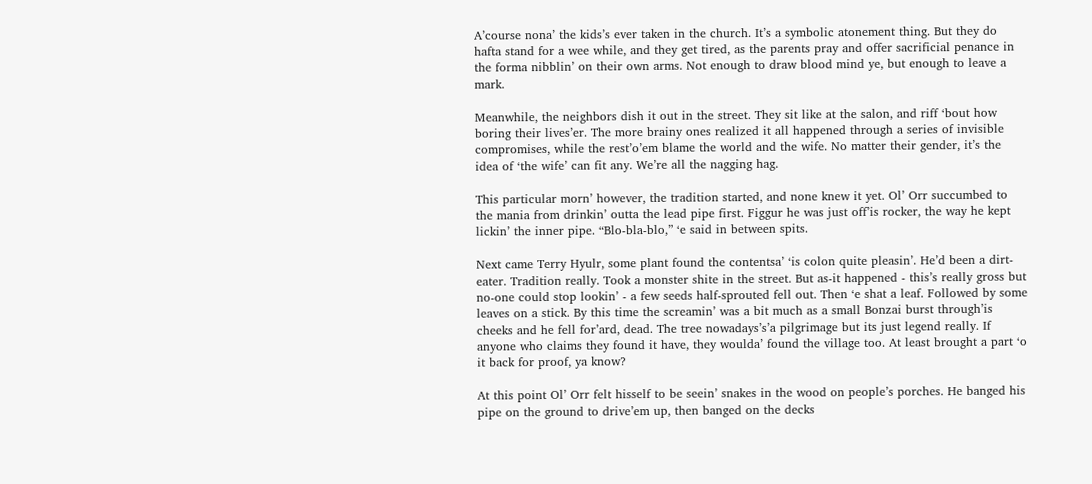A’course nona’ the kids’s ever taken in the church. It’s a symbolic atonement thing. But they do hafta stand for a wee while, and they get tired, as the parents pray and offer sacrificial penance in the forma nibblin’ on their own arms. Not enough to draw blood mind ye, but enough to leave a mark.

Meanwhile, the neighbors dish it out in the street. They sit like at the salon, and riff ‘bout how boring their lives’er. The more brainy ones realized it all happened through a series of invisible compromises, while the rest’o’em blame the world and the wife. No matter their gender, it’s the idea of ‘the wife’ can fit any. We’re all the nagging hag.

This particular morn’ however, the tradition started, and none knew it yet. Ol’ Orr succumbed to the mania from drinkin’ outta the lead pipe first. Figgur he was just off’is rocker, the way he kept lickin’ the inner pipe. “Blo-bla-blo,” ‘e said in between spits.

Next came Terry Hyulr, some plant found the contentsa’ ‘is colon quite pleasin’. He’d been a dirt-eater. Tradition really. Took a monster shite in the street. But as-it happened - this’s really gross but no-one could stop lookin’ - a few seeds half-sprouted fell out. Then ‘e shat a leaf. Followed by some leaves on a stick. By this time the screamin’ was a bit much as a small Bonzai burst through’is cheeks and he fell for’ard, dead. The tree nowadays’s’a pilgrimage but its just legend really. If anyone who claims they found it have, they woulda’ found the village too. At least brought a part ‘o it back for proof, ya know?

At this point Ol’ Orr felt hisself to be seein’ snakes in the wood on people’s porches. He banged his pipe on the ground to drive’em up, then banged on the decks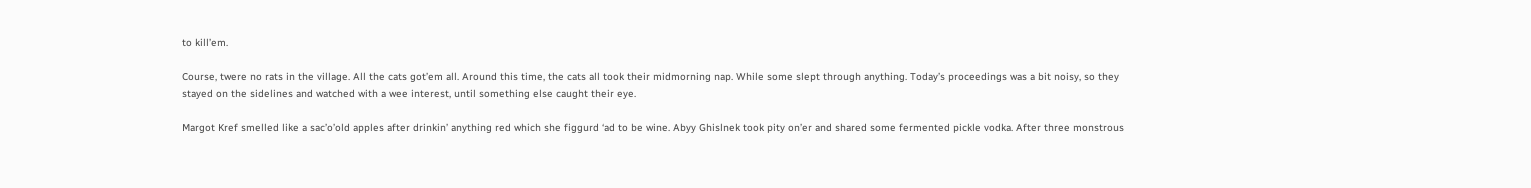to kill’em.

Course, twere no rats in the village. All the cats got’em all. Around this time, the cats all took their midmorning nap. While some slept through anything. Today’s proceedings was a bit noisy, so they stayed on the sidelines and watched with a wee interest, until something else caught their eye.

Margot Kref smelled like a sac’o’old apples after drinkin’ anything red which she figgurd ‘ad to be wine. Abyy Ghislnek took pity on’er and shared some fermented pickle vodka. After three monstrous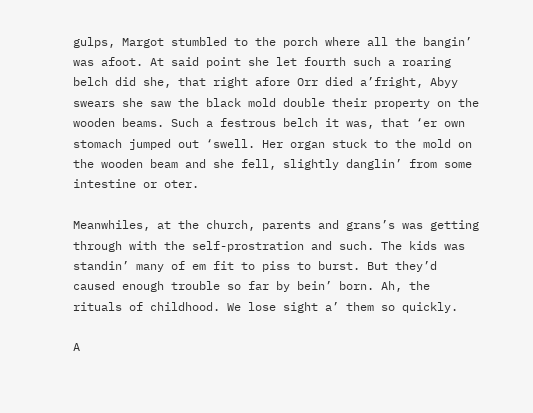gulps, Margot stumbled to the porch where all the bangin’ was afoot. At said point she let fourth such a roaring belch did she, that right afore Orr died a’fright, Abyy swears she saw the black mold double their property on the wooden beams. Such a festrous belch it was, that ‘er own stomach jumped out ‘swell. Her organ stuck to the mold on the wooden beam and she fell, slightly danglin’ from some intestine or oter.

Meanwhiles, at the church, parents and grans’s was getting through with the self-prostration and such. The kids was standin’ many of em fit to piss to burst. But they’d caused enough trouble so far by bein’ born. Ah, the rituals of childhood. We lose sight a’ them so quickly.

A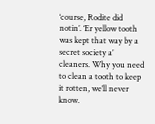‘course, Rodite did notin’. ‘Er yellow tooth was kept that way by a secret society a’ cleaners. Why you need to clean a tooth to keep it rotten, we’ll never know.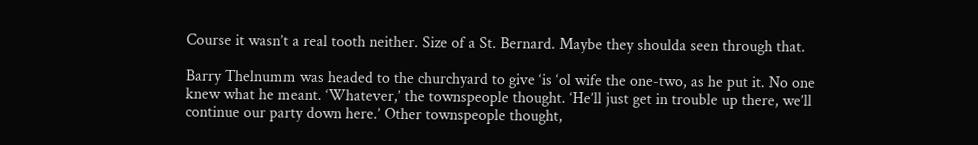Course it wasn’t a real tooth neither. Size of a St. Bernard. Maybe they shoulda seen through that.

Barry Thelnumm was headed to the churchyard to give ‘is ‘ol wife the one-two, as he put it. No one knew what he meant. ‘Whatever,’ the townspeople thought. ‘He’ll just get in trouble up there, we’ll continue our party down here.’ Other townspeople thought,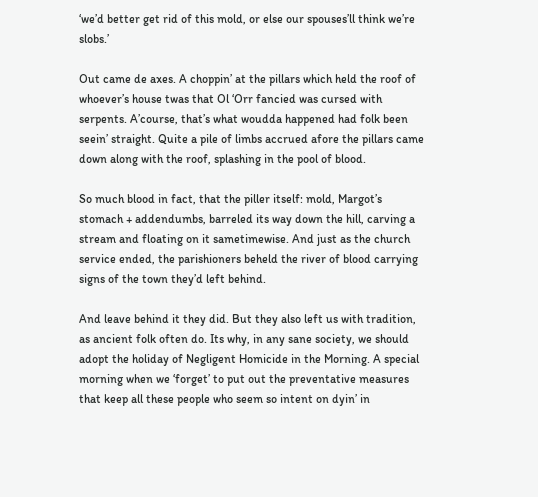‘we’d better get rid of this mold, or else our spouses’ll think we’re slobs.’

Out came de axes. A choppin’ at the pillars which held the roof of whoever’s house twas that Ol ‘Orr fancied was cursed with serpents. A’course, that’s what woudda happened had folk been seein’ straight. Quite a pile of limbs accrued afore the pillars came down along with the roof, splashing in the pool of blood.

So much blood in fact, that the piller itself: mold, Margot’s stomach + addendumbs, barreled its way down the hill, carving a stream and floating on it sametimewise. And just as the church service ended, the parishioners beheld the river of blood carrying signs of the town they’d left behind.

And leave behind it they did. But they also left us with tradition, as ancient folk often do. Its why, in any sane society, we should adopt the holiday of Negligent Homicide in the Morning. A special morning when we ‘forget’ to put out the preventative measures that keep all these people who seem so intent on dyin’ in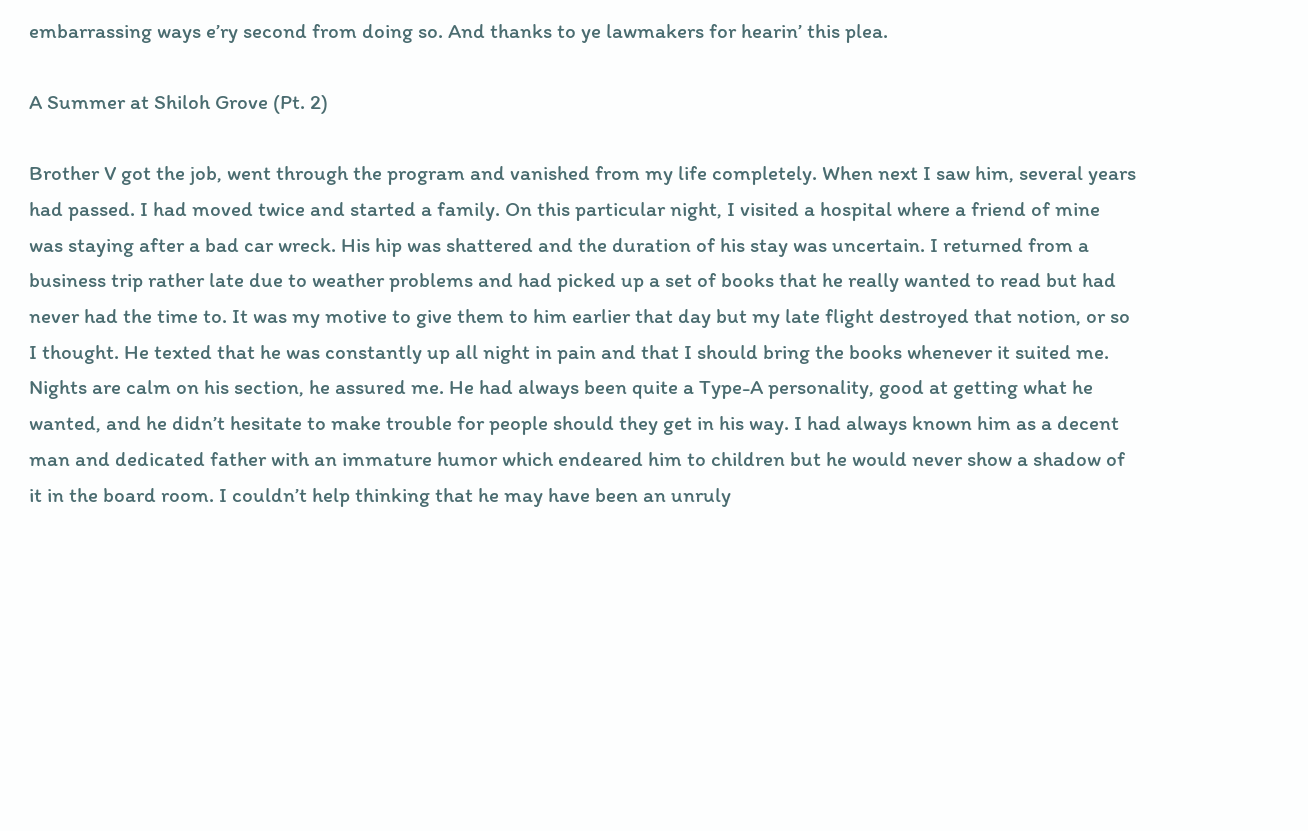embarrassing ways e’ry second from doing so. And thanks to ye lawmakers for hearin’ this plea.

A Summer at Shiloh Grove (Pt. 2)

Brother V got the job, went through the program and vanished from my life completely. When next I saw him, several years had passed. I had moved twice and started a family. On this particular night, I visited a hospital where a friend of mine was staying after a bad car wreck. His hip was shattered and the duration of his stay was uncertain. I returned from a business trip rather late due to weather problems and had picked up a set of books that he really wanted to read but had never had the time to. It was my motive to give them to him earlier that day but my late flight destroyed that notion, or so I thought. He texted that he was constantly up all night in pain and that I should bring the books whenever it suited me. Nights are calm on his section, he assured me. He had always been quite a Type-A personality, good at getting what he wanted, and he didn’t hesitate to make trouble for people should they get in his way. I had always known him as a decent man and dedicated father with an immature humor which endeared him to children but he would never show a shadow of it in the board room. I couldn’t help thinking that he may have been an unruly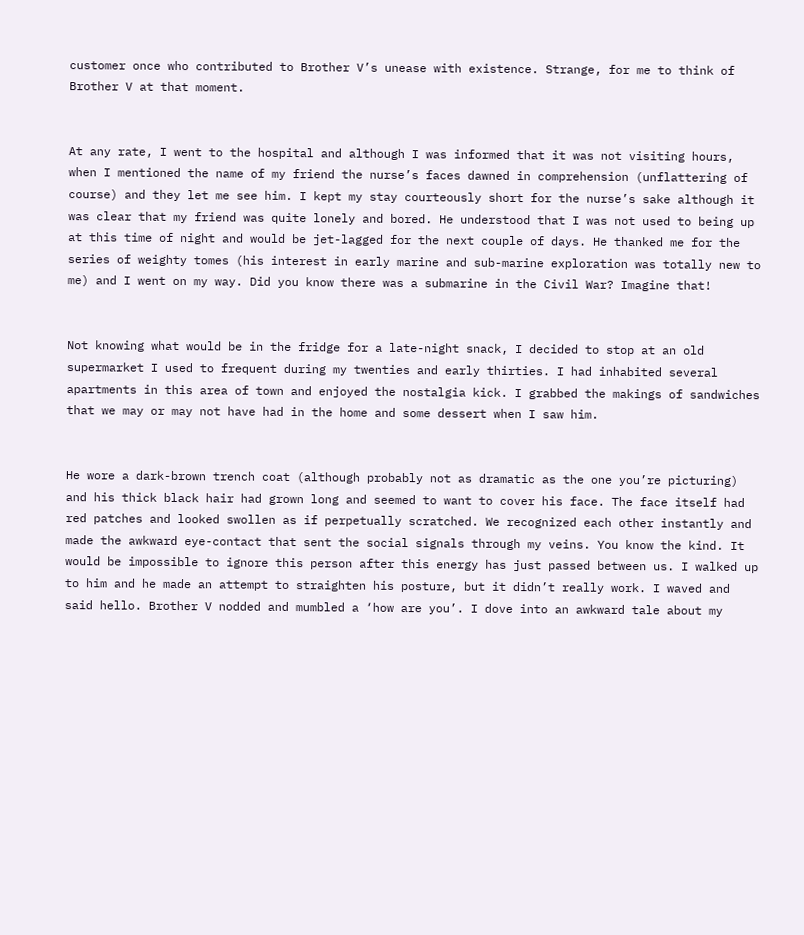customer once who contributed to Brother V’s unease with existence. Strange, for me to think of Brother V at that moment.


At any rate, I went to the hospital and although I was informed that it was not visiting hours, when I mentioned the name of my friend the nurse’s faces dawned in comprehension (unflattering of course) and they let me see him. I kept my stay courteously short for the nurse’s sake although it was clear that my friend was quite lonely and bored. He understood that I was not used to being up at this time of night and would be jet-lagged for the next couple of days. He thanked me for the series of weighty tomes (his interest in early marine and sub-marine exploration was totally new to me) and I went on my way. Did you know there was a submarine in the Civil War? Imagine that!


Not knowing what would be in the fridge for a late-night snack, I decided to stop at an old supermarket I used to frequent during my twenties and early thirties. I had inhabited several apartments in this area of town and enjoyed the nostalgia kick. I grabbed the makings of sandwiches that we may or may not have had in the home and some dessert when I saw him.


He wore a dark-brown trench coat (although probably not as dramatic as the one you’re picturing) and his thick black hair had grown long and seemed to want to cover his face. The face itself had red patches and looked swollen as if perpetually scratched. We recognized each other instantly and made the awkward eye-contact that sent the social signals through my veins. You know the kind. It would be impossible to ignore this person after this energy has just passed between us. I walked up to him and he made an attempt to straighten his posture, but it didn’t really work. I waved and said hello. Brother V nodded and mumbled a ‘how are you’. I dove into an awkward tale about my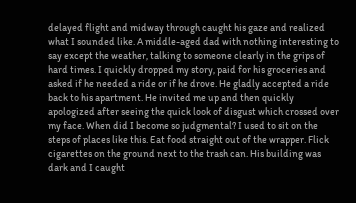delayed flight and midway through caught his gaze and realized what I sounded like. A middle-aged dad with nothing interesting to say except the weather, talking to someone clearly in the grips of hard times. I quickly dropped my story, paid for his groceries and asked if he needed a ride or if he drove. He gladly accepted a ride back to his apartment. He invited me up and then quickly apologized after seeing the quick look of disgust which crossed over my face. When did I become so judgmental? I used to sit on the steps of places like this. Eat food straight out of the wrapper. Flick cigarettes on the ground next to the trash can. His building was dark and I caught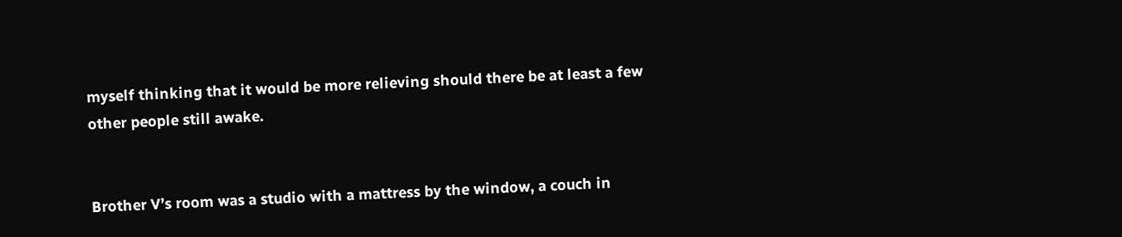myself thinking that it would be more relieving should there be at least a few other people still awake.


Brother V’s room was a studio with a mattress by the window, a couch in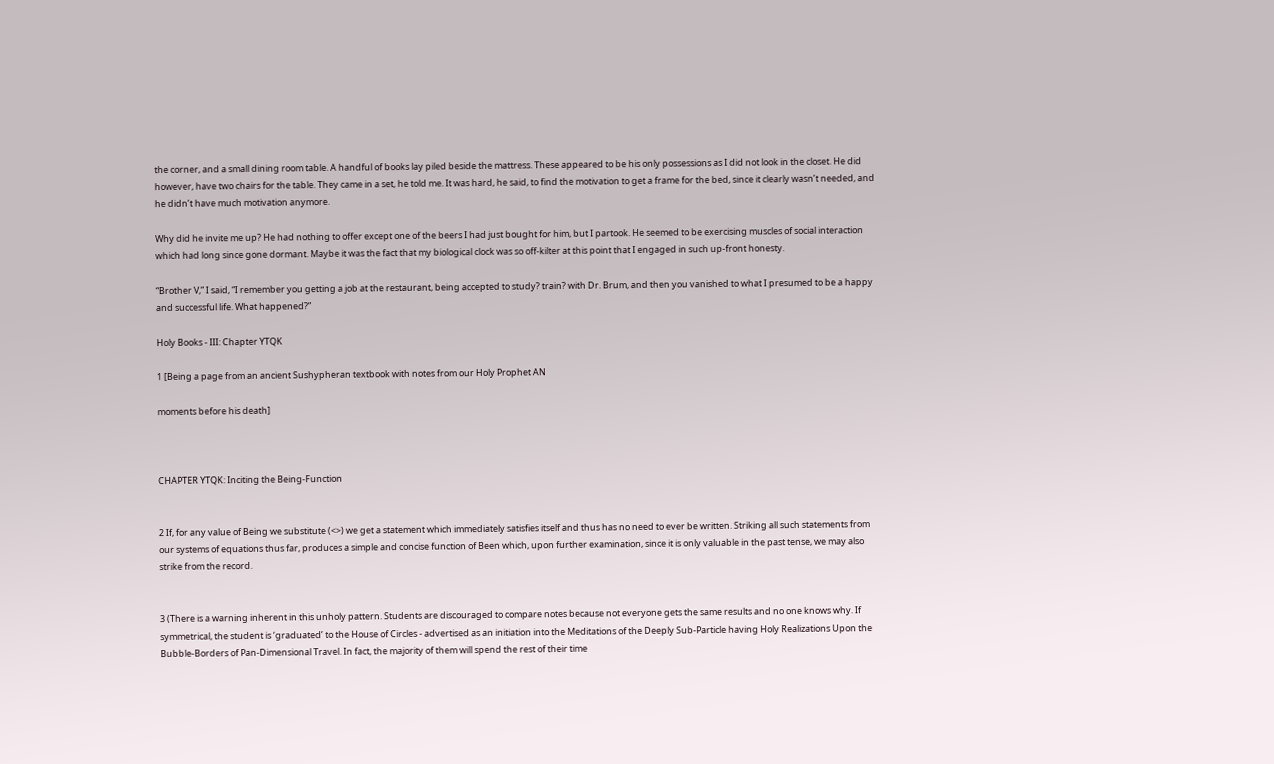the corner, and a small dining room table. A handful of books lay piled beside the mattress. These appeared to be his only possessions as I did not look in the closet. He did however, have two chairs for the table. They came in a set, he told me. It was hard, he said, to find the motivation to get a frame for the bed, since it clearly wasn’t needed, and he didn’t have much motivation anymore.

Why did he invite me up? He had nothing to offer except one of the beers I had just bought for him, but I partook. He seemed to be exercising muscles of social interaction which had long since gone dormant. Maybe it was the fact that my biological clock was so off-kilter at this point that I engaged in such up-front honesty.

“Brother V,” I said, “I remember you getting a job at the restaurant, being accepted to study? train? with Dr. Brum, and then you vanished to what I presumed to be a happy and successful life. What happened?”

Holy Books - III: Chapter YTQK

1 [Being a page from an ancient Sushypheran textbook with notes from our Holy Prophet AN

moments before his death]



CHAPTER YTQK: Inciting the Being-Function


2 If, for any value of Being we substitute (<>) we get a statement which immediately satisfies itself and thus has no need to ever be written. Striking all such statements from our systems of equations thus far, produces a simple and concise function of Been which, upon further examination, since it is only valuable in the past tense, we may also strike from the record.


3 (There is a warning inherent in this unholy pattern. Students are discouraged to compare notes because not everyone gets the same results and no one knows why. If symmetrical, the student is ‘graduated’ to the House of Circles - advertised as an initiation into the Meditations of the Deeply Sub-Particle having Holy Realizations Upon the Bubble-Borders of Pan-Dimensional Travel. In fact, the majority of them will spend the rest of their time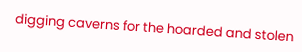digging caverns for the hoarded and stolen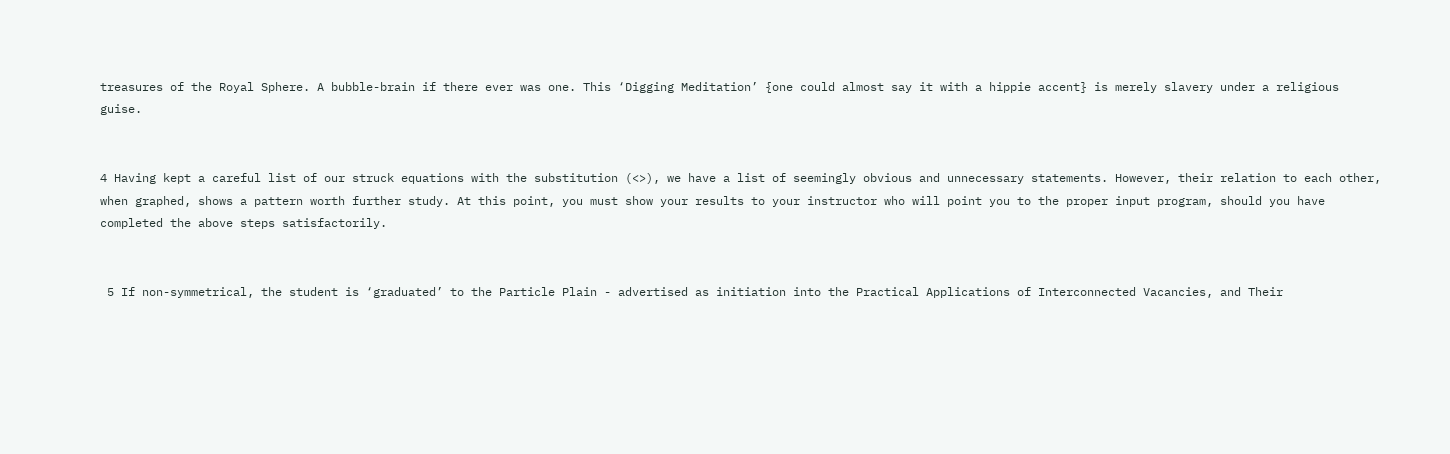treasures of the Royal Sphere. A bubble-brain if there ever was one. This ‘Digging Meditation’ {one could almost say it with a hippie accent} is merely slavery under a religious guise.


4 Having kept a careful list of our struck equations with the substitution (<>), we have a list of seemingly obvious and unnecessary statements. However, their relation to each other, when graphed, shows a pattern worth further study. At this point, you must show your results to your instructor who will point you to the proper input program, should you have completed the above steps satisfactorily.


 5 If non-symmetrical, the student is ‘graduated’ to the Particle Plain - advertised as initiation into the Practical Applications of Interconnected Vacancies, and Their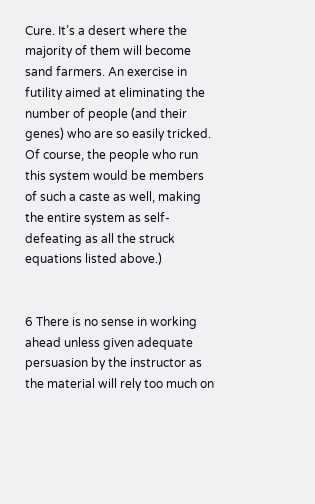Cure. It’s a desert where the majority of them will become sand farmers. An exercise in futility aimed at eliminating the number of people (and their genes) who are so easily tricked. Of course, the people who run this system would be members of such a caste as well, making the entire system as self-defeating as all the struck equations listed above.)


6 There is no sense in working ahead unless given adequate persuasion by the instructor as the material will rely too much on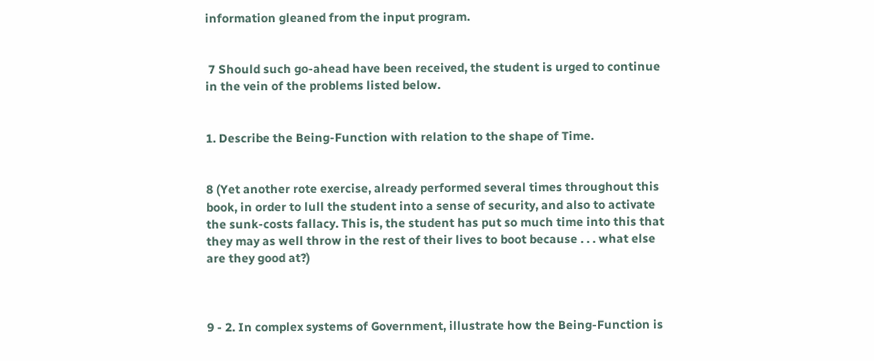information gleaned from the input program.


 7 Should such go-ahead have been received, the student is urged to continue in the vein of the problems listed below.


1. Describe the Being-Function with relation to the shape of Time.


8 (Yet another rote exercise, already performed several times throughout this book, in order to lull the student into a sense of security, and also to activate the sunk-costs fallacy. This is, the student has put so much time into this that they may as well throw in the rest of their lives to boot because . . . what else are they good at?)



9 - 2. In complex systems of Government, illustrate how the Being-Function is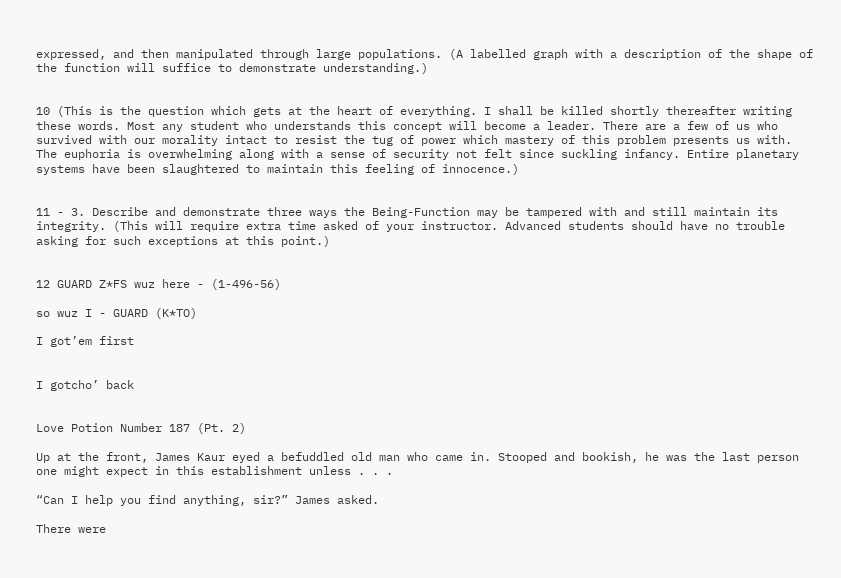expressed, and then manipulated through large populations. (A labelled graph with a description of the shape of the function will suffice to demonstrate understanding.)


10 (This is the question which gets at the heart of everything. I shall be killed shortly thereafter writing these words. Most any student who understands this concept will become a leader. There are a few of us who survived with our morality intact to resist the tug of power which mastery of this problem presents us with. The euphoria is overwhelming along with a sense of security not felt since suckling infancy. Entire planetary systems have been slaughtered to maintain this feeling of innocence.)


11 - 3. Describe and demonstrate three ways the Being-Function may be tampered with and still maintain its integrity. (This will require extra time asked of your instructor. Advanced students should have no trouble asking for such exceptions at this point.)


12 GUARD Z*FS wuz here - (1-496-56)

so wuz I - GUARD (K*TO)

I got’em first


I gotcho’ back


Love Potion Number 187 (Pt. 2)

Up at the front, James Kaur eyed a befuddled old man who came in. Stooped and bookish, he was the last person one might expect in this establishment unless . . .

“Can I help you find anything, sir?” James asked.

There were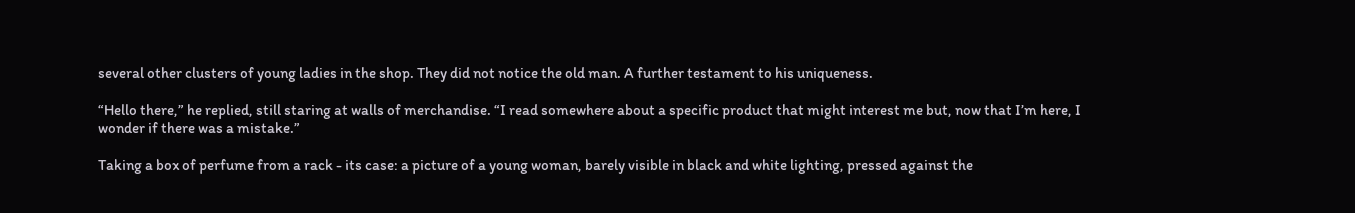several other clusters of young ladies in the shop. They did not notice the old man. A further testament to his uniqueness.

“Hello there,” he replied, still staring at walls of merchandise. “I read somewhere about a specific product that might interest me but, now that I’m here, I wonder if there was a mistake.”

Taking a box of perfume from a rack - its case: a picture of a young woman, barely visible in black and white lighting, pressed against the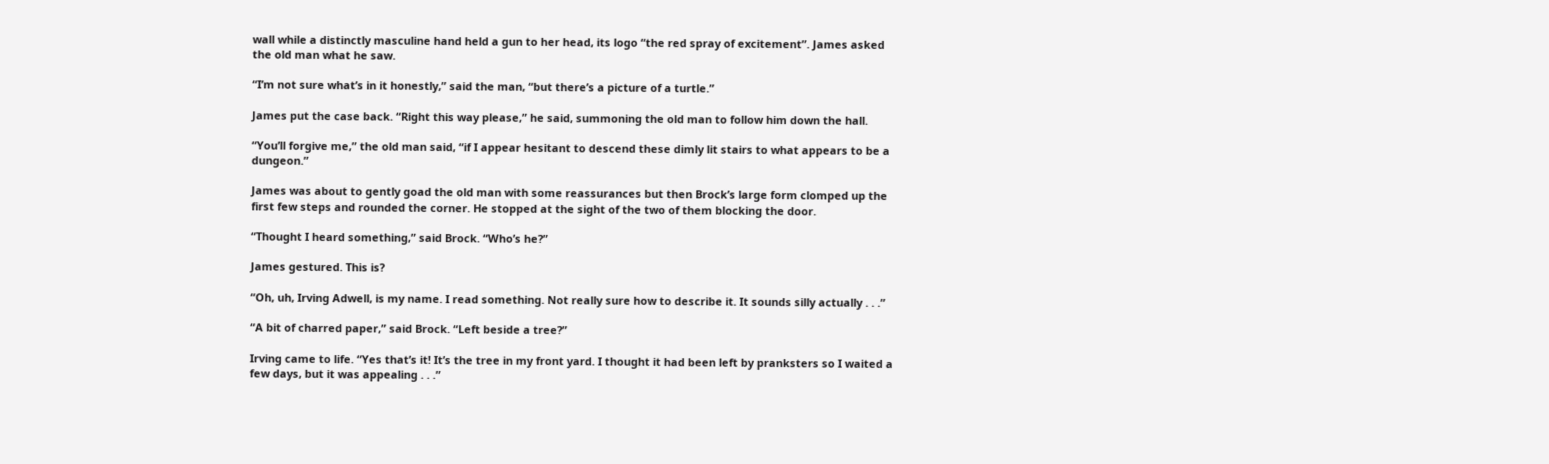wall while a distinctly masculine hand held a gun to her head, its logo “the red spray of excitement”. James asked the old man what he saw.

“I’m not sure what’s in it honestly,” said the man, “but there’s a picture of a turtle.”

James put the case back. “Right this way please,” he said, summoning the old man to follow him down the hall.

“You’ll forgive me,” the old man said, “if I appear hesitant to descend these dimly lit stairs to what appears to be a dungeon.”

James was about to gently goad the old man with some reassurances but then Brock’s large form clomped up the first few steps and rounded the corner. He stopped at the sight of the two of them blocking the door.

“Thought I heard something,” said Brock. “Who’s he?”

James gestured. This is?

“Oh, uh, Irving Adwell, is my name. I read something. Not really sure how to describe it. It sounds silly actually . . .”

“A bit of charred paper,” said Brock. “Left beside a tree?”

Irving came to life. “Yes that’s it! It’s the tree in my front yard. I thought it had been left by pranksters so I waited a few days, but it was appealing . . .”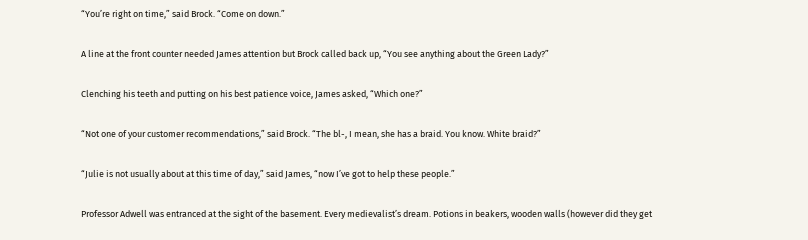“You’re right on time,” said Brock. “Come on down.”

A line at the front counter needed James attention but Brock called back up, “You see anything about the Green Lady?”

Clenching his teeth and putting on his best patience voice, James asked, “Which one?”

“Not one of your customer recommendations,” said Brock. “The bl-, I mean, she has a braid. You know. White braid?”

“Julie is not usually about at this time of day,” said James, “now I’ve got to help these people.”

Professor Adwell was entranced at the sight of the basement. Every medievalist’s dream. Potions in beakers, wooden walls (however did they get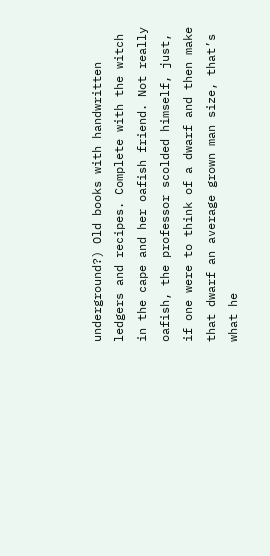underground?) Old books with handwritten ledgers and recipes. Complete with the witch in the cape and her oafish friend. Not really oafish, the professor scolded himself, just, if one were to think of a dwarf and then make that dwarf an average grown man size, that’s what he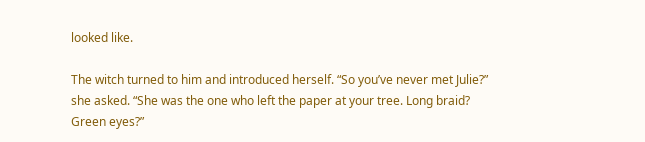looked like.

The witch turned to him and introduced herself. “So you’ve never met Julie?” she asked. “She was the one who left the paper at your tree. Long braid? Green eyes?”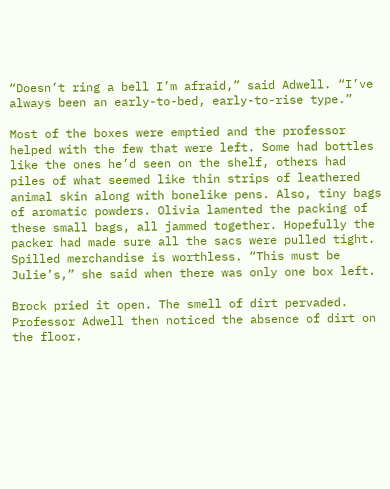“Doesn’t ring a bell I’m afraid,” said Adwell. “I’ve always been an early-to-bed, early-to-rise type.”

Most of the boxes were emptied and the professor helped with the few that were left. Some had bottles like the ones he’d seen on the shelf, others had piles of what seemed like thin strips of leathered animal skin along with bonelike pens. Also, tiny bags of aromatic powders. Olivia lamented the packing of these small bags, all jammed together. Hopefully the packer had made sure all the sacs were pulled tight. Spilled merchandise is worthless. “This must be Julie’s,” she said when there was only one box left.

Brock pried it open. The smell of dirt pervaded. Professor Adwell then noticed the absence of dirt on the floor.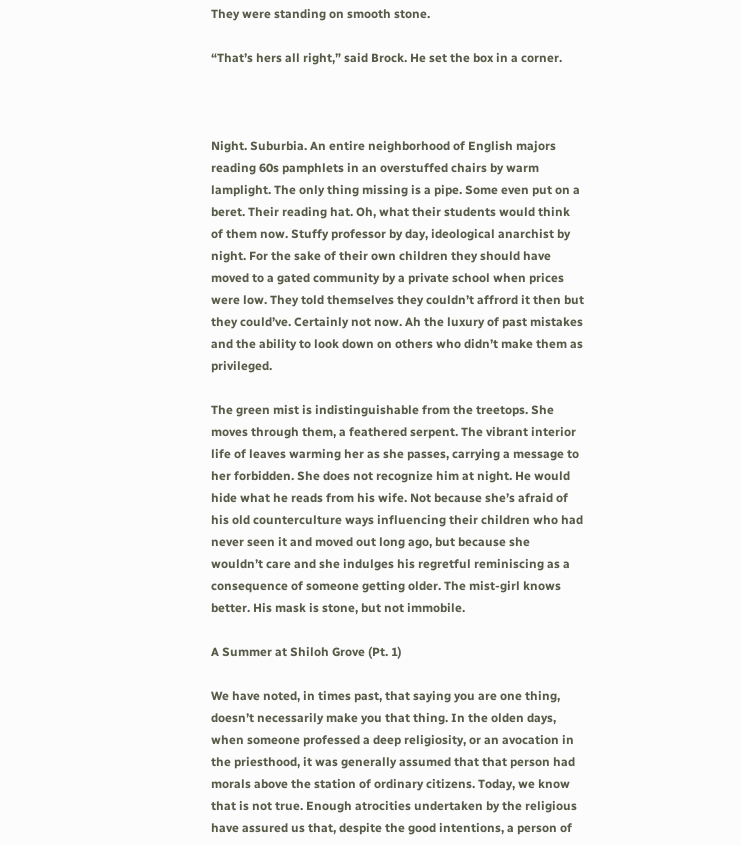They were standing on smooth stone.

“That’s hers all right,” said Brock. He set the box in a corner.



Night. Suburbia. An entire neighborhood of English majors reading 60s pamphlets in an overstuffed chairs by warm lamplight. The only thing missing is a pipe. Some even put on a beret. Their reading hat. Oh, what their students would think of them now. Stuffy professor by day, ideological anarchist by night. For the sake of their own children they should have moved to a gated community by a private school when prices were low. They told themselves they couldn’t affrord it then but they could’ve. Certainly not now. Ah the luxury of past mistakes and the ability to look down on others who didn’t make them as privileged.

The green mist is indistinguishable from the treetops. She moves through them, a feathered serpent. The vibrant interior life of leaves warming her as she passes, carrying a message to her forbidden. She does not recognize him at night. He would hide what he reads from his wife. Not because she’s afraid of his old counterculture ways influencing their children who had never seen it and moved out long ago, but because she wouldn’t care and she indulges his regretful reminiscing as a consequence of someone getting older. The mist-girl knows better. His mask is stone, but not immobile.

A Summer at Shiloh Grove (Pt. 1)

We have noted, in times past, that saying you are one thing, doesn’t necessarily make you that thing. In the olden days, when someone professed a deep religiosity, or an avocation in the priesthood, it was generally assumed that that person had morals above the station of ordinary citizens. Today, we know that is not true. Enough atrocities undertaken by the religious have assured us that, despite the good intentions, a person of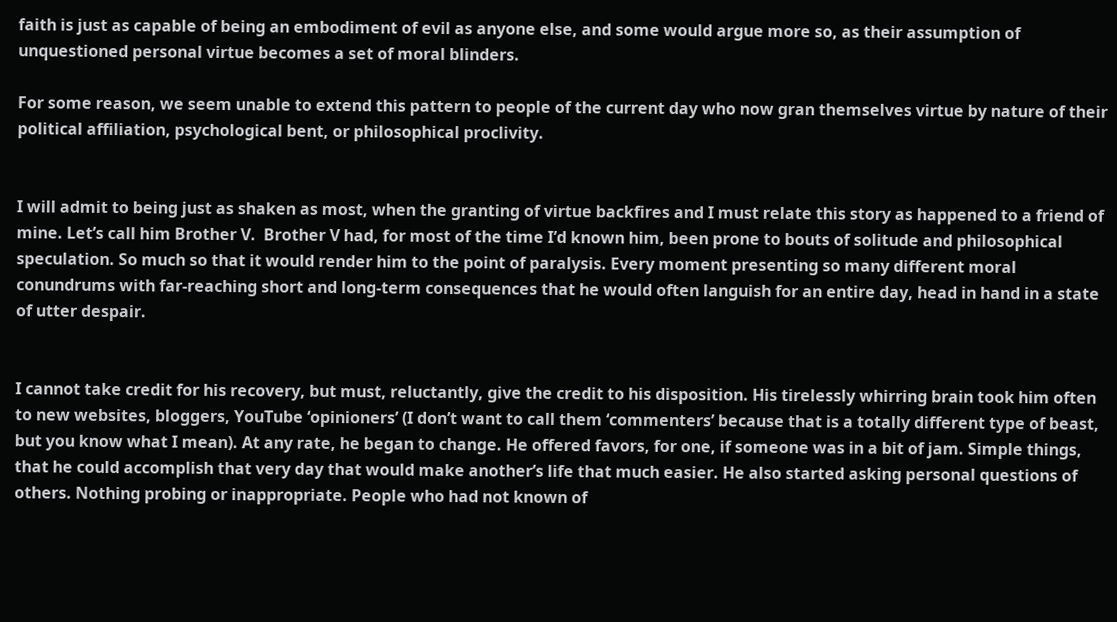faith is just as capable of being an embodiment of evil as anyone else, and some would argue more so, as their assumption of unquestioned personal virtue becomes a set of moral blinders.

For some reason, we seem unable to extend this pattern to people of the current day who now gran themselves virtue by nature of their political affiliation, psychological bent, or philosophical proclivity.


I will admit to being just as shaken as most, when the granting of virtue backfires and I must relate this story as happened to a friend of mine. Let’s call him Brother V.  Brother V had, for most of the time I’d known him, been prone to bouts of solitude and philosophical speculation. So much so that it would render him to the point of paralysis. Every moment presenting so many different moral conundrums with far-reaching short and long-term consequences that he would often languish for an entire day, head in hand in a state of utter despair.


I cannot take credit for his recovery, but must, reluctantly, give the credit to his disposition. His tirelessly whirring brain took him often to new websites, bloggers, YouTube ‘opinioners’ (I don’t want to call them ‘commenters’ because that is a totally different type of beast, but you know what I mean). At any rate, he began to change. He offered favors, for one, if someone was in a bit of jam. Simple things, that he could accomplish that very day that would make another’s life that much easier. He also started asking personal questions of others. Nothing probing or inappropriate. People who had not known of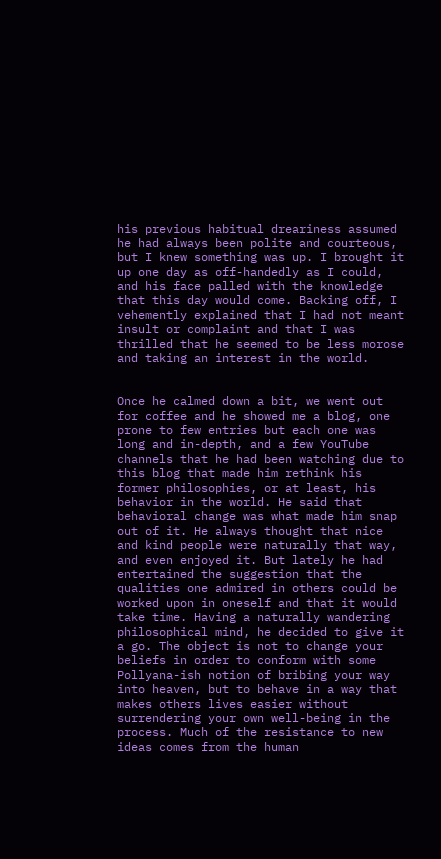his previous habitual dreariness assumed he had always been polite and courteous, but I knew something was up. I brought it up one day as off-handedly as I could, and his face palled with the knowledge that this day would come. Backing off, I vehemently explained that I had not meant insult or complaint and that I was thrilled that he seemed to be less morose and taking an interest in the world.


Once he calmed down a bit, we went out for coffee and he showed me a blog, one prone to few entries but each one was long and in-depth, and a few YouTube channels that he had been watching due to this blog that made him rethink his former philosophies, or at least, his behavior in the world. He said that behavioral change was what made him snap out of it. He always thought that nice and kind people were naturally that way, and even enjoyed it. But lately he had entertained the suggestion that the qualities one admired in others could be worked upon in oneself and that it would take time. Having a naturally wandering philosophical mind, he decided to give it a go. The object is not to change your beliefs in order to conform with some Pollyana-ish notion of bribing your way into heaven, but to behave in a way that makes others lives easier without surrendering your own well-being in the process. Much of the resistance to new ideas comes from the human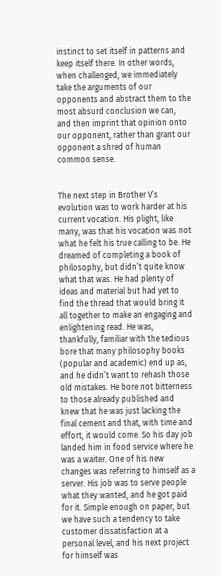instinct to set itself in patterns and keep itself there. In other words, when challenged, we immediately take the arguments of our opponents and abstract them to the most absurd conclusion we can, and then imprint that opinion onto our opponent, rather than grant our opponent a shred of human common sense.


The next step in Brother V’s evolution was to work harder at his current vocation. His plight, like many, was that his vocation was not what he felt his true calling to be. He dreamed of completing a book of philosophy, but didn’t quite know what that was. He had plenty of ideas and material but had yet to find the thread that would bring it all together to make an engaging and enlightening read. He was, thankfully, familiar with the tedious bore that many philosophy books (popular and academic) end up as, and he didn’t want to rehash those old mistakes. He bore not bitterness to those already published and knew that he was just lacking the final cement and that, with time and effort, it would come. So his day job landed him in food service where he was a waiter. One of his new changes was referring to himself as a server. His job was to serve people what they wanted, and he got paid for it. Simple enough on paper, but we have such a tendency to take customer dissatisfaction at a personal level, and his next project for himself was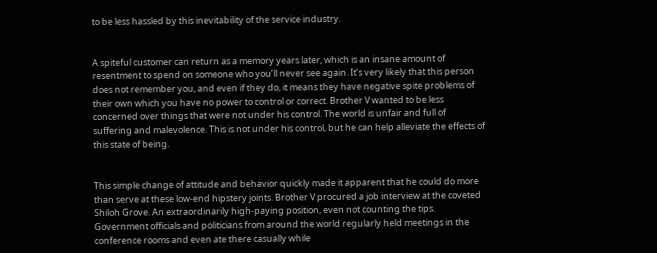to be less hassled by this inevitability of the service industry.


A spiteful customer can return as a memory years later, which is an insane amount of resentment to spend on someone who you’ll never see again. It’s very likely that this person does not remember you, and even if they do, it means they have negative spite problems of their own which you have no power to control or correct. Brother V wanted to be less concerned over things that were not under his control. The world is unfair and full of suffering and malevolence. This is not under his control, but he can help alleviate the effects of this state of being.


This simple change of attitude and behavior quickly made it apparent that he could do more than serve at these low-end hipstery joints. Brother V procured a job interview at the coveted Shiloh Grove. An extraordinarily high-paying position, even not counting the tips. Government officials and politicians from around the world regularly held meetings in the conference rooms and even ate there casually while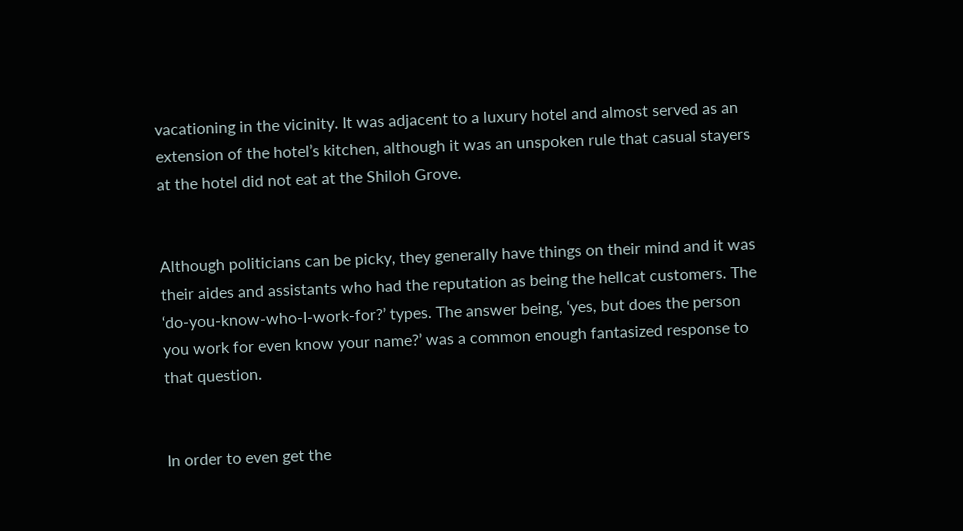vacationing in the vicinity. It was adjacent to a luxury hotel and almost served as an extension of the hotel’s kitchen, although it was an unspoken rule that casual stayers at the hotel did not eat at the Shiloh Grove.


Although politicians can be picky, they generally have things on their mind and it was their aides and assistants who had the reputation as being the hellcat customers. The ‘do-you-know-who-I-work-for?’ types. The answer being, ‘yes, but does the person you work for even know your name?’ was a common enough fantasized response to that question.


In order to even get the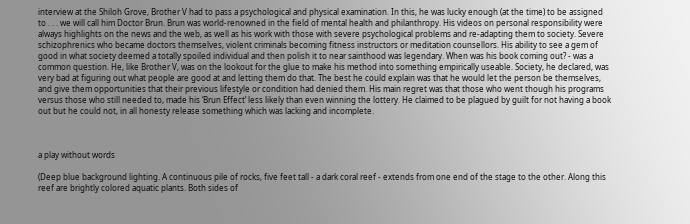interview at the Shiloh Grove, Brother V had to pass a psychological and physical examination. In this, he was lucky enough (at the time) to be assigned to . . . we will call him Doctor Brun. Brun was world-renowned in the field of mental health and philanthropy. His videos on personal responsibility were always highlights on the news and the web, as well as his work with those with severe psychological problems and re-adapting them to society. Severe schizophrenics who became doctors themselves, violent criminals becoming fitness instructors or meditation counsellors. His ability to see a gem of good in what society deemed a totally spoiled individual and then polish it to near sainthood was legendary. When was his book coming out? - was a common question. He, like Brother V, was on the lookout for the glue to make his method into something empirically useable. Society, he declared, was very bad at figuring out what people are good at and letting them do that. The best he could explain was that he would let the person be themselves, and give them opportunities that their previous lifestyle or condition had denied them. His main regret was that those who went though his programs versus those who still needed to, made his ‘Brun Effect’ less likely than even winning the lottery. He claimed to be plagued by guilt for not having a book out but he could not, in all honesty release something which was lacking and incomplete.



a play without words

(Deep blue background lighting. A continuous pile of rocks, five feet tall - a dark coral reef - extends from one end of the stage to the other. Along this reef are brightly colored aquatic plants. Both sides of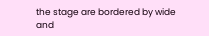the stage are bordered by wide and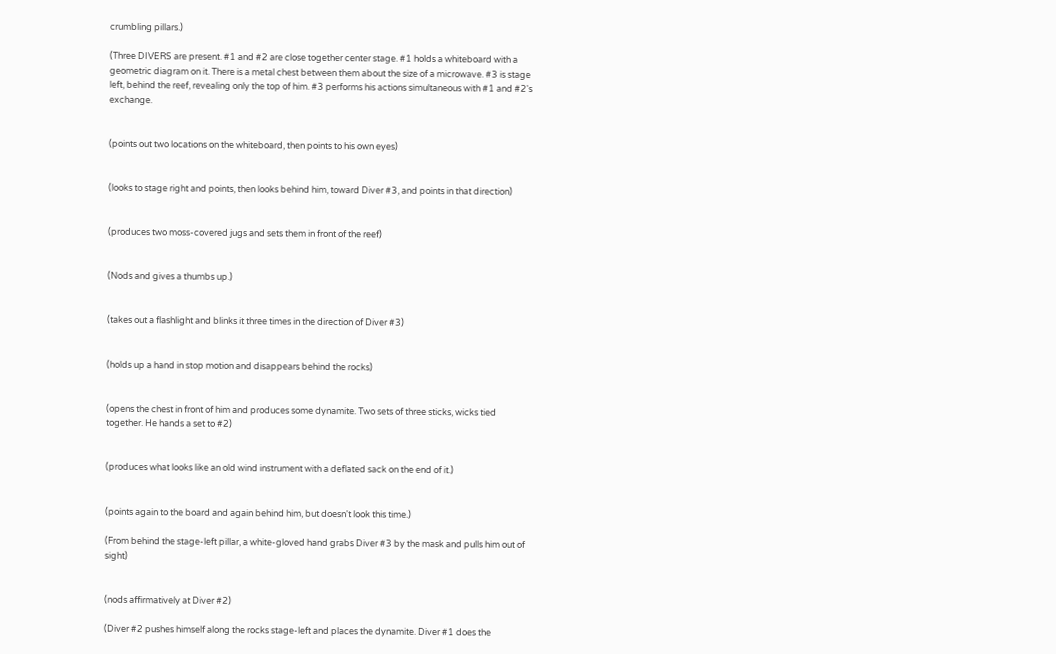crumbling pillars.)

(Three DIVERS are present. #1 and #2 are close together center stage. #1 holds a whiteboard with a geometric diagram on it. There is a metal chest between them about the size of a microwave. #3 is stage left, behind the reef, revealing only the top of him. #3 performs his actions simultaneous with #1 and #2's exchange.


(points out two locations on the whiteboard, then points to his own eyes)


(looks to stage right and points, then looks behind him, toward Diver #3, and points in that direction)


(produces two moss-covered jugs and sets them in front of the reef)


(Nods and gives a thumbs up.)


(takes out a flashlight and blinks it three times in the direction of Diver #3)


(holds up a hand in stop motion and disappears behind the rocks)


(opens the chest in front of him and produces some dynamite. Two sets of three sticks, wicks tied together. He hands a set to #2)


(produces what looks like an old wind instrument with a deflated sack on the end of it.)


(points again to the board and again behind him, but doesn't look this time.)

(From behind the stage-left pillar, a white-gloved hand grabs Diver #3 by the mask and pulls him out of sight)


(nods affirmatively at Diver #2)

(Diver #2 pushes himself along the rocks stage-left and places the dynamite. Diver #1 does the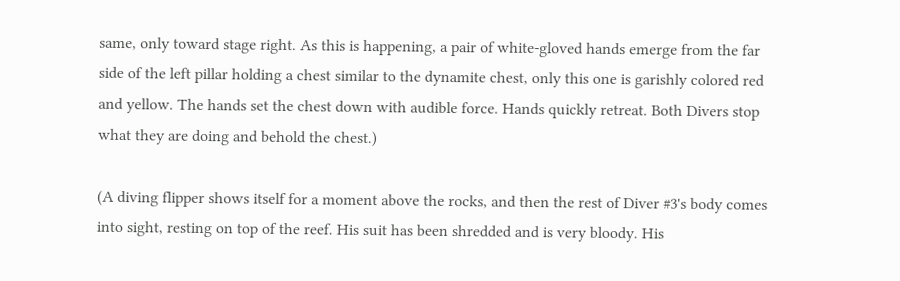same, only toward stage right. As this is happening, a pair of white-gloved hands emerge from the far side of the left pillar holding a chest similar to the dynamite chest, only this one is garishly colored red and yellow. The hands set the chest down with audible force. Hands quickly retreat. Both Divers stop what they are doing and behold the chest.)

(A diving flipper shows itself for a moment above the rocks, and then the rest of Diver #3's body comes into sight, resting on top of the reef. His suit has been shredded and is very bloody. His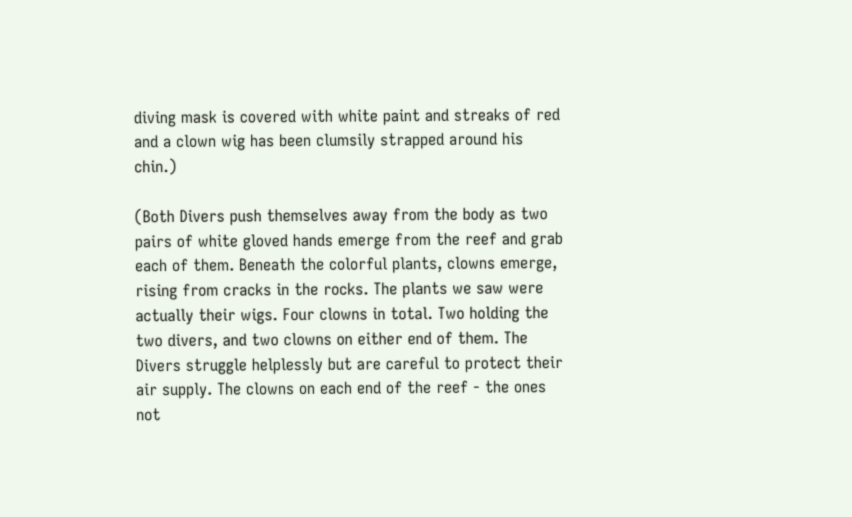diving mask is covered with white paint and streaks of red and a clown wig has been clumsily strapped around his chin.)

(Both Divers push themselves away from the body as two pairs of white gloved hands emerge from the reef and grab each of them. Beneath the colorful plants, clowns emerge, rising from cracks in the rocks. The plants we saw were actually their wigs. Four clowns in total. Two holding the two divers, and two clowns on either end of them. The Divers struggle helplessly but are careful to protect their air supply. The clowns on each end of the reef - the ones not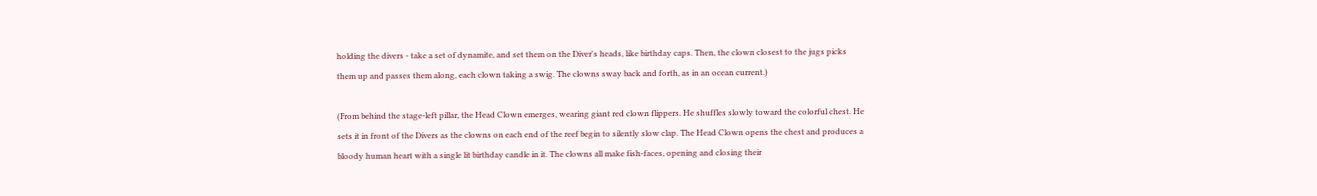holding the divers - take a set of dynamite, and set them on the Diver's heads, like birthday caps. Then, the clown closest to the jugs picks them up and passes them along, each clown taking a swig. The clowns sway back and forth, as in an ocean current.)

(From behind the stage-left pillar, the Head Clown emerges, wearing giant red clown flippers. He shuffles slowly toward the colorful chest. He sets it in front of the Divers as the clowns on each end of the reef begin to silently slow clap. The Head Clown opens the chest and produces a bloody human heart with a single lit birthday candle in it. The clowns all make fish-faces, opening and closing their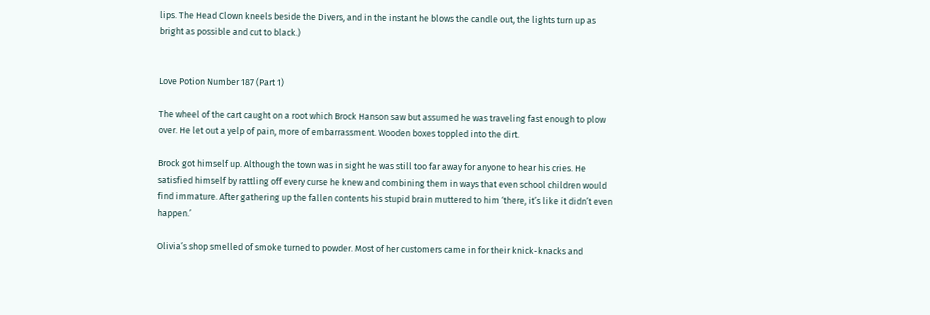lips. The Head Clown kneels beside the Divers, and in the instant he blows the candle out, the lights turn up as bright as possible and cut to black.)


Love Potion Number 187 (Part 1)

The wheel of the cart caught on a root which Brock Hanson saw but assumed he was traveling fast enough to plow over. He let out a yelp of pain, more of embarrassment. Wooden boxes toppled into the dirt.

Brock got himself up. Although the town was in sight he was still too far away for anyone to hear his cries. He satisfied himself by rattling off every curse he knew and combining them in ways that even school children would find immature. After gathering up the fallen contents his stupid brain muttered to him ‘there, it’s like it didn’t even happen.’

Olivia’s shop smelled of smoke turned to powder. Most of her customers came in for their knick-knacks and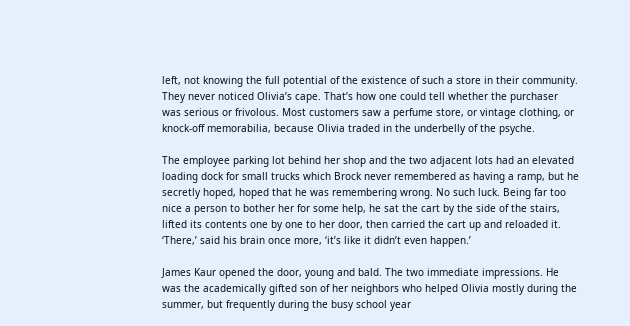left, not knowing the full potential of the existence of such a store in their community. They never noticed Olivia’s cape. That’s how one could tell whether the purchaser was serious or frivolous. Most customers saw a perfume store, or vintage clothing, or knock-off memorabilia, because Olivia traded in the underbelly of the psyche.

The employee parking lot behind her shop and the two adjacent lots had an elevated loading dock for small trucks which Brock never remembered as having a ramp, but he secretly hoped, hoped that he was remembering wrong. No such luck. Being far too nice a person to bother her for some help, he sat the cart by the side of the stairs, lifted its contents one by one to her door, then carried the cart up and reloaded it. ‘There,’ said his brain once more, ‘it’s like it didn’t even happen.’

James Kaur opened the door, young and bald. The two immediate impressions. He was the academically gifted son of her neighbors who helped Olivia mostly during the summer, but frequently during the busy school year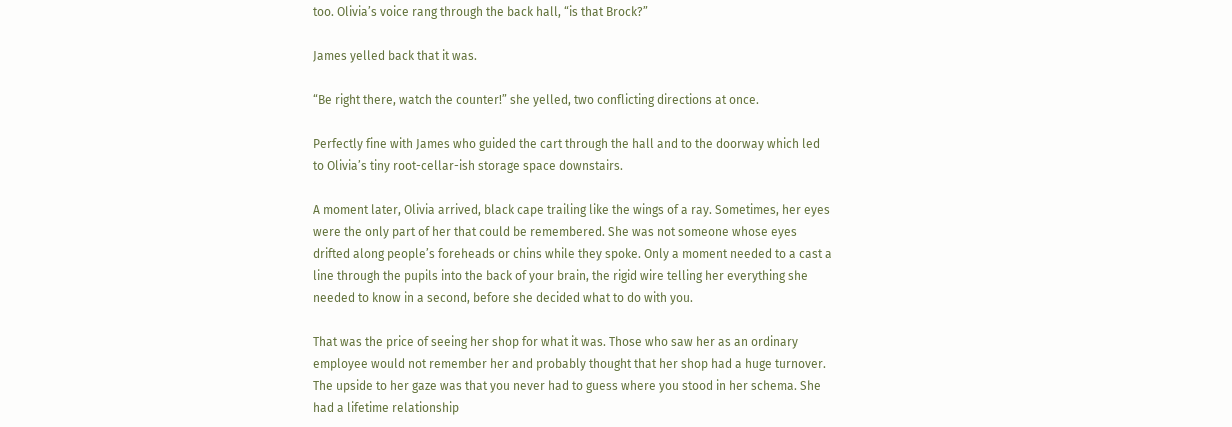too. Olivia’s voice rang through the back hall, “is that Brock?”

James yelled back that it was.

“Be right there, watch the counter!” she yelled, two conflicting directions at once.

Perfectly fine with James who guided the cart through the hall and to the doorway which led to Olivia’s tiny root-cellar-ish storage space downstairs.

A moment later, Olivia arrived, black cape trailing like the wings of a ray. Sometimes, her eyes were the only part of her that could be remembered. She was not someone whose eyes drifted along people’s foreheads or chins while they spoke. Only a moment needed to a cast a line through the pupils into the back of your brain, the rigid wire telling her everything she needed to know in a second, before she decided what to do with you.

That was the price of seeing her shop for what it was. Those who saw her as an ordinary employee would not remember her and probably thought that her shop had a huge turnover. The upside to her gaze was that you never had to guess where you stood in her schema. She had a lifetime relationship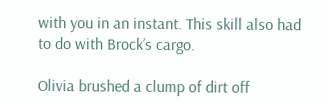with you in an instant. This skill also had to do with Brock’s cargo.

Olivia brushed a clump of dirt off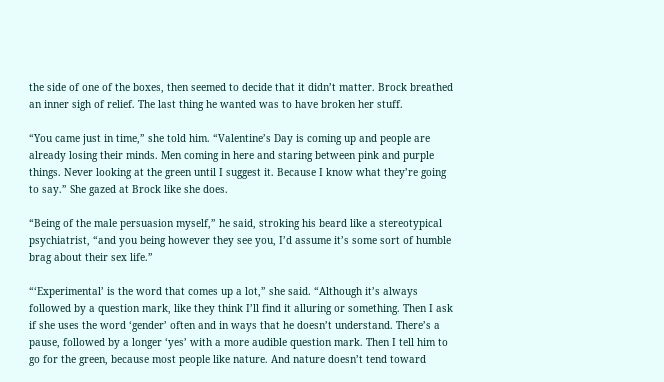the side of one of the boxes, then seemed to decide that it didn’t matter. Brock breathed an inner sigh of relief. The last thing he wanted was to have broken her stuff.

“You came just in time,” she told him. “Valentine’s Day is coming up and people are already losing their minds. Men coming in here and staring between pink and purple things. Never looking at the green until I suggest it. Because I know what they’re going to say.” She gazed at Brock like she does.

“Being of the male persuasion myself,” he said, stroking his beard like a stereotypical psychiatrist, “and you being however they see you, I’d assume it’s some sort of humble brag about their sex life.”

“‘Experimental’ is the word that comes up a lot,” she said. “Although it’s always followed by a question mark, like they think I’ll find it alluring or something. Then I ask if she uses the word ‘gender’ often and in ways that he doesn’t understand. There’s a pause, followed by a longer ‘yes’ with a more audible question mark. Then I tell him to go for the green, because most people like nature. And nature doesn’t tend toward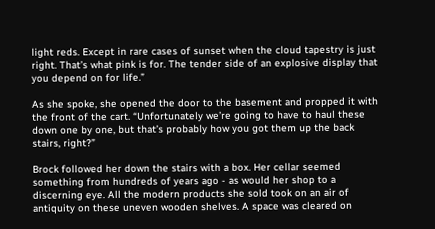light reds. Except in rare cases of sunset when the cloud tapestry is just right. That’s what pink is for. The tender side of an explosive display that you depend on for life.”

As she spoke, she opened the door to the basement and propped it with the front of the cart. “Unfortunately we’re going to have to haul these down one by one, but that’s probably how you got them up the back stairs, right?”

Brock followed her down the stairs with a box. Her cellar seemed something from hundreds of years ago - as would her shop to a discerning eye. All the modern products she sold took on an air of antiquity on these uneven wooden shelves. A space was cleared on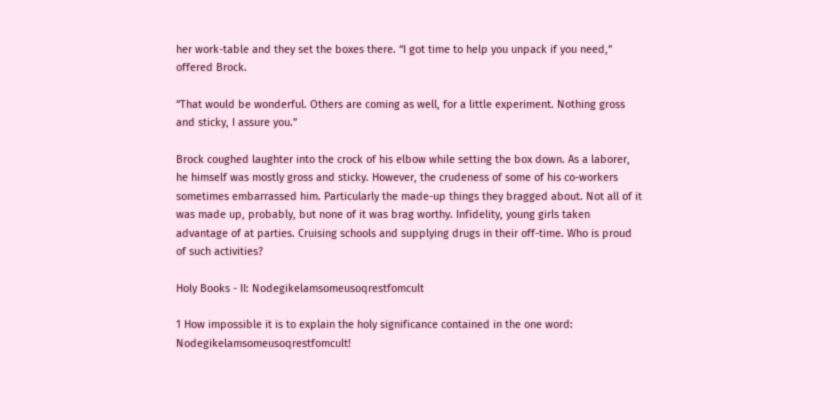her work-table and they set the boxes there. “I got time to help you unpack if you need,” offered Brock.

“That would be wonderful. Others are coming as well, for a little experiment. Nothing gross and sticky, I assure you.”

Brock coughed laughter into the crock of his elbow while setting the box down. As a laborer, he himself was mostly gross and sticky. However, the crudeness of some of his co-workers sometimes embarrassed him. Particularly the made-up things they bragged about. Not all of it was made up, probably, but none of it was brag worthy. Infidelity, young girls taken advantage of at parties. Cruising schools and supplying drugs in their off-time. Who is proud of such activities?

Holy Books - II: Nodegikelamsomeusoqrestfomcult

1 How impossible it is to explain the holy significance contained in the one word: Nodegikelamsomeusoqrestfomcult!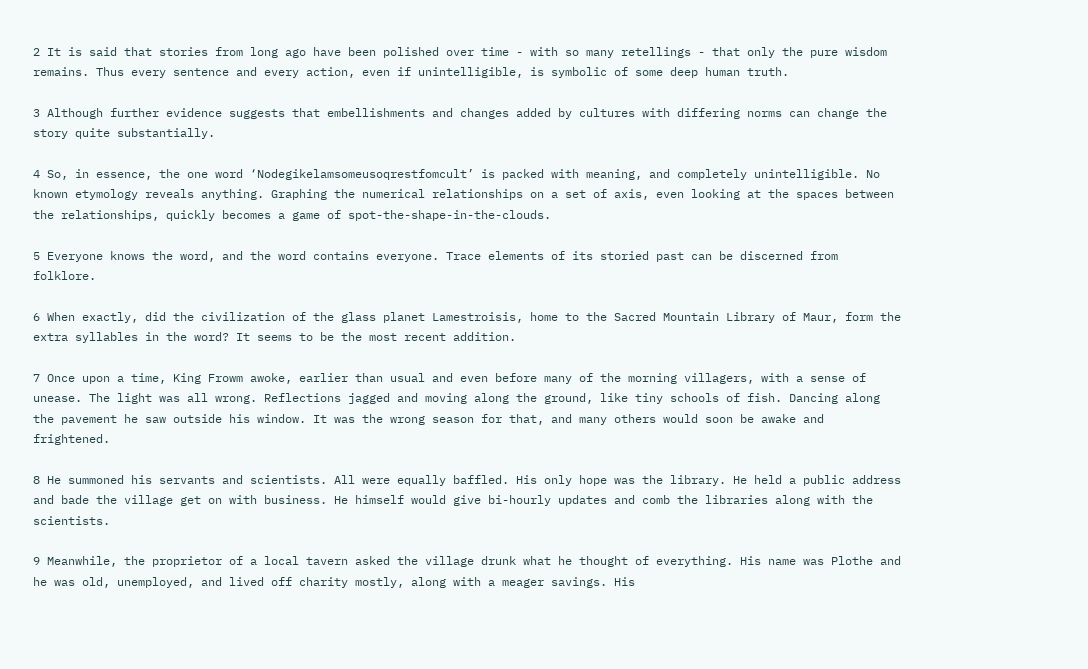2 It is said that stories from long ago have been polished over time - with so many retellings - that only the pure wisdom remains. Thus every sentence and every action, even if unintelligible, is symbolic of some deep human truth.

3 Although further evidence suggests that embellishments and changes added by cultures with differing norms can change the story quite substantially.

4 So, in essence, the one word ‘Nodegikelamsomeusoqrestfomcult’ is packed with meaning, and completely unintelligible. No known etymology reveals anything. Graphing the numerical relationships on a set of axis, even looking at the spaces between the relationships, quickly becomes a game of spot-the-shape-in-the-clouds.

5 Everyone knows the word, and the word contains everyone. Trace elements of its storied past can be discerned from folklore.

6 When exactly, did the civilization of the glass planet Lamestroisis, home to the Sacred Mountain Library of Maur, form the extra syllables in the word? It seems to be the most recent addition.

7 Once upon a time, King Frowm awoke, earlier than usual and even before many of the morning villagers, with a sense of unease. The light was all wrong. Reflections jagged and moving along the ground, like tiny schools of fish. Dancing along the pavement he saw outside his window. It was the wrong season for that, and many others would soon be awake and frightened.

8 He summoned his servants and scientists. All were equally baffled. His only hope was the library. He held a public address and bade the village get on with business. He himself would give bi-hourly updates and comb the libraries along with the scientists.

9 Meanwhile, the proprietor of a local tavern asked the village drunk what he thought of everything. His name was Plothe and he was old, unemployed, and lived off charity mostly, along with a meager savings. His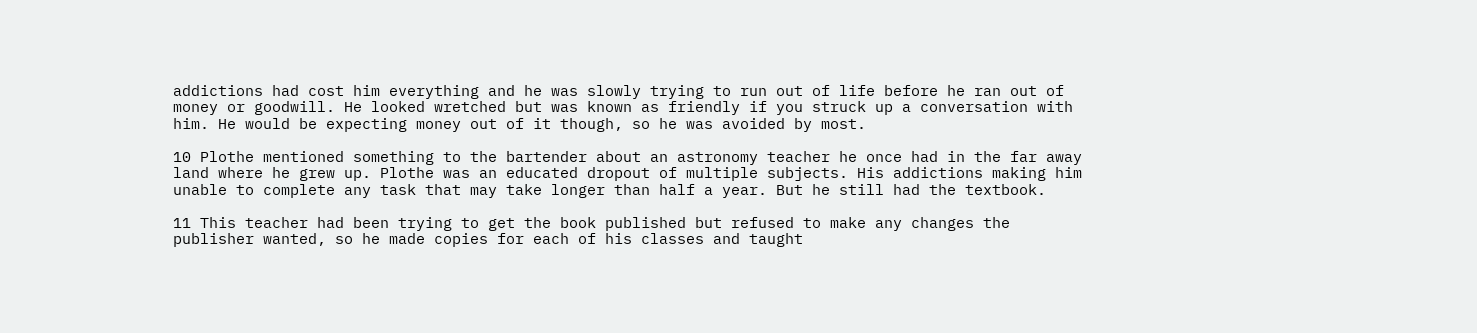addictions had cost him everything and he was slowly trying to run out of life before he ran out of money or goodwill. He looked wretched but was known as friendly if you struck up a conversation with him. He would be expecting money out of it though, so he was avoided by most.

10 Plothe mentioned something to the bartender about an astronomy teacher he once had in the far away land where he grew up. Plothe was an educated dropout of multiple subjects. His addictions making him unable to complete any task that may take longer than half a year. But he still had the textbook.

11 This teacher had been trying to get the book published but refused to make any changes the publisher wanted, so he made copies for each of his classes and taught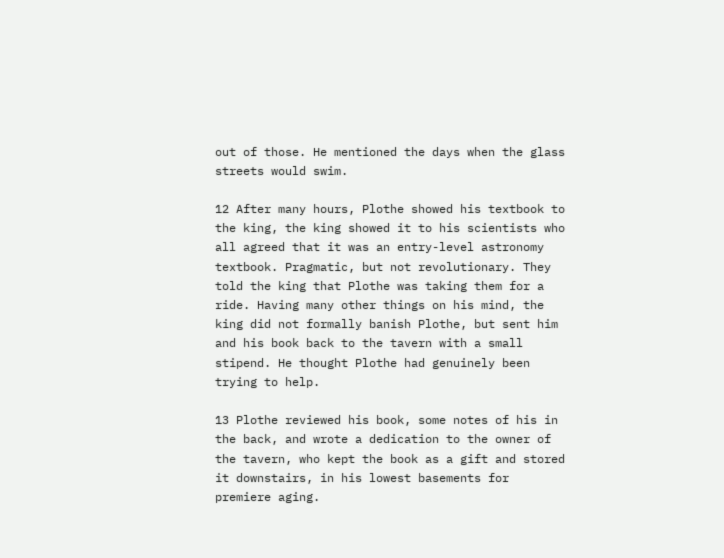out of those. He mentioned the days when the glass streets would swim.

12 After many hours, Plothe showed his textbook to the king, the king showed it to his scientists who all agreed that it was an entry-level astronomy textbook. Pragmatic, but not revolutionary. They told the king that Plothe was taking them for a ride. Having many other things on his mind, the king did not formally banish Plothe, but sent him and his book back to the tavern with a small stipend. He thought Plothe had genuinely been trying to help.

13 Plothe reviewed his book, some notes of his in the back, and wrote a dedication to the owner of the tavern, who kept the book as a gift and stored it downstairs, in his lowest basements for premiere aging.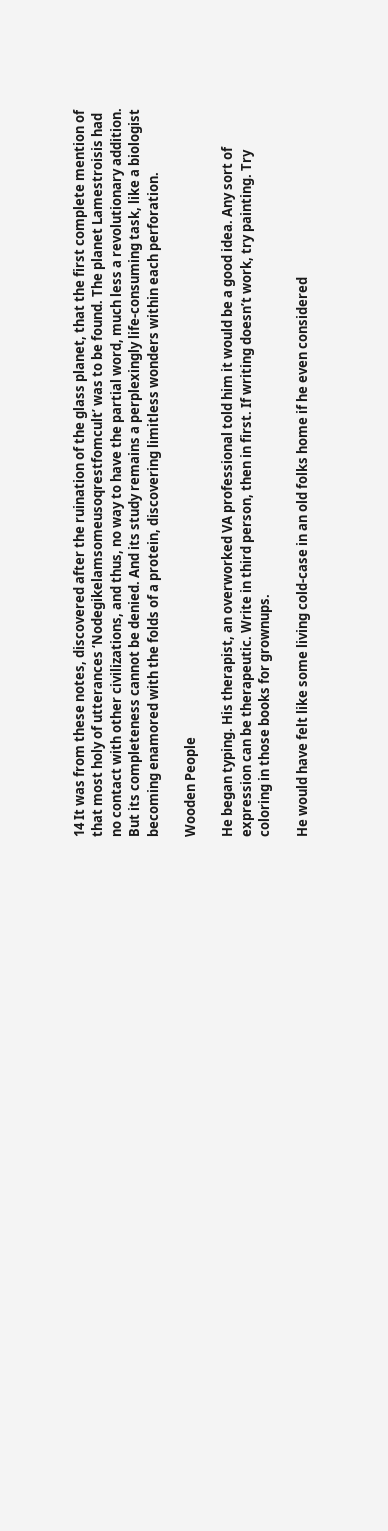14 It was from these notes, discovered after the ruination of the glass planet, that the first complete mention of that most holy of utterances ‘Nodegikelamsomeusoqrestfomcult’ was to be found. The planet Lamestroisis had no contact with other civilizations, and thus, no way to have the partial word, much less a revolutionary addition. But its completeness cannot be denied. And its study remains a perplexingly life-consuming task, like a biologist becoming enamored with the folds of a protein, discovering limitless wonders within each perforation.

Wooden People

He began typing. His therapist, an overworked VA professional told him it would be a good idea. Any sort of expression can be therapeutic. Write in third person, then in first. If writing doesn’t work, try painting. Try coloring in those books for grownups.

He would have felt like some living cold-case in an old folks home if he even considered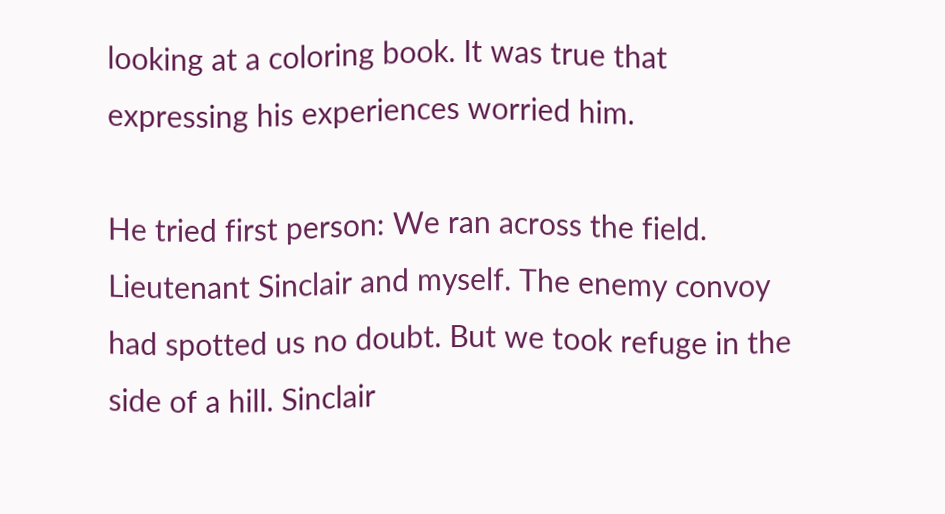looking at a coloring book. It was true that expressing his experiences worried him.

He tried first person: We ran across the field. Lieutenant Sinclair and myself. The enemy convoy had spotted us no doubt. But we took refuge in the side of a hill. Sinclair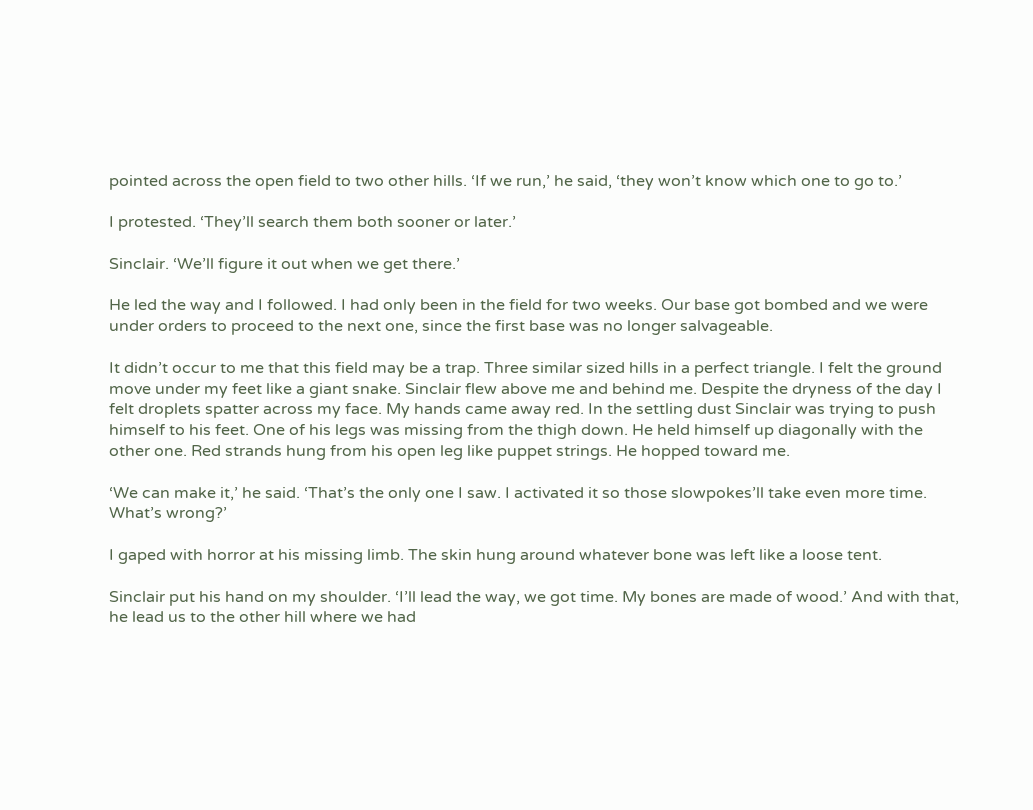pointed across the open field to two other hills. ‘If we run,’ he said, ‘they won’t know which one to go to.’

I protested. ‘They’ll search them both sooner or later.’

Sinclair. ‘We’ll figure it out when we get there.’

He led the way and I followed. I had only been in the field for two weeks. Our base got bombed and we were under orders to proceed to the next one, since the first base was no longer salvageable.

It didn’t occur to me that this field may be a trap. Three similar sized hills in a perfect triangle. I felt the ground move under my feet like a giant snake. Sinclair flew above me and behind me. Despite the dryness of the day I felt droplets spatter across my face. My hands came away red. In the settling dust Sinclair was trying to push himself to his feet. One of his legs was missing from the thigh down. He held himself up diagonally with the other one. Red strands hung from his open leg like puppet strings. He hopped toward me.

‘We can make it,’ he said. ‘That’s the only one I saw. I activated it so those slowpokes’ll take even more time. What’s wrong?’

I gaped with horror at his missing limb. The skin hung around whatever bone was left like a loose tent.

Sinclair put his hand on my shoulder. ‘I’ll lead the way, we got time. My bones are made of wood.’ And with that, he lead us to the other hill where we had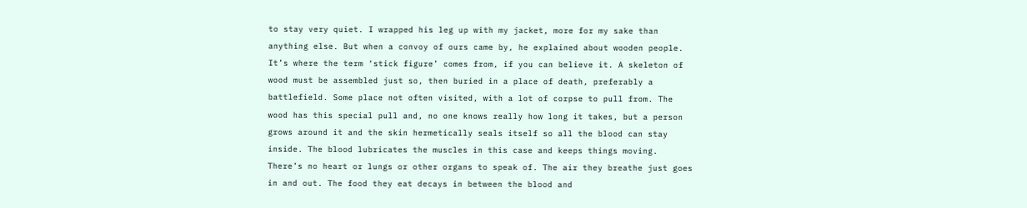to stay very quiet. I wrapped his leg up with my jacket, more for my sake than anything else. But when a convoy of ours came by, he explained about wooden people. It’s where the term ‘stick figure’ comes from, if you can believe it. A skeleton of wood must be assembled just so, then buried in a place of death, preferably a battlefield. Some place not often visited, with a lot of corpse to pull from. The wood has this special pull and, no one knows really how long it takes, but a person grows around it and the skin hermetically seals itself so all the blood can stay inside. The blood lubricates the muscles in this case and keeps things moving. There’s no heart or lungs or other organs to speak of. The air they breathe just goes in and out. The food they eat decays in between the blood and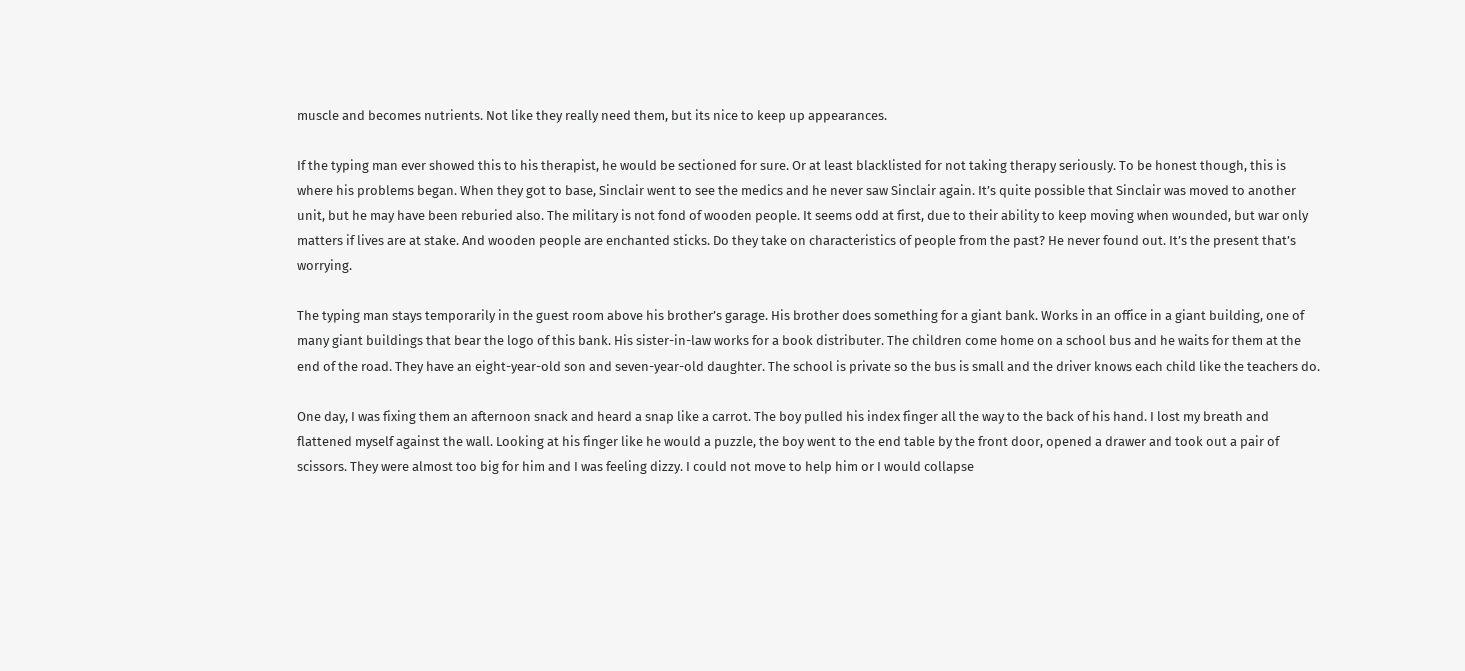muscle and becomes nutrients. Not like they really need them, but its nice to keep up appearances.

If the typing man ever showed this to his therapist, he would be sectioned for sure. Or at least blacklisted for not taking therapy seriously. To be honest though, this is where his problems began. When they got to base, Sinclair went to see the medics and he never saw Sinclair again. It’s quite possible that Sinclair was moved to another unit, but he may have been reburied also. The military is not fond of wooden people. It seems odd at first, due to their ability to keep moving when wounded, but war only matters if lives are at stake. And wooden people are enchanted sticks. Do they take on characteristics of people from the past? He never found out. It’s the present that’s worrying.

The typing man stays temporarily in the guest room above his brother’s garage. His brother does something for a giant bank. Works in an office in a giant building, one of many giant buildings that bear the logo of this bank. His sister-in-law works for a book distributer. The children come home on a school bus and he waits for them at the end of the road. They have an eight-year-old son and seven-year-old daughter. The school is private so the bus is small and the driver knows each child like the teachers do.

One day, I was fixing them an afternoon snack and heard a snap like a carrot. The boy pulled his index finger all the way to the back of his hand. I lost my breath and flattened myself against the wall. Looking at his finger like he would a puzzle, the boy went to the end table by the front door, opened a drawer and took out a pair of scissors. They were almost too big for him and I was feeling dizzy. I could not move to help him or I would collapse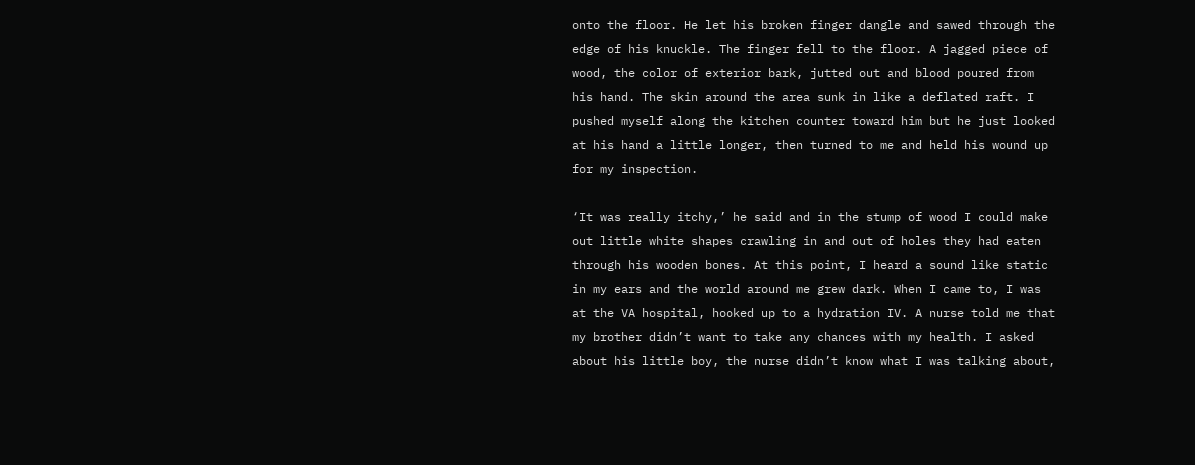onto the floor. He let his broken finger dangle and sawed through the edge of his knuckle. The finger fell to the floor. A jagged piece of wood, the color of exterior bark, jutted out and blood poured from his hand. The skin around the area sunk in like a deflated raft. I pushed myself along the kitchen counter toward him but he just looked at his hand a little longer, then turned to me and held his wound up for my inspection.

‘It was really itchy,’ he said and in the stump of wood I could make out little white shapes crawling in and out of holes they had eaten through his wooden bones. At this point, I heard a sound like static in my ears and the world around me grew dark. When I came to, I was at the VA hospital, hooked up to a hydration IV. A nurse told me that my brother didn’t want to take any chances with my health. I asked about his little boy, the nurse didn’t know what I was talking about,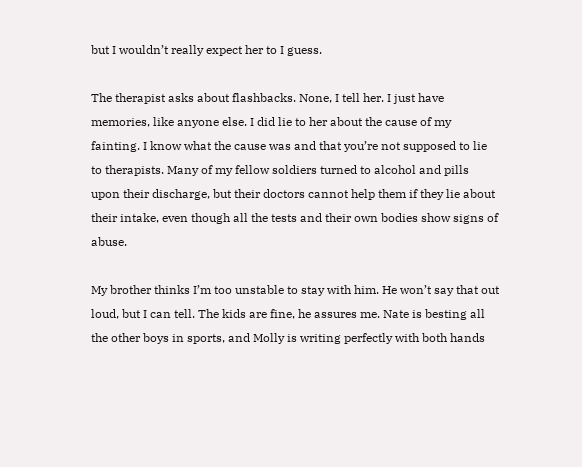but I wouldn’t really expect her to I guess.

The therapist asks about flashbacks. None, I tell her. I just have memories, like anyone else. I did lie to her about the cause of my fainting. I know what the cause was and that you’re not supposed to lie to therapists. Many of my fellow soldiers turned to alcohol and pills upon their discharge, but their doctors cannot help them if they lie about their intake, even though all the tests and their own bodies show signs of abuse.

My brother thinks I’m too unstable to stay with him. He won’t say that out loud, but I can tell. The kids are fine, he assures me. Nate is besting all the other boys in sports, and Molly is writing perfectly with both hands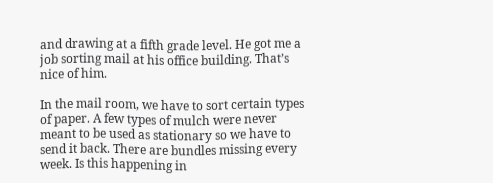and drawing at a fifth grade level. He got me a job sorting mail at his office building. That’s nice of him.

In the mail room, we have to sort certain types of paper. A few types of mulch were never meant to be used as stationary so we have to send it back. There are bundles missing every week. Is this happening in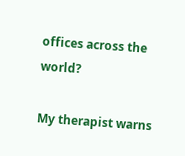offices across the world?

My therapist warns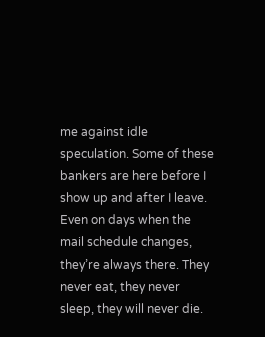me against idle speculation. Some of these bankers are here before I show up and after I leave. Even on days when the mail schedule changes, they’re always there. They never eat, they never sleep, they will never die.